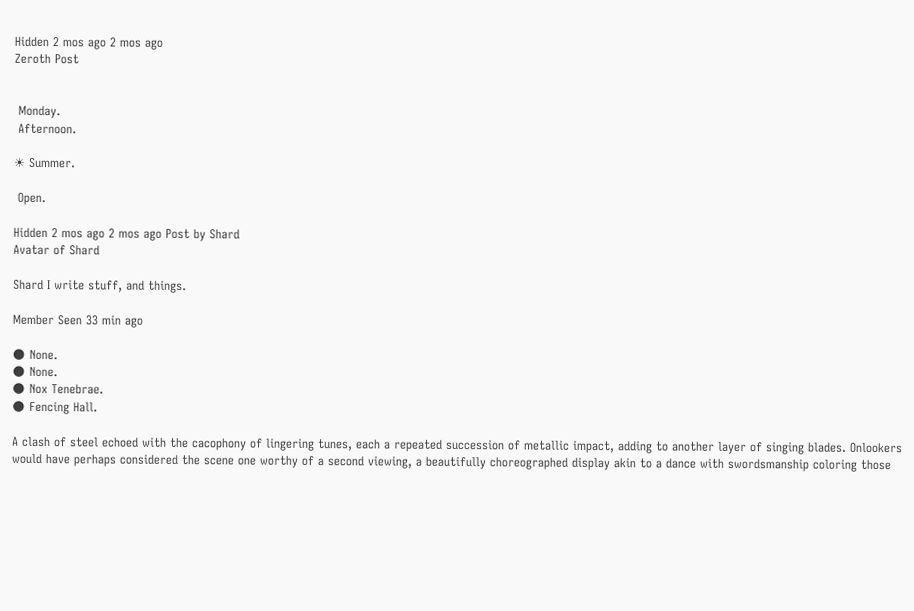Hidden 2 mos ago 2 mos ago
Zeroth Post


 Monday.
 Afternoon.

☀ Summer.

 Open.

Hidden 2 mos ago 2 mos ago Post by Shard
Avatar of Shard

Shard I write stuff, and things.

Member Seen 33 min ago

🌑 None.
🌑 None.
🌑 Nox Tenebrae.
🌑 Fencing Hall.

A clash of steel echoed with the cacophony of lingering tunes, each a repeated succession of metallic impact, adding to another layer of singing blades. Onlookers would have perhaps considered the scene one worthy of a second viewing, a beautifully choreographed display akin to a dance with swordsmanship coloring those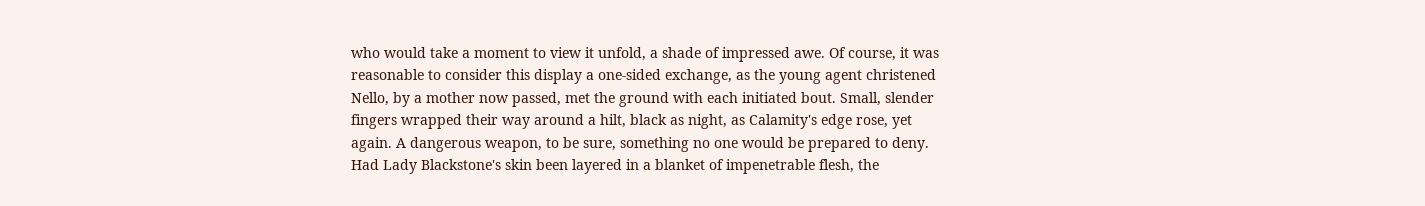who would take a moment to view it unfold, a shade of impressed awe. Of course, it was reasonable to consider this display a one-sided exchange, as the young agent christened Nello, by a mother now passed, met the ground with each initiated bout. Small, slender fingers wrapped their way around a hilt, black as night, as Calamity's edge rose, yet again. A dangerous weapon, to be sure, something no one would be prepared to deny. Had Lady Blackstone's skin been layered in a blanket of impenetrable flesh, the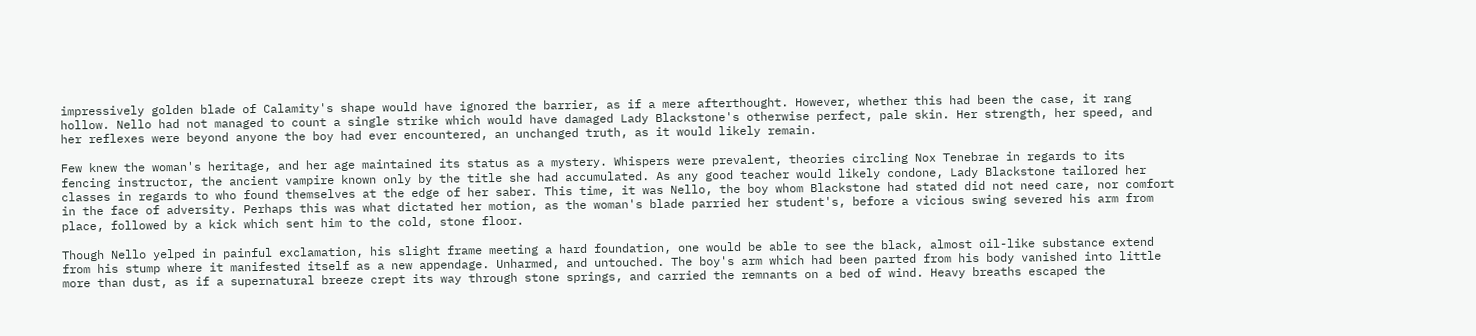impressively golden blade of Calamity's shape would have ignored the barrier, as if a mere afterthought. However, whether this had been the case, it rang hollow. Nello had not managed to count a single strike which would have damaged Lady Blackstone's otherwise perfect, pale skin. Her strength, her speed, and her reflexes were beyond anyone the boy had ever encountered, an unchanged truth, as it would likely remain.

Few knew the woman's heritage, and her age maintained its status as a mystery. Whispers were prevalent, theories circling Nox Tenebrae in regards to its fencing instructor, the ancient vampire known only by the title she had accumulated. As any good teacher would likely condone, Lady Blackstone tailored her classes in regards to who found themselves at the edge of her saber. This time, it was Nello, the boy whom Blackstone had stated did not need care, nor comfort in the face of adversity. Perhaps this was what dictated her motion, as the woman's blade parried her student's, before a vicious swing severed his arm from place, followed by a kick which sent him to the cold, stone floor.

Though Nello yelped in painful exclamation, his slight frame meeting a hard foundation, one would be able to see the black, almost oil-like substance extend from his stump where it manifested itself as a new appendage. Unharmed, and untouched. The boy's arm which had been parted from his body vanished into little more than dust, as if a supernatural breeze crept its way through stone springs, and carried the remnants on a bed of wind. Heavy breaths escaped the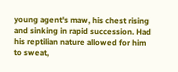young agent's maw, his chest rising and sinking in rapid succession. Had his reptilian nature allowed for him to sweat,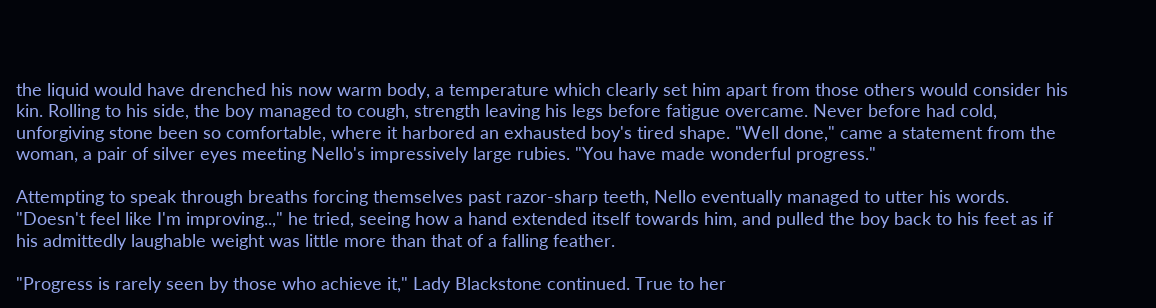the liquid would have drenched his now warm body, a temperature which clearly set him apart from those others would consider his kin. Rolling to his side, the boy managed to cough, strength leaving his legs before fatigue overcame. Never before had cold, unforgiving stone been so comfortable, where it harbored an exhausted boy's tired shape. "Well done," came a statement from the woman, a pair of silver eyes meeting Nello's impressively large rubies. "You have made wonderful progress."

Attempting to speak through breaths forcing themselves past razor-sharp teeth, Nello eventually managed to utter his words. "Doesn't feel like I'm improving..," he tried, seeing how a hand extended itself towards him, and pulled the boy back to his feet as if his admittedly laughable weight was little more than that of a falling feather.

"Progress is rarely seen by those who achieve it," Lady Blackstone continued. True to her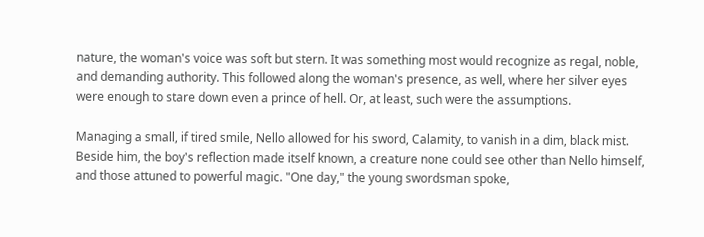nature, the woman's voice was soft but stern. It was something most would recognize as regal, noble, and demanding authority. This followed along the woman's presence, as well, where her silver eyes were enough to stare down even a prince of hell. Or, at least, such were the assumptions.

Managing a small, if tired smile, Nello allowed for his sword, Calamity, to vanish in a dim, black mist. Beside him, the boy's reflection made itself known, a creature none could see other than Nello himself, and those attuned to powerful magic. "One day," the young swordsman spoke,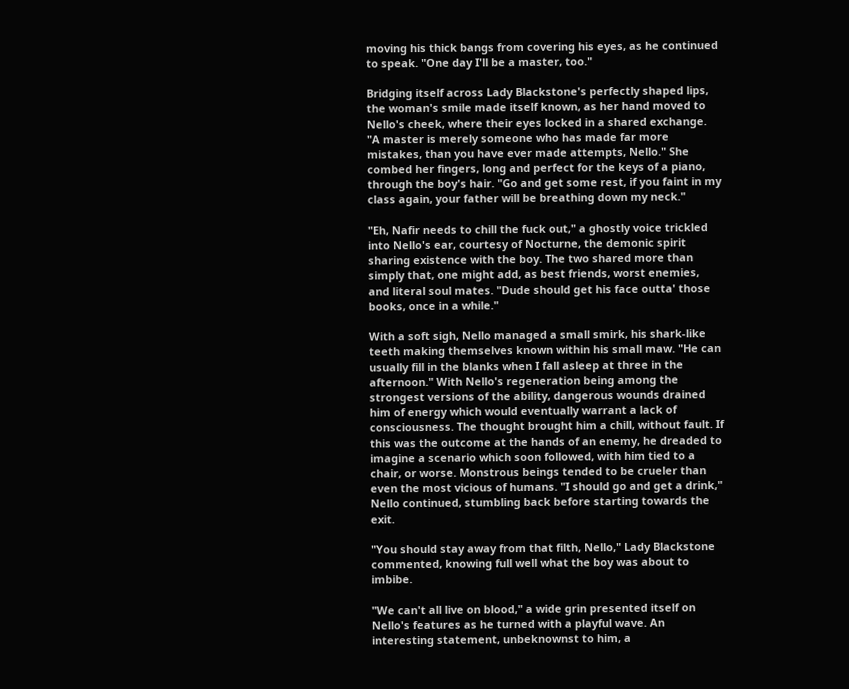moving his thick bangs from covering his eyes, as he continued to speak. "One day I'll be a master, too."

Bridging itself across Lady Blackstone's perfectly shaped lips, the woman's smile made itself known, as her hand moved to Nello's cheek, where their eyes locked in a shared exchange. "A master is merely someone who has made far more mistakes, than you have ever made attempts, Nello." She combed her fingers, long and perfect for the keys of a piano, through the boy's hair. "Go and get some rest, if you faint in my class again, your father will be breathing down my neck."

"Eh, Nafir needs to chill the fuck out," a ghostly voice trickled into Nello's ear, courtesy of Nocturne, the demonic spirit sharing existence with the boy. The two shared more than simply that, one might add, as best friends, worst enemies, and literal soul mates. "Dude should get his face outta' those books, once in a while."

With a soft sigh, Nello managed a small smirk, his shark-like teeth making themselves known within his small maw. "He can usually fill in the blanks when I fall asleep at three in the afternoon." With Nello's regeneration being among the strongest versions of the ability, dangerous wounds drained him of energy which would eventually warrant a lack of consciousness. The thought brought him a chill, without fault. If this was the outcome at the hands of an enemy, he dreaded to imagine a scenario which soon followed, with him tied to a chair, or worse. Monstrous beings tended to be crueler than even the most vicious of humans. "I should go and get a drink," Nello continued, stumbling back before starting towards the exit.

"You should stay away from that filth, Nello," Lady Blackstone commented, knowing full well what the boy was about to imbibe.

"We can't all live on blood," a wide grin presented itself on Nello's features as he turned with a playful wave. An interesting statement, unbeknownst to him, a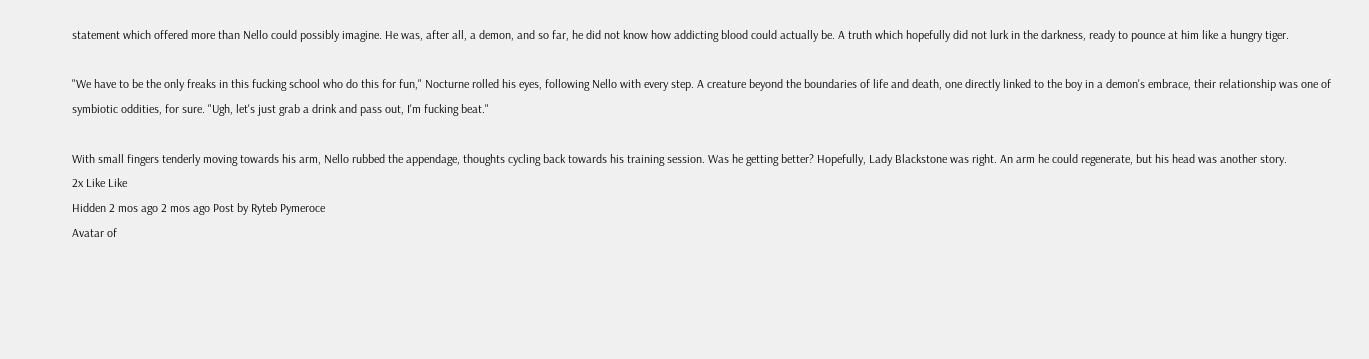statement which offered more than Nello could possibly imagine. He was, after all, a demon, and so far, he did not know how addicting blood could actually be. A truth which hopefully did not lurk in the darkness, ready to pounce at him like a hungry tiger.

"We have to be the only freaks in this fucking school who do this for fun," Nocturne rolled his eyes, following Nello with every step. A creature beyond the boundaries of life and death, one directly linked to the boy in a demon's embrace, their relationship was one of symbiotic oddities, for sure. "Ugh, let's just grab a drink and pass out, I'm fucking beat."

With small fingers tenderly moving towards his arm, Nello rubbed the appendage, thoughts cycling back towards his training session. Was he getting better? Hopefully, Lady Blackstone was right. An arm he could regenerate, but his head was another story.
2x Like Like
Hidden 2 mos ago 2 mos ago Post by Ryteb Pymeroce
Avatar of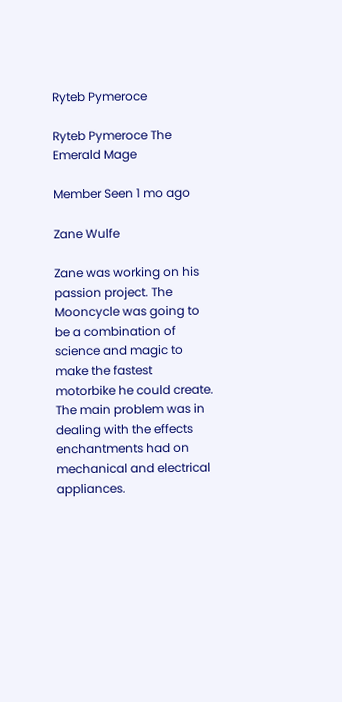Ryteb Pymeroce

Ryteb Pymeroce The Emerald Mage

Member Seen 1 mo ago

Zane Wulfe

Zane was working on his passion project. The Mooncycle was going to be a combination of science and magic to make the fastest motorbike he could create. The main problem was in dealing with the effects enchantments had on mechanical and electrical appliances.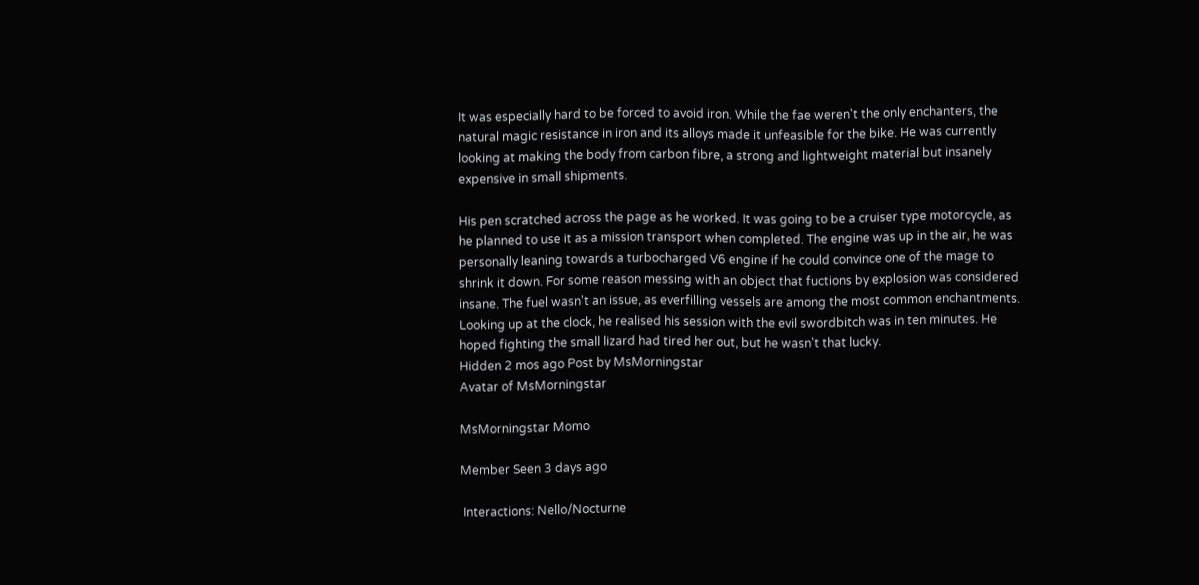It was especially hard to be forced to avoid iron. While the fae weren't the only enchanters, the natural magic resistance in iron and its alloys made it unfeasible for the bike. He was currently looking at making the body from carbon fibre, a strong and lightweight material but insanely expensive in small shipments.

His pen scratched across the page as he worked. It was going to be a cruiser type motorcycle, as he planned to use it as a mission transport when completed. The engine was up in the air, he was personally leaning towards a turbocharged V6 engine if he could convince one of the mage to shrink it down. For some reason messing with an object that fuctions by explosion was considered insane. The fuel wasn't an issue, as everfilling vessels are among the most common enchantments. Looking up at the clock, he realised his session with the evil swordbitch was in ten minutes. He hoped fighting the small lizard had tired her out, but he wasn't that lucky.
Hidden 2 mos ago Post by MsMorningstar
Avatar of MsMorningstar

MsMorningstar Momo

Member Seen 3 days ago

 Interactions: Nello/Nocturne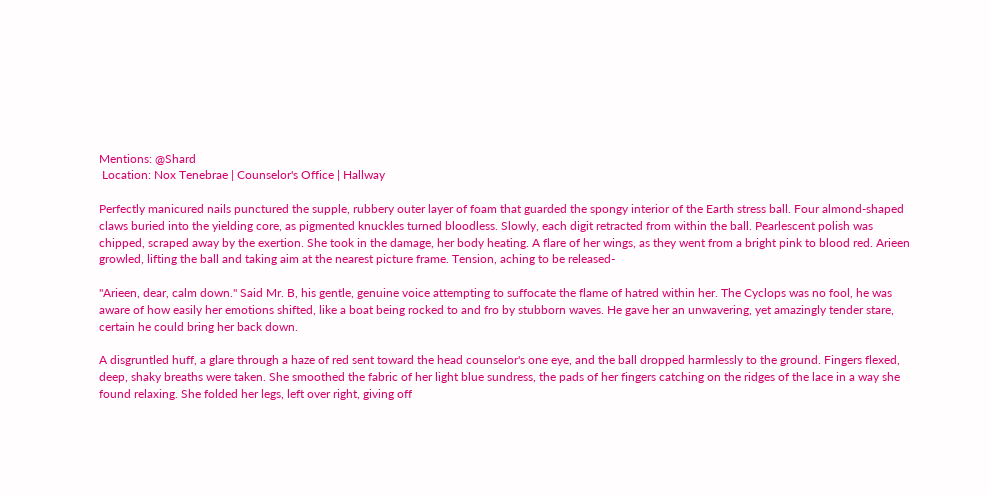Mentions: @Shard
 Location: Nox Tenebrae | Counselor's Office | Hallway

Perfectly manicured nails punctured the supple, rubbery outer layer of foam that guarded the spongy interior of the Earth stress ball. Four almond-shaped claws buried into the yielding core, as pigmented knuckles turned bloodless. Slowly, each digit retracted from within the ball. Pearlescent polish was chipped, scraped away by the exertion. She took in the damage, her body heating. A flare of her wings, as they went from a bright pink to blood red. Arieen growled, lifting the ball and taking aim at the nearest picture frame. Tension, aching to be released-

"Arieen, dear, calm down." Said Mr. B, his gentle, genuine voice attempting to suffocate the flame of hatred within her. The Cyclops was no fool, he was aware of how easily her emotions shifted, like a boat being rocked to and fro by stubborn waves. He gave her an unwavering, yet amazingly tender stare, certain he could bring her back down.

A disgruntled huff, a glare through a haze of red sent toward the head counselor's one eye, and the ball dropped harmlessly to the ground. Fingers flexed, deep, shaky breaths were taken. She smoothed the fabric of her light blue sundress, the pads of her fingers catching on the ridges of the lace in a way she found relaxing. She folded her legs, left over right, giving off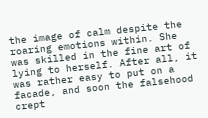the image of calm despite the roaring emotions within. She was skilled in the fine art of lying to herself. After all, it was rather easy to put on a facade, and soon the falsehood crept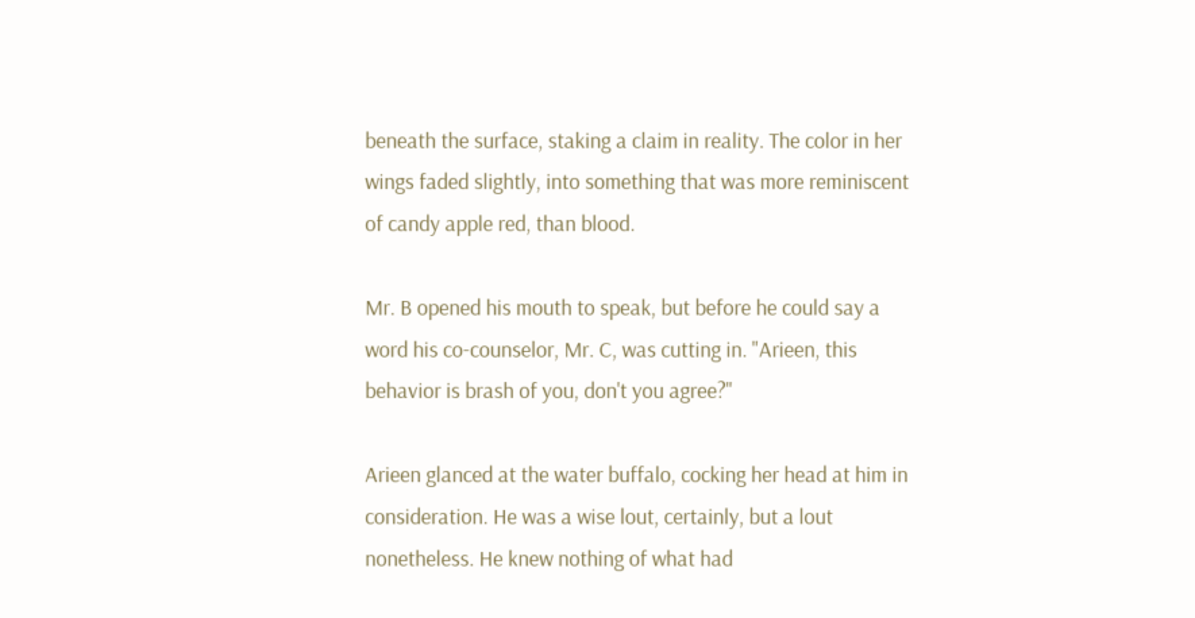beneath the surface, staking a claim in reality. The color in her wings faded slightly, into something that was more reminiscent of candy apple red, than blood.

Mr. B opened his mouth to speak, but before he could say a word his co-counselor, Mr. C, was cutting in. "Arieen, this behavior is brash of you, don't you agree?"

Arieen glanced at the water buffalo, cocking her head at him in consideration. He was a wise lout, certainly, but a lout nonetheless. He knew nothing of what had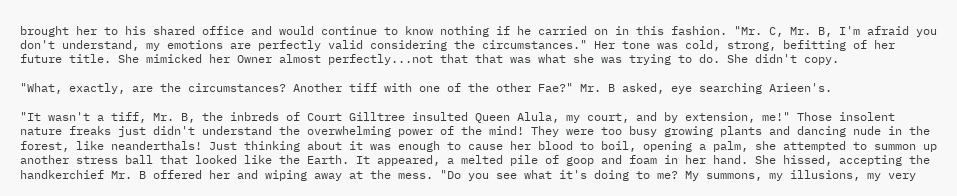brought her to his shared office and would continue to know nothing if he carried on in this fashion. "Mr. C, Mr. B, I'm afraid you don't understand, my emotions are perfectly valid considering the circumstances." Her tone was cold, strong, befitting of her future title. She mimicked her Owner almost perfectly...not that that was what she was trying to do. She didn't copy.

"What, exactly, are the circumstances? Another tiff with one of the other Fae?" Mr. B asked, eye searching Arieen's.

"It wasn't a tiff, Mr. B, the inbreds of Court Gilltree insulted Queen Alula, my court, and by extension, me!" Those insolent nature freaks just didn't understand the overwhelming power of the mind! They were too busy growing plants and dancing nude in the forest, like neanderthals! Just thinking about it was enough to cause her blood to boil, opening a palm, she attempted to summon up another stress ball that looked like the Earth. It appeared, a melted pile of goop and foam in her hand. She hissed, accepting the handkerchief Mr. B offered her and wiping away at the mess. "Do you see what it's doing to me? My summons, my illusions, my very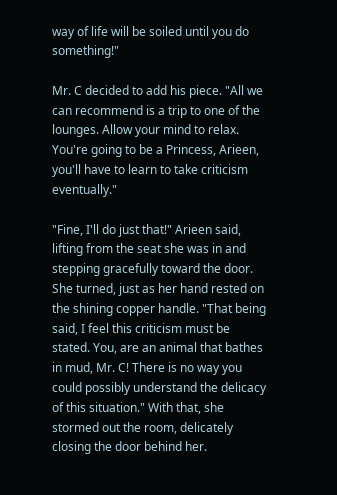way of life will be soiled until you do something!"

Mr. C decided to add his piece. "All we can recommend is a trip to one of the lounges. Allow your mind to relax. You're going to be a Princess, Arieen, you'll have to learn to take criticism eventually."

"Fine, I'll do just that!" Arieen said, lifting from the seat she was in and stepping gracefully toward the door. She turned, just as her hand rested on the shining copper handle. "That being said, I feel this criticism must be stated. You, are an animal that bathes in mud, Mr. C! There is no way you could possibly understand the delicacy of this situation." With that, she stormed out the room, delicately closing the door behind her.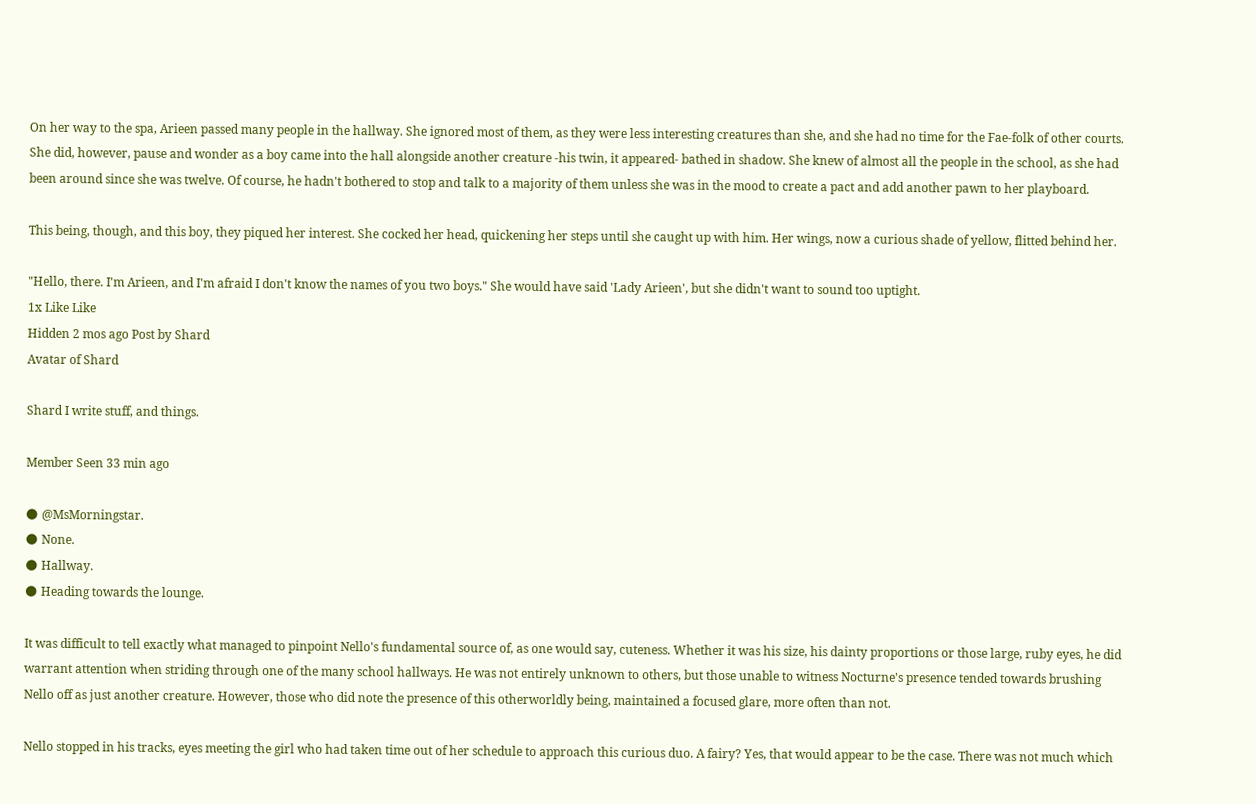On her way to the spa, Arieen passed many people in the hallway. She ignored most of them, as they were less interesting creatures than she, and she had no time for the Fae-folk of other courts. She did, however, pause and wonder as a boy came into the hall alongside another creature -his twin, it appeared- bathed in shadow. She knew of almost all the people in the school, as she had been around since she was twelve. Of course, he hadn't bothered to stop and talk to a majority of them unless she was in the mood to create a pact and add another pawn to her playboard.

This being, though, and this boy, they piqued her interest. She cocked her head, quickening her steps until she caught up with him. Her wings, now a curious shade of yellow, flitted behind her.

"Hello, there. I'm Arieen, and I'm afraid I don't know the names of you two boys." She would have said 'Lady Arieen', but she didn't want to sound too uptight.
1x Like Like
Hidden 2 mos ago Post by Shard
Avatar of Shard

Shard I write stuff, and things.

Member Seen 33 min ago

🌑 @MsMorningstar.
🌑 None.
🌑 Hallway.
🌑 Heading towards the lounge.

It was difficult to tell exactly what managed to pinpoint Nello's fundamental source of, as one would say, cuteness. Whether it was his size, his dainty proportions or those large, ruby eyes, he did warrant attention when striding through one of the many school hallways. He was not entirely unknown to others, but those unable to witness Nocturne's presence tended towards brushing Nello off as just another creature. However, those who did note the presence of this otherworldly being, maintained a focused glare, more often than not.

Nello stopped in his tracks, eyes meeting the girl who had taken time out of her schedule to approach this curious duo. A fairy? Yes, that would appear to be the case. There was not much which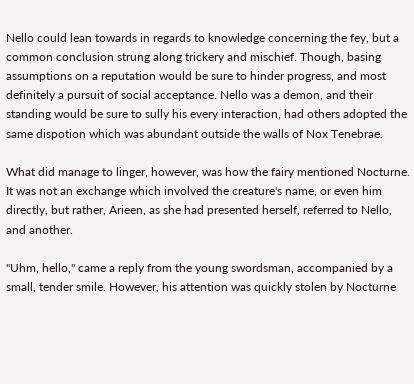Nello could lean towards in regards to knowledge concerning the fey, but a common conclusion strung along trickery and mischief. Though, basing assumptions on a reputation would be sure to hinder progress, and most definitely a pursuit of social acceptance. Nello was a demon, and their standing would be sure to sully his every interaction, had others adopted the same dispotion which was abundant outside the walls of Nox Tenebrae.

What did manage to linger, however, was how the fairy mentioned Nocturne. It was not an exchange which involved the creature's name, or even him directly, but rather, Arieen, as she had presented herself, referred to Nello, and another.

"Uhm, hello," came a reply from the young swordsman, accompanied by a small, tender smile. However, his attention was quickly stolen by Nocturne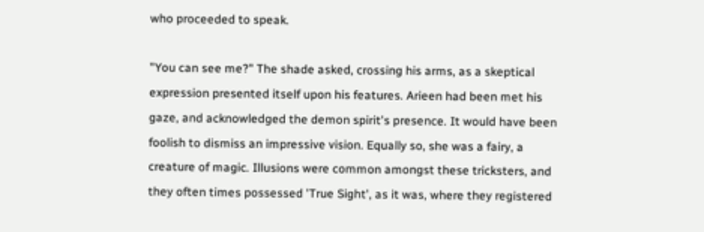who proceeded to speak.

"You can see me?" The shade asked, crossing his arms, as a skeptical expression presented itself upon his features. Arieen had been met his gaze, and acknowledged the demon spirit's presence. It would have been foolish to dismiss an impressive vision. Equally so, she was a fairy, a creature of magic. Illusions were common amongst these tricksters, and they often times possessed 'True Sight', as it was, where they registered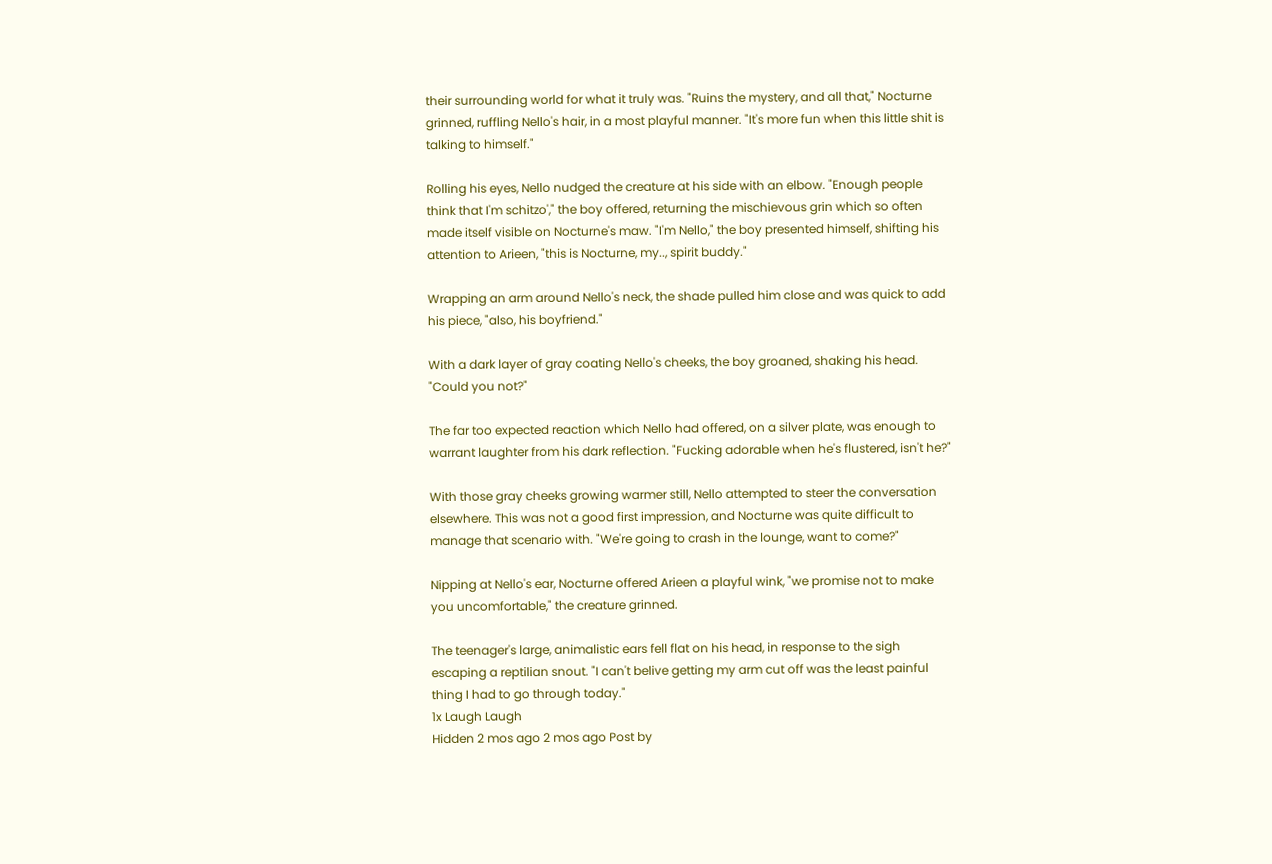their surrounding world for what it truly was. "Ruins the mystery, and all that," Nocturne grinned, ruffling Nello's hair, in a most playful manner. "It's more fun when this little shit is talking to himself."

Rolling his eyes, Nello nudged the creature at his side with an elbow. "Enough people think that I'm schitzo'," the boy offered, returning the mischievous grin which so often made itself visible on Nocturne's maw. "I'm Nello," the boy presented himself, shifting his attention to Arieen, "this is Nocturne, my.., spirit buddy."

Wrapping an arm around Nello's neck, the shade pulled him close and was quick to add his piece, "also, his boyfriend."

With a dark layer of gray coating Nello's cheeks, the boy groaned, shaking his head. "Could you not?"

The far too expected reaction which Nello had offered, on a silver plate, was enough to warrant laughter from his dark reflection. "Fucking adorable when he's flustered, isn't he?"

With those gray cheeks growing warmer still, Nello attempted to steer the conversation elsewhere. This was not a good first impression, and Nocturne was quite difficult to manage that scenario with. "We're going to crash in the lounge, want to come?"

Nipping at Nello's ear, Nocturne offered Arieen a playful wink, "we promise not to make you uncomfortable," the creature grinned.

The teenager's large, animalistic ears fell flat on his head, in response to the sigh escaping a reptilian snout. "I can't belive getting my arm cut off was the least painful thing I had to go through today."
1x Laugh Laugh
Hidden 2 mos ago 2 mos ago Post by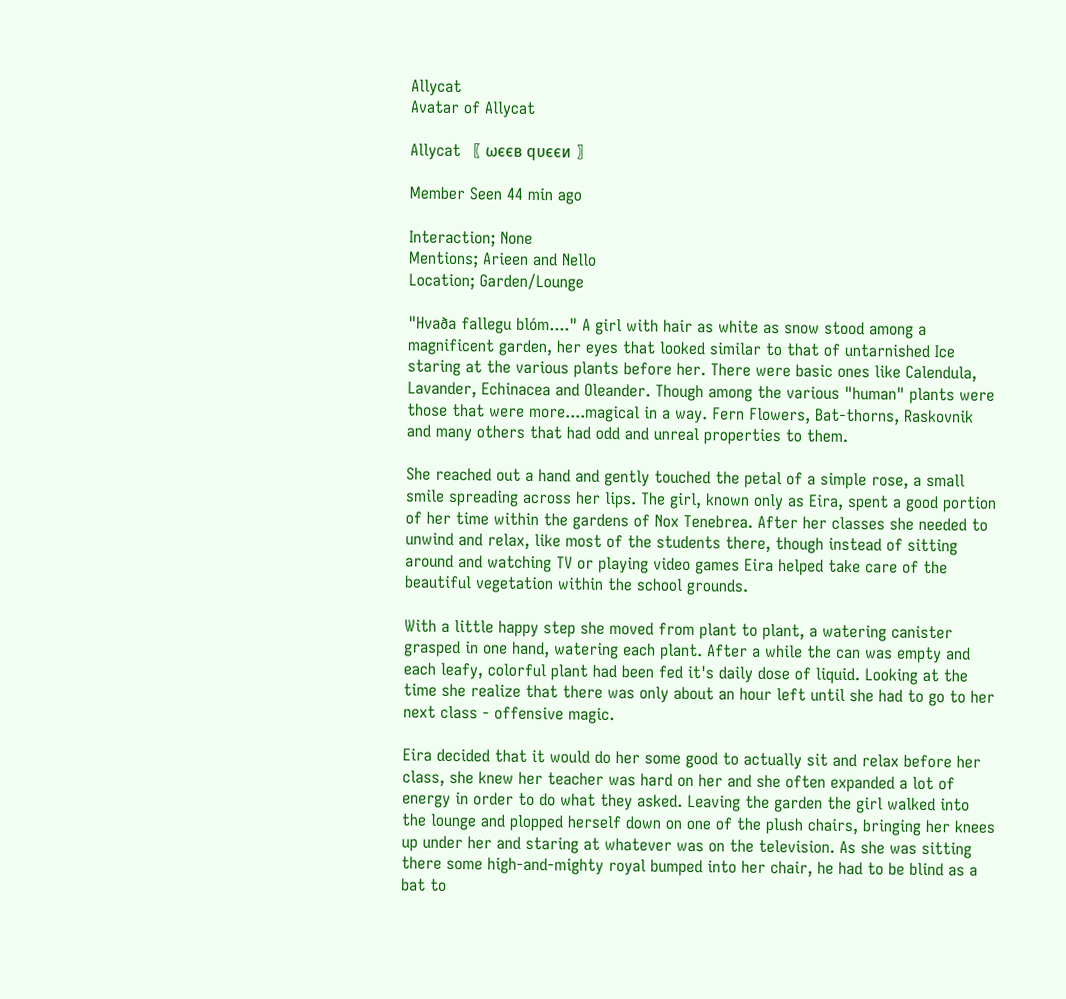Allycat
Avatar of Allycat

Allycat 〖 ωєєв qυєєи 〗

Member Seen 44 min ago

Interaction; None
Mentions; Arieen and Nello
Location; Garden/Lounge

"Hvaða fallegu blóm...." A girl with hair as white as snow stood among a magnificent garden, her eyes that looked similar to that of untarnished Ice staring at the various plants before her. There were basic ones like Calendula, Lavander, Echinacea and Oleander. Though among the various "human" plants were those that were more....magical in a way. Fern Flowers, Bat-thorns, Raskovnik and many others that had odd and unreal properties to them.

She reached out a hand and gently touched the petal of a simple rose, a small smile spreading across her lips. The girl, known only as Eira, spent a good portion of her time within the gardens of Nox Tenebrea. After her classes she needed to unwind and relax, like most of the students there, though instead of sitting around and watching TV or playing video games Eira helped take care of the beautiful vegetation within the school grounds.

With a little happy step she moved from plant to plant, a watering canister grasped in one hand, watering each plant. After a while the can was empty and each leafy, colorful plant had been fed it's daily dose of liquid. Looking at the time she realize that there was only about an hour left until she had to go to her next class - offensive magic.

Eira decided that it would do her some good to actually sit and relax before her class, she knew her teacher was hard on her and she often expanded a lot of energy in order to do what they asked. Leaving the garden the girl walked into the lounge and plopped herself down on one of the plush chairs, bringing her knees up under her and staring at whatever was on the television. As she was sitting there some high-and-mighty royal bumped into her chair, he had to be blind as a bat to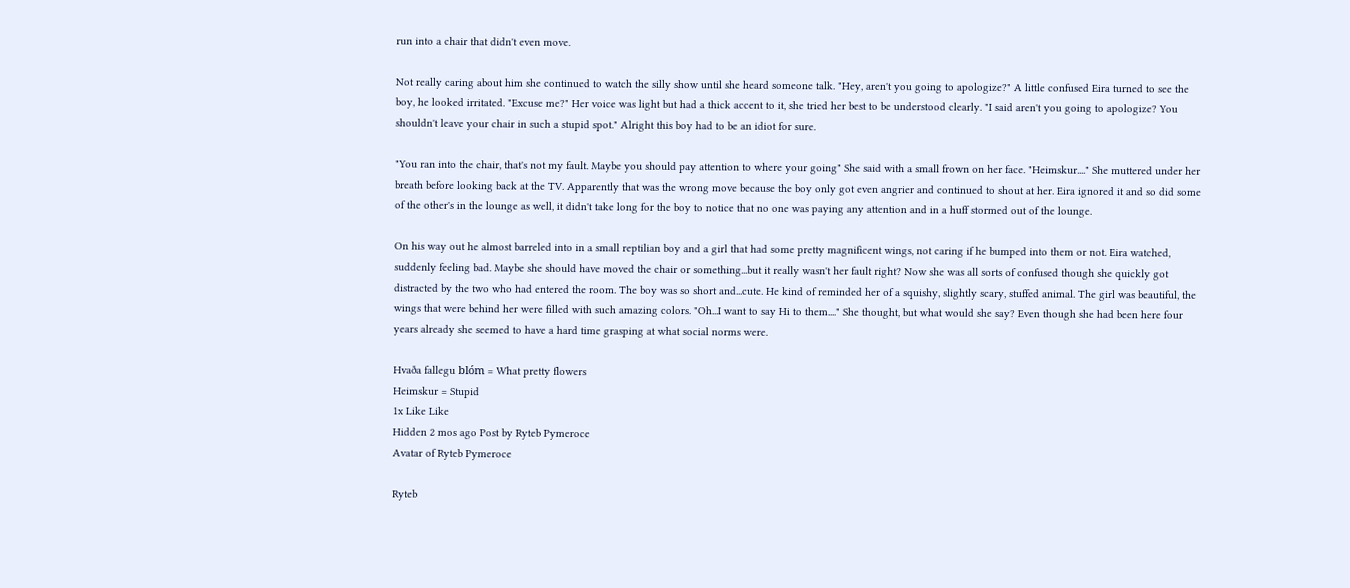run into a chair that didn't even move.

Not really caring about him she continued to watch the silly show until she heard someone talk. "Hey, aren't you going to apologize?" A little confused Eira turned to see the boy, he looked irritated. "Excuse me?" Her voice was light but had a thick accent to it, she tried her best to be understood clearly. "I said aren't you going to apologize? You shouldn't leave your chair in such a stupid spot." Alright this boy had to be an idiot for sure.

"You ran into the chair, that's not my fault. Maybe you should pay attention to where your going" She said with a small frown on her face. "Heimskur...." She muttered under her breath before looking back at the TV. Apparently that was the wrong move because the boy only got even angrier and continued to shout at her. Eira ignored it and so did some of the other's in the lounge as well, it didn't take long for the boy to notice that no one was paying any attention and in a huff stormed out of the lounge.

On his way out he almost barreled into in a small reptilian boy and a girl that had some pretty magnificent wings, not caring if he bumped into them or not. Eira watched, suddenly feeling bad. Maybe she should have moved the chair or something...but it really wasn't her fault right? Now she was all sorts of confused though she quickly got distracted by the two who had entered the room. The boy was so short and...cute. He kind of reminded her of a squishy, slightly scary, stuffed animal. The girl was beautiful, the wings that were behind her were filled with such amazing colors. "Oh...I want to say Hi to them...." She thought, but what would she say? Even though she had been here four years already she seemed to have a hard time grasping at what social norms were.

Hvaða fallegu blóm = What pretty flowers
Heimskur = Stupid
1x Like Like
Hidden 2 mos ago Post by Ryteb Pymeroce
Avatar of Ryteb Pymeroce

Ryteb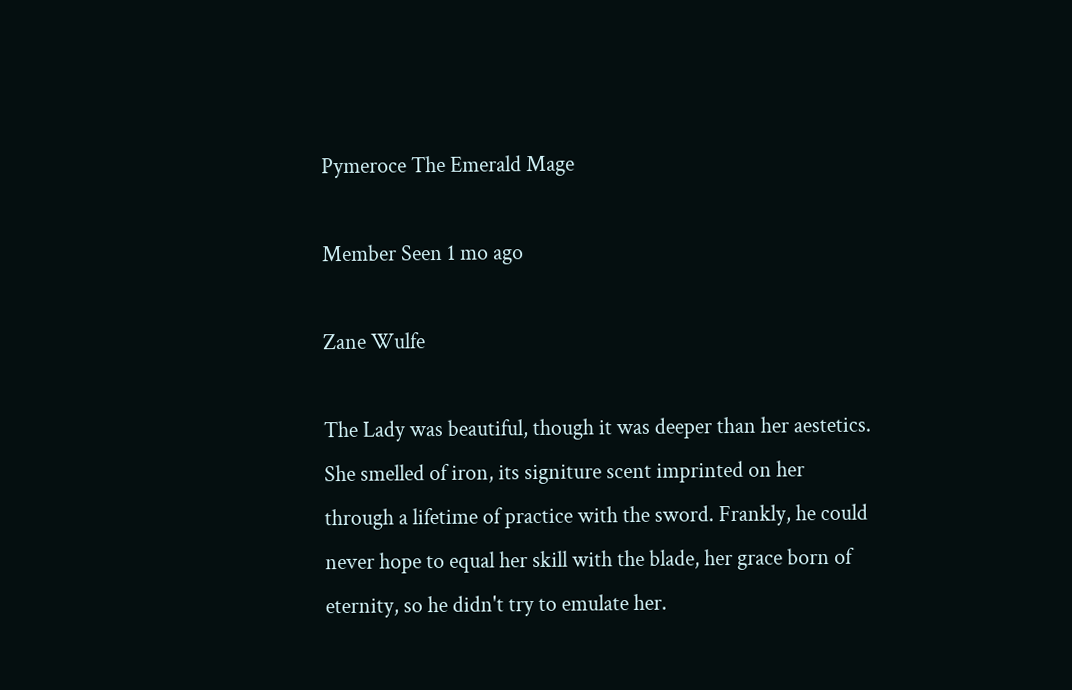Pymeroce The Emerald Mage

Member Seen 1 mo ago

Zane Wulfe

The Lady was beautiful, though it was deeper than her aestetics. She smelled of iron, its signiture scent imprinted on her through a lifetime of practice with the sword. Frankly, he could never hope to equal her skill with the blade, her grace born of eternity, so he didn't try to emulate her.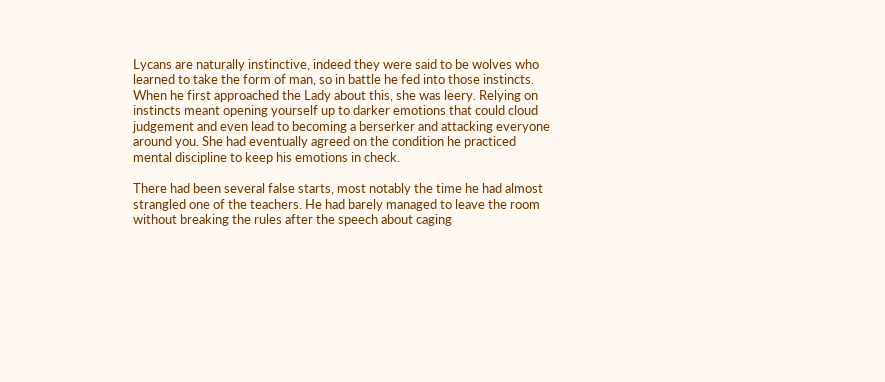Lycans are naturally instinctive, indeed they were said to be wolves who learned to take the form of man, so in battle he fed into those instincts. When he first approached the Lady about this, she was leery. Relying on instincts meant opening yourself up to darker emotions that could cloud judgement and even lead to becoming a berserker and attacking everyone around you. She had eventually agreed on the condition he practiced mental discipline to keep his emotions in check.

There had been several false starts, most notably the time he had almost strangled one of the teachers. He had barely managed to leave the room without breaking the rules after the speech about caging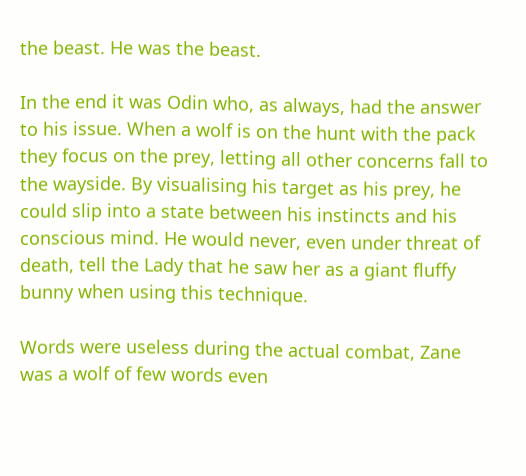the beast. He was the beast.

In the end it was Odin who, as always, had the answer to his issue. When a wolf is on the hunt with the pack they focus on the prey, letting all other concerns fall to the wayside. By visualising his target as his prey, he could slip into a state between his instincts and his conscious mind. He would never, even under threat of death, tell the Lady that he saw her as a giant fluffy bunny when using this technique.

Words were useless during the actual combat, Zane was a wolf of few words even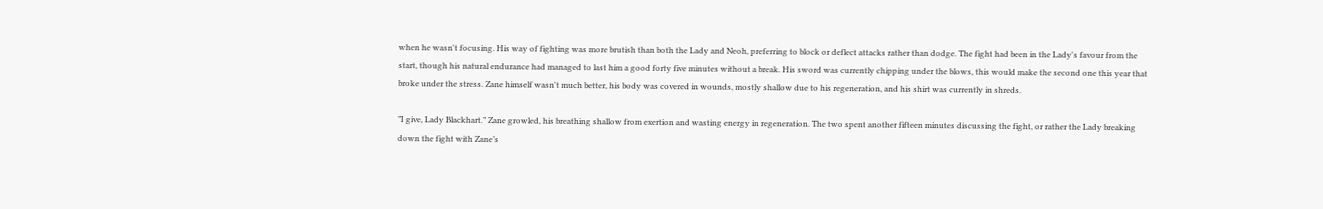when he wasn't focusing. His way of fighting was more brutish than both the Lady and Neoh, preferring to block or deflect attacks rather than dodge. The fight had been in the Lady's favour from the start, though his natural endurance had managed to last him a good forty five minutes without a break. His sword was currently chipping under the blows, this would make the second one this year that broke under the stress. Zane himself wasn't much better, his body was covered in wounds, mostly shallow due to his regeneration, and his shirt was currently in shreds.

”I give, Lady Blackhart.” Zane growled, his breathing shallow from exertion and wasting energy in regeneration. The two spent another fifteen minutes discussing the fight, or rather the Lady breaking down the fight with Zane’s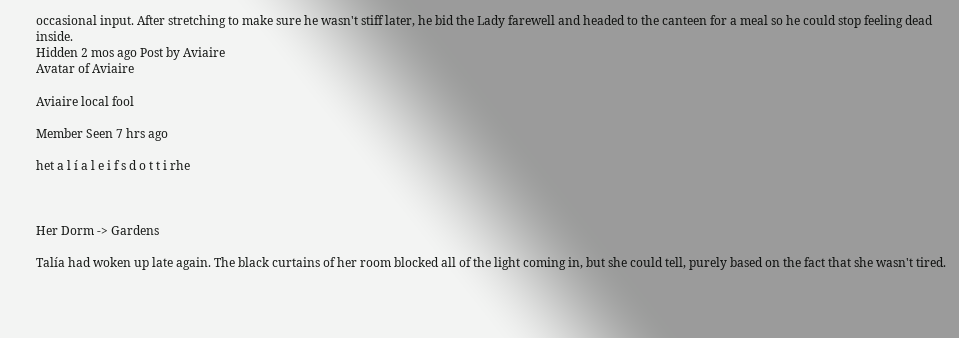occasional input. After stretching to make sure he wasn't stiff later, he bid the Lady farewell and headed to the canteen for a meal so he could stop feeling dead inside.
Hidden 2 mos ago Post by Aviaire
Avatar of Aviaire

Aviaire local fool

Member Seen 7 hrs ago

het a l í a l e i f s d o t t i rhe



Her Dorm -> Gardens

Talía had woken up late again. The black curtains of her room blocked all of the light coming in, but she could tell, purely based on the fact that she wasn't tired.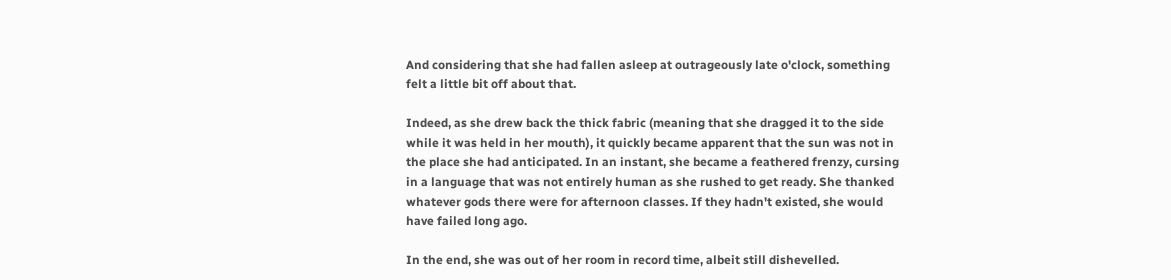And considering that she had fallen asleep at outrageously late o'clock, something felt a little bit off about that.

Indeed, as she drew back the thick fabric (meaning that she dragged it to the side while it was held in her mouth), it quickly became apparent that the sun was not in the place she had anticipated. In an instant, she became a feathered frenzy, cursing in a language that was not entirely human as she rushed to get ready. She thanked whatever gods there were for afternoon classes. If they hadn't existed, she would have failed long ago.

In the end, she was out of her room in record time, albeit still dishevelled.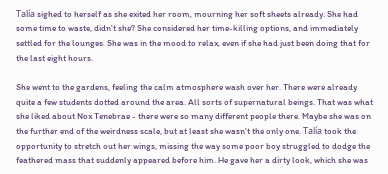Talía sighed to herself as she exited her room, mourning her soft sheets already. She had some time to waste, didn't she? She considered her time-killing options, and immediately settled for the lounges. She was in the mood to relax, even if she had just been doing that for the last eight hours.

She went to the gardens, feeling the calm atmosphere wash over her. There were already quite a few students dotted around the area. All sorts of supernatural beings. That was what she liked about Nox Tenebrae - there were so many different people there. Maybe she was on the further end of the weirdness scale, but at least she wasn't the only one. Talía took the opportunity to stretch out her wings, missing the way some poor boy struggled to dodge the feathered mass that suddenly appeared before him. He gave her a dirty look, which she was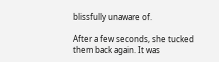blissfully unaware of.

After a few seconds, she tucked them back again. It was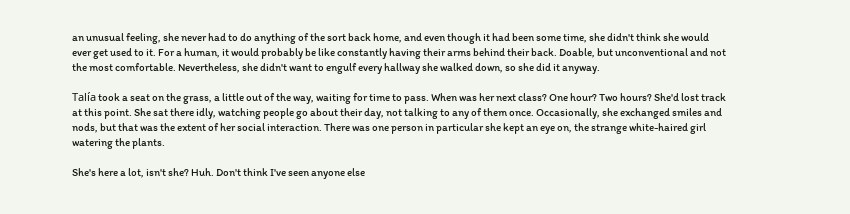an unusual feeling, she never had to do anything of the sort back home, and even though it had been some time, she didn't think she would ever get used to it. For a human, it would probably be like constantly having their arms behind their back. Doable, but unconventional and not the most comfortable. Nevertheless, she didn't want to engulf every hallway she walked down, so she did it anyway.

Talía took a seat on the grass, a little out of the way, waiting for time to pass. When was her next class? One hour? Two hours? She'd lost track at this point. She sat there idly, watching people go about their day, not talking to any of them once. Occasionally, she exchanged smiles and nods, but that was the extent of her social interaction. There was one person in particular she kept an eye on, the strange white-haired girl watering the plants.

She's here a lot, isn't she? Huh. Don't think I've seen anyone else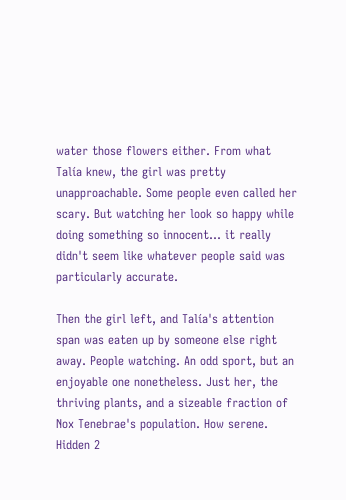water those flowers either. From what Talía knew, the girl was pretty unapproachable. Some people even called her scary. But watching her look so happy while doing something so innocent... it really didn't seem like whatever people said was particularly accurate.

Then the girl left, and Talía's attention span was eaten up by someone else right away. People watching. An odd sport, but an enjoyable one nonetheless. Just her, the thriving plants, and a sizeable fraction of Nox Tenebrae's population. How serene.
Hidden 2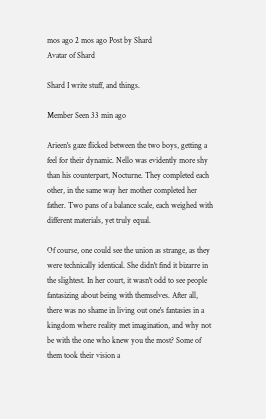mos ago 2 mos ago Post by Shard
Avatar of Shard

Shard I write stuff, and things.

Member Seen 33 min ago

Arieen's gaze flicked between the two boys, getting a feel for their dynamic. Nello was evidently more shy than his counterpart, Nocturne. They completed each other, in the same way her mother completed her father. Two pans of a balance scale, each weighed with different materials, yet truly equal.

Of course, one could see the union as strange, as they were technically identical. She didn't find it bizarre in the slightest. In her court, it wasn't odd to see people fantasizing about being with themselves. After all, there was no shame in living out one's fantasies in a kingdom where reality met imagination, and why not be with the one who knew you the most? Some of them took their vision a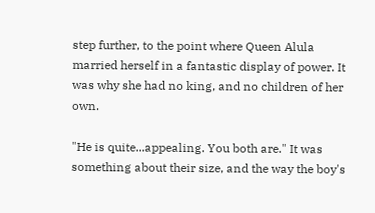step further, to the point where Queen Alula married herself in a fantastic display of power. It was why she had no king, and no children of her own.

"He is quite...appealing. You both are." It was something about their size, and the way the boy's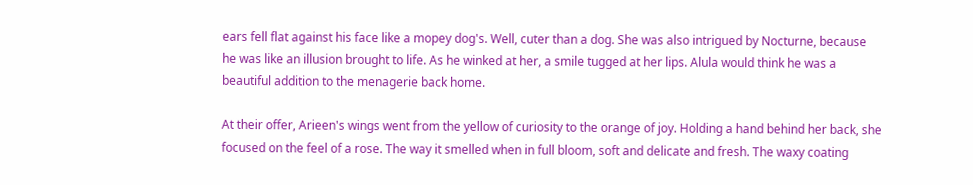ears fell flat against his face like a mopey dog's. Well, cuter than a dog. She was also intrigued by Nocturne, because he was like an illusion brought to life. As he winked at her, a smile tugged at her lips. Alula would think he was a beautiful addition to the menagerie back home.

At their offer, Arieen's wings went from the yellow of curiosity to the orange of joy. Holding a hand behind her back, she focused on the feel of a rose. The way it smelled when in full bloom, soft and delicate and fresh. The waxy coating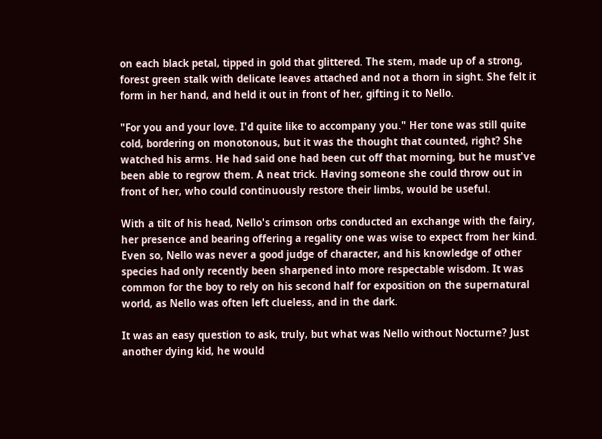on each black petal, tipped in gold that glittered. The stem, made up of a strong, forest green stalk with delicate leaves attached and not a thorn in sight. She felt it form in her hand, and held it out in front of her, gifting it to Nello.

"For you and your love. I'd quite like to accompany you." Her tone was still quite cold, bordering on monotonous, but it was the thought that counted, right? She watched his arms. He had said one had been cut off that morning, but he must've been able to regrow them. A neat trick. Having someone she could throw out in front of her, who could continuously restore their limbs, would be useful.

With a tilt of his head, Nello's crimson orbs conducted an exchange with the fairy, her presence and bearing offering a regality one was wise to expect from her kind. Even so, Nello was never a good judge of character, and his knowledge of other species had only recently been sharpened into more respectable wisdom. It was common for the boy to rely on his second half for exposition on the supernatural world, as Nello was often left clueless, and in the dark.

It was an easy question to ask, truly, but what was Nello without Nocturne? Just another dying kid, he would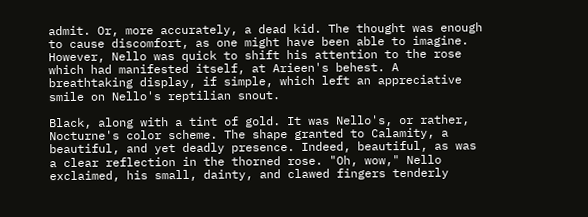admit. Or, more accurately, a dead kid. The thought was enough to cause discomfort, as one might have been able to imagine. However, Nello was quick to shift his attention to the rose which had manifested itself, at Arieen's behest. A breathtaking display, if simple, which left an appreciative smile on Nello's reptilian snout.

Black, along with a tint of gold. It was Nello's, or rather, Nocturne's color scheme. The shape granted to Calamity, a beautiful, and yet deadly presence. Indeed, beautiful, as was a clear reflection in the thorned rose. "Oh, wow," Nello exclaimed, his small, dainty, and clawed fingers tenderly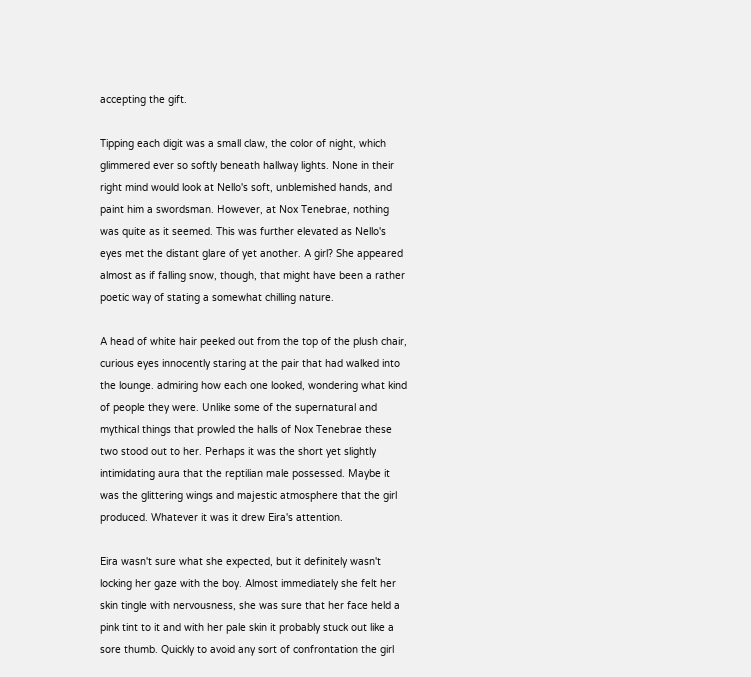accepting the gift.

Tipping each digit was a small claw, the color of night, which glimmered ever so softly beneath hallway lights. None in their right mind would look at Nello's soft, unblemished hands, and paint him a swordsman. However, at Nox Tenebrae, nothing was quite as it seemed. This was further elevated as Nello's eyes met the distant glare of yet another. A girl? She appeared almost as if falling snow, though, that might have been a rather poetic way of stating a somewhat chilling nature.

A head of white hair peeked out from the top of the plush chair, curious eyes innocently staring at the pair that had walked into the lounge. admiring how each one looked, wondering what kind of people they were. Unlike some of the supernatural and mythical things that prowled the halls of Nox Tenebrae these two stood out to her. Perhaps it was the short yet slightly intimidating aura that the reptilian male possessed. Maybe it was the glittering wings and majestic atmosphere that the girl produced. Whatever it was it drew Eira's attention.

Eira wasn't sure what she expected, but it definitely wasn't locking her gaze with the boy. Almost immediately she felt her skin tingle with nervousness, she was sure that her face held a pink tint to it and with her pale skin it probably stuck out like a sore thumb. Quickly to avoid any sort of confrontation the girl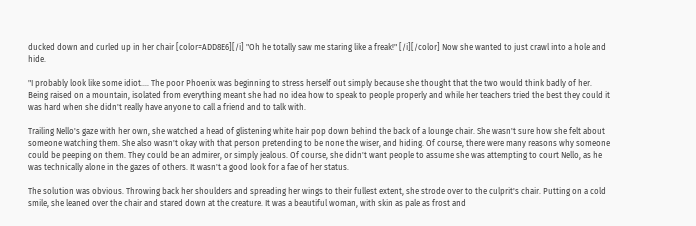ducked down and curled up in her chair [color=ADD8E6][/i] "Oh he totally saw me staring like a freak!" [/i][/color] Now she wanted to just crawl into a hole and hide.

"I probably look like some idiot.... The poor Phoenix was beginning to stress herself out simply because she thought that the two would think badly of her. Being raised on a mountain, isolated from everything meant she had no idea how to speak to people properly and while her teachers tried the best they could it was hard when she didn't really have anyone to call a friend and to talk with.

Trailing Nello's gaze with her own, she watched a head of glistening white hair pop down behind the back of a lounge chair. She wasn't sure how she felt about someone watching them. She also wasn't okay with that person pretending to be none the wiser, and hiding. Of course, there were many reasons why someone could be peeping on them. They could be an admirer, or simply jealous. Of course, she didn't want people to assume she was attempting to court Nello, as he was technically alone in the gazes of others. It wasn't a good look for a fae of her status.

The solution was obvious. Throwing back her shoulders and spreading her wings to their fullest extent, she strode over to the culprit's chair. Putting on a cold smile, she leaned over the chair and stared down at the creature. It was a beautiful woman, with skin as pale as frost and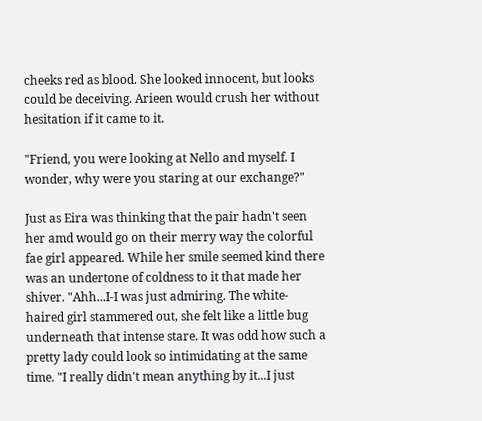cheeks red as blood. She looked innocent, but looks could be deceiving. Arieen would crush her without hesitation if it came to it.

"Friend, you were looking at Nello and myself. I wonder, why were you staring at our exchange?"

Just as Eira was thinking that the pair hadn't seen her amd would go on their merry way the colorful fae girl appeared. While her smile seemed kind there was an undertone of coldness to it that made her shiver. "Ahh...I-I was just admiring. The white-haired girl stammered out, she felt like a little bug underneath that intense stare. It was odd how such a pretty lady could look so intimidating at the same time. "I really didn't mean anything by it...I just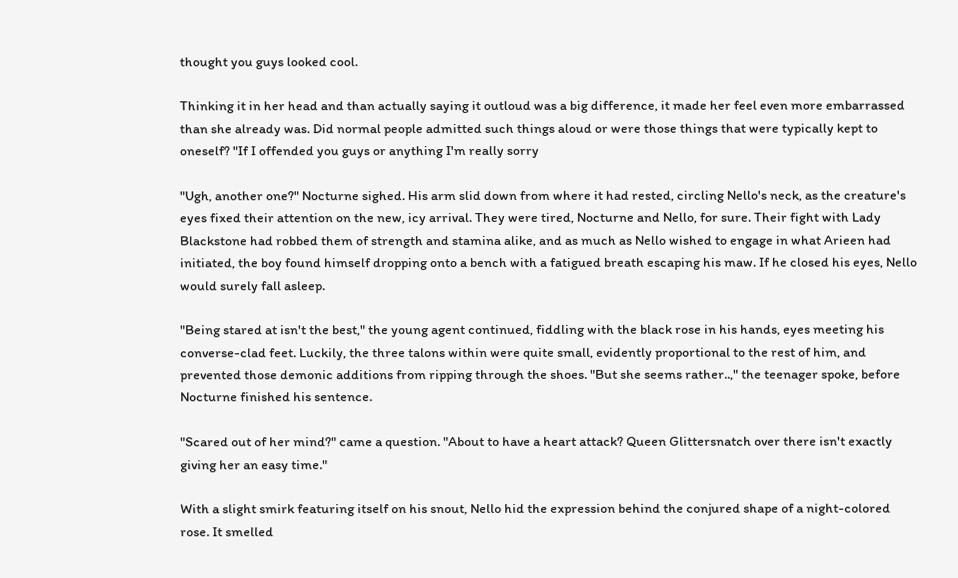thought you guys looked cool.

Thinking it in her head and than actually saying it outloud was a big difference, it made her feel even more embarrassed than she already was. Did normal people admitted such things aloud or were those things that were typically kept to oneself? "If I offended you guys or anything I'm really sorry

"Ugh, another one?" Nocturne sighed. His arm slid down from where it had rested, circling Nello's neck, as the creature's eyes fixed their attention on the new, icy arrival. They were tired, Nocturne and Nello, for sure. Their fight with Lady Blackstone had robbed them of strength and stamina alike, and as much as Nello wished to engage in what Arieen had initiated, the boy found himself dropping onto a bench with a fatigued breath escaping his maw. If he closed his eyes, Nello would surely fall asleep.

"Being stared at isn't the best," the young agent continued, fiddling with the black rose in his hands, eyes meeting his converse-clad feet. Luckily, the three talons within were quite small, evidently proportional to the rest of him, and prevented those demonic additions from ripping through the shoes. "But she seems rather..," the teenager spoke, before Nocturne finished his sentence.

"Scared out of her mind?" came a question. "About to have a heart attack? Queen Glittersnatch over there isn't exactly giving her an easy time."

With a slight smirk featuring itself on his snout, Nello hid the expression behind the conjured shape of a night-colored rose. It smelled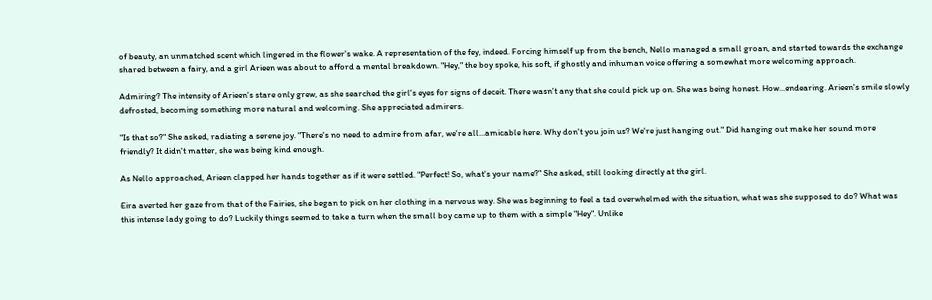of beauty, an unmatched scent which lingered in the flower's wake. A representation of the fey, indeed. Forcing himself up from the bench, Nello managed a small groan, and started towards the exchange shared between a fairy, and a girl Arieen was about to afford a mental breakdown. "Hey," the boy spoke, his soft, if ghostly and inhuman voice offering a somewhat more welcoming approach.

Admiring? The intensity of Arieen's stare only grew, as she searched the girl's eyes for signs of deceit. There wasn't any that she could pick up on. She was being honest. How...endearing. Arieen's smile slowly defrosted, becoming something more natural and welcoming. She appreciated admirers.

"Is that so?" She asked, radiating a serene joy. "There's no need to admire from afar, we're all...amicable here. Why don't you join us? We're just hanging out." Did hanging out make her sound more friendly? It didn't matter, she was being kind enough.

As Nello approached, Arieen clapped her hands together as if it were settled. "Perfect! So, what's your name?" She asked, still looking directly at the girl.

Eira averted her gaze from that of the Fairies, she began to pick on her clothing in a nervous way. She was beginning to feel a tad overwhelmed with the situation, what was she supposed to do? What was this intense lady going to do? Luckily things seemed to take a turn when the small boy came up to them with a simple "Hey". Unlike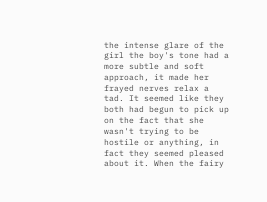the intense glare of the girl the boy's tone had a more subtle and soft approach, it made her frayed nerves relax a tad. It seemed like they both had begun to pick up on the fact that she wasn't trying to be hostile or anything, in fact they seemed pleased about it. When the fairy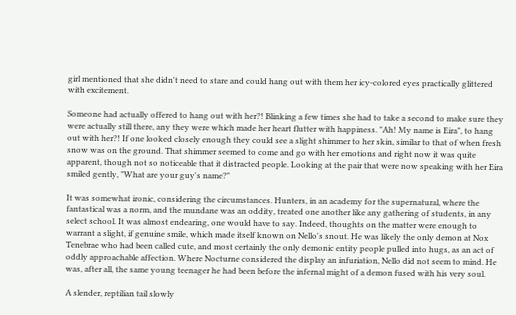girl mentioned that she didn't need to stare and could hang out with them her icy-colored eyes practically glittered with excitement.

Someone had actually offered to hang out with her?! Blinking a few times she had to take a second to make sure they were actually still there, any they were which made her heart flutter with happiness. "Ah! My name is Eira", to hang out with her?! If one looked closely enough they could see a slight shimmer to her skin, similar to that of when fresh snow was on the ground. That shimmer seemed to come and go with her emotions and right now it was quite apparent, though not so noticeable that it distracted people. Looking at the pair that were now speaking with her Eira smiled gently, "What are your guy's name?"

It was somewhat ironic, considering the circumstances. Hunters, in an academy for the supernatural, where the fantastical was a norm, and the mundane was an oddity, treated one another like any gathering of students, in any select school. It was almost endearing, one would have to say. Indeed, thoughts on the matter were enough to warrant a slight, if genuine smile, which made itself known on Nello's snout. He was likely the only demon at Nox Tenebrae who had been called cute, and most certainly the only demonic entity people pulled into hugs, as an act of oddly approachable affection. Where Nocturne considered the display an infuriation, Nello did not seem to mind. He was, after all, the same young teenager he had been before the infernal might of a demon fused with his very soul.

A slender, reptilian tail slowly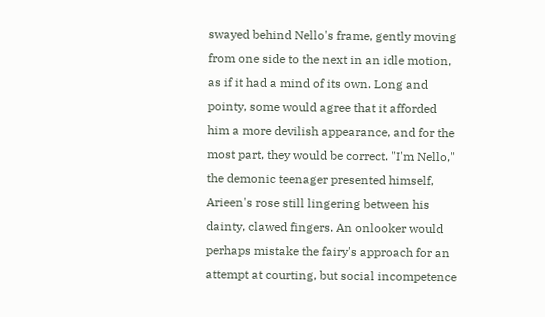swayed behind Nello's frame, gently moving from one side to the next in an idle motion, as if it had a mind of its own. Long and pointy, some would agree that it afforded him a more devilish appearance, and for the most part, they would be correct. "I'm Nello," the demonic teenager presented himself, Arieen's rose still lingering between his dainty, clawed fingers. An onlooker would perhaps mistake the fairy's approach for an attempt at courting, but social incompetence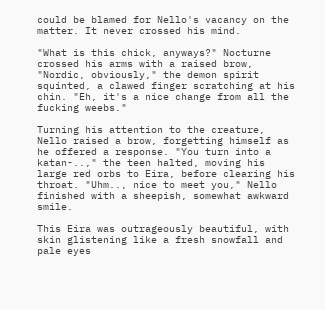could be blamed for Nello's vacancy on the matter. It never crossed his mind.

"What is this chick, anyways?" Nocturne crossed his arms with a raised brow, "Nordic, obviously," the demon spirit squinted, a clawed finger scratching at his chin. "Eh, it's a nice change from all the fucking weebs."

Turning his attention to the creature, Nello raised a brow, forgetting himself as he offered a response. "You turn into a katan-..," the teen halted, moving his large red orbs to Eira, before clearing his throat. "Uhm.., nice to meet you," Nello finished with a sheepish, somewhat awkward smile.

This Eira was outrageously beautiful, with skin glistening like a fresh snowfall and pale eyes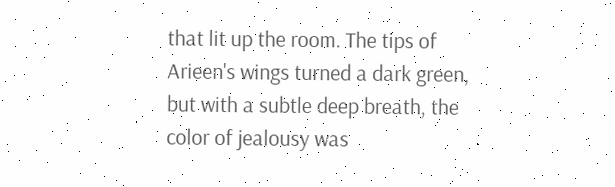that lit up the room. The tips of Arieen's wings turned a dark green, but with a subtle deep breath, the color of jealousy was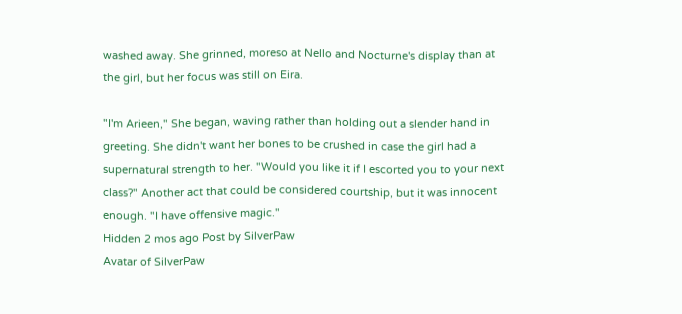washed away. She grinned, moreso at Nello and Nocturne's display than at the girl, but her focus was still on Eira.

"I'm Arieen," She began, waving rather than holding out a slender hand in greeting. She didn't want her bones to be crushed in case the girl had a supernatural strength to her. "Would you like it if I escorted you to your next class?" Another act that could be considered courtship, but it was innocent enough. "I have offensive magic."
Hidden 2 mos ago Post by SilverPaw
Avatar of SilverPaw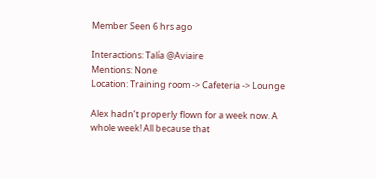Member Seen 6 hrs ago

Interactions: Talía @Aviaire
Mentions: None
Location: Training room -> Cafeteria -> Lounge

Alex hadn’t properly flown for a week now. A whole week! All because that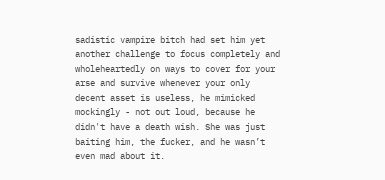sadistic vampire bitch had set him yet another challenge to focus completely and wholeheartedly on ways to cover for your arse and survive whenever your only decent asset is useless, he mimicked mockingly - not out loud, because he didn't have a death wish. She was just baiting him, the fucker, and he wasn’t even mad about it.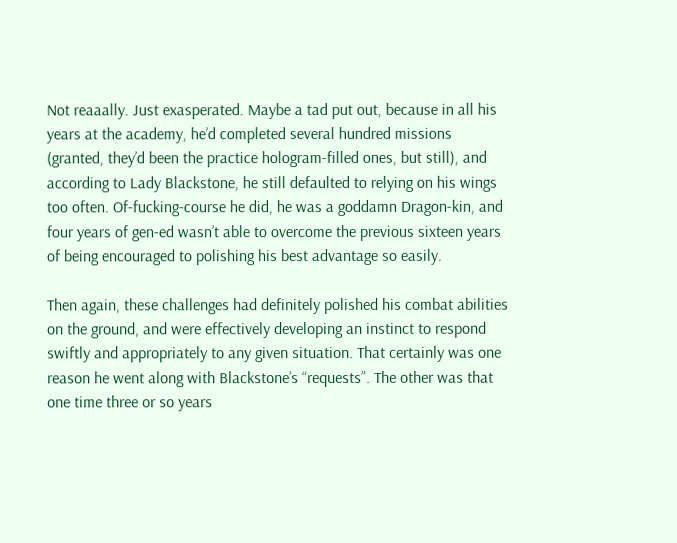Not reaaally. Just exasperated. Maybe a tad put out, because in all his years at the academy, he’d completed several hundred missions (granted, they’d been the practice hologram-filled ones, but still), and according to Lady Blackstone, he still defaulted to relying on his wings too often. Of-fucking-course he did, he was a goddamn Dragon-kin, and four years of gen-ed wasn’t able to overcome the previous sixteen years of being encouraged to polishing his best advantage so easily.

Then again, these challenges had definitely polished his combat abilities on the ground, and were effectively developing an instinct to respond swiftly and appropriately to any given situation. That certainly was one reason he went along with Blackstone’s “requests”. The other was that one time three or so years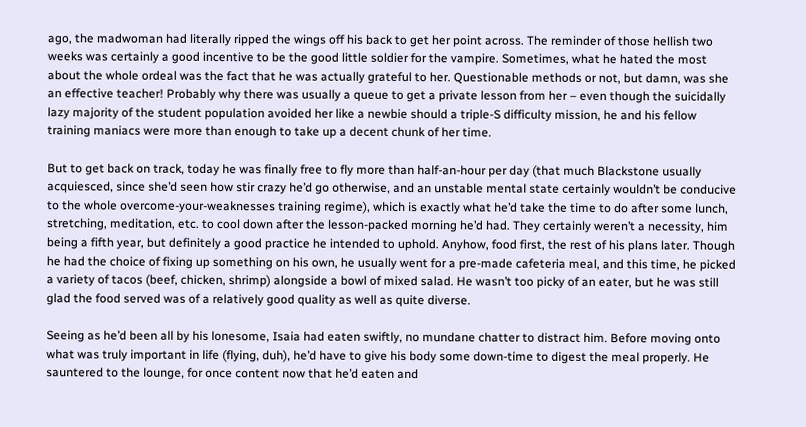ago, the madwoman had literally ripped the wings off his back to get her point across. The reminder of those hellish two weeks was certainly a good incentive to be the good little soldier for the vampire. Sometimes, what he hated the most about the whole ordeal was the fact that he was actually grateful to her. Questionable methods or not, but damn, was she an effective teacher! Probably why there was usually a queue to get a private lesson from her – even though the suicidally lazy majority of the student population avoided her like a newbie should a triple-S difficulty mission, he and his fellow training maniacs were more than enough to take up a decent chunk of her time.

But to get back on track, today he was finally free to fly more than half-an-hour per day (that much Blackstone usually acquiesced, since she’d seen how stir crazy he’d go otherwise, and an unstable mental state certainly wouldn’t be conducive to the whole overcome-your-weaknesses training regime), which is exactly what he’d take the time to do after some lunch, stretching, meditation, etc. to cool down after the lesson-packed morning he’d had. They certainly weren’t a necessity, him being a fifth year, but definitely a good practice he intended to uphold. Anyhow, food first, the rest of his plans later. Though he had the choice of fixing up something on his own, he usually went for a pre-made cafeteria meal, and this time, he picked a variety of tacos (beef, chicken, shrimp) alongside a bowl of mixed salad. He wasn’t too picky of an eater, but he was still glad the food served was of a relatively good quality as well as quite diverse.

Seeing as he’d been all by his lonesome, Isaia had eaten swiftly, no mundane chatter to distract him. Before moving onto what was truly important in life (flying, duh), he’d have to give his body some down-time to digest the meal properly. He sauntered to the lounge, for once content now that he’d eaten and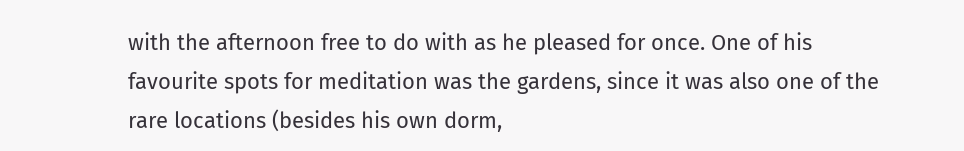with the afternoon free to do with as he pleased for once. One of his favourite spots for meditation was the gardens, since it was also one of the rare locations (besides his own dorm,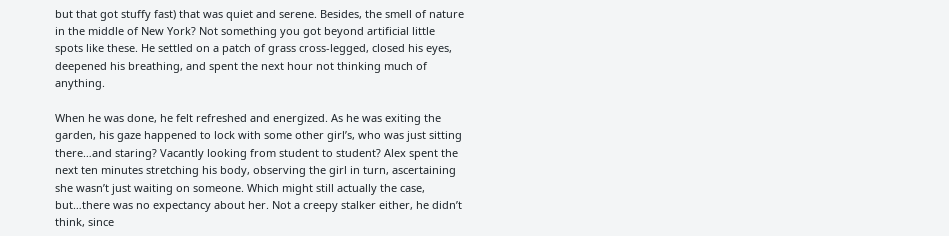but that got stuffy fast) that was quiet and serene. Besides, the smell of nature in the middle of New York? Not something you got beyond artificial little spots like these. He settled on a patch of grass cross-legged, closed his eyes, deepened his breathing, and spent the next hour not thinking much of anything.

When he was done, he felt refreshed and energized. As he was exiting the garden, his gaze happened to lock with some other girl’s, who was just sitting there…and staring? Vacantly looking from student to student? Alex spent the next ten minutes stretching his body, observing the girl in turn, ascertaining she wasn’t just waiting on someone. Which might still actually the case, but…there was no expectancy about her. Not a creepy stalker either, he didn’t think, since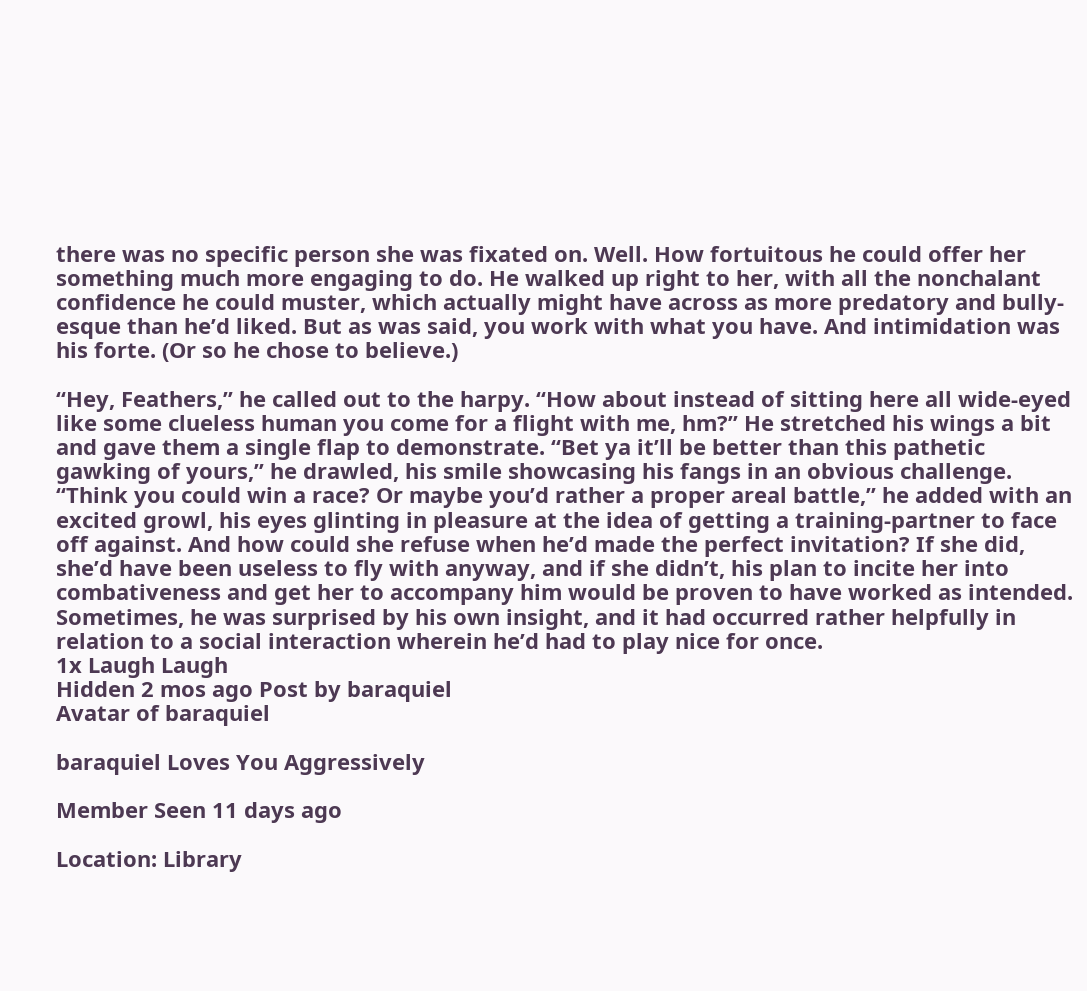there was no specific person she was fixated on. Well. How fortuitous he could offer her something much more engaging to do. He walked up right to her, with all the nonchalant confidence he could muster, which actually might have across as more predatory and bully-esque than he’d liked. But as was said, you work with what you have. And intimidation was his forte. (Or so he chose to believe.)

“Hey, Feathers,” he called out to the harpy. “How about instead of sitting here all wide-eyed like some clueless human you come for a flight with me, hm?” He stretched his wings a bit and gave them a single flap to demonstrate. “Bet ya it’ll be better than this pathetic gawking of yours,” he drawled, his smile showcasing his fangs in an obvious challenge. “Think you could win a race? Or maybe you’d rather a proper areal battle,” he added with an excited growl, his eyes glinting in pleasure at the idea of getting a training-partner to face off against. And how could she refuse when he’d made the perfect invitation? If she did, she’d have been useless to fly with anyway, and if she didn’t, his plan to incite her into combativeness and get her to accompany him would be proven to have worked as intended. Sometimes, he was surprised by his own insight, and it had occurred rather helpfully in relation to a social interaction wherein he’d had to play nice for once.
1x Laugh Laugh
Hidden 2 mos ago Post by baraquiel
Avatar of baraquiel

baraquiel Loves You Aggressively

Member Seen 11 days ago

Location: Library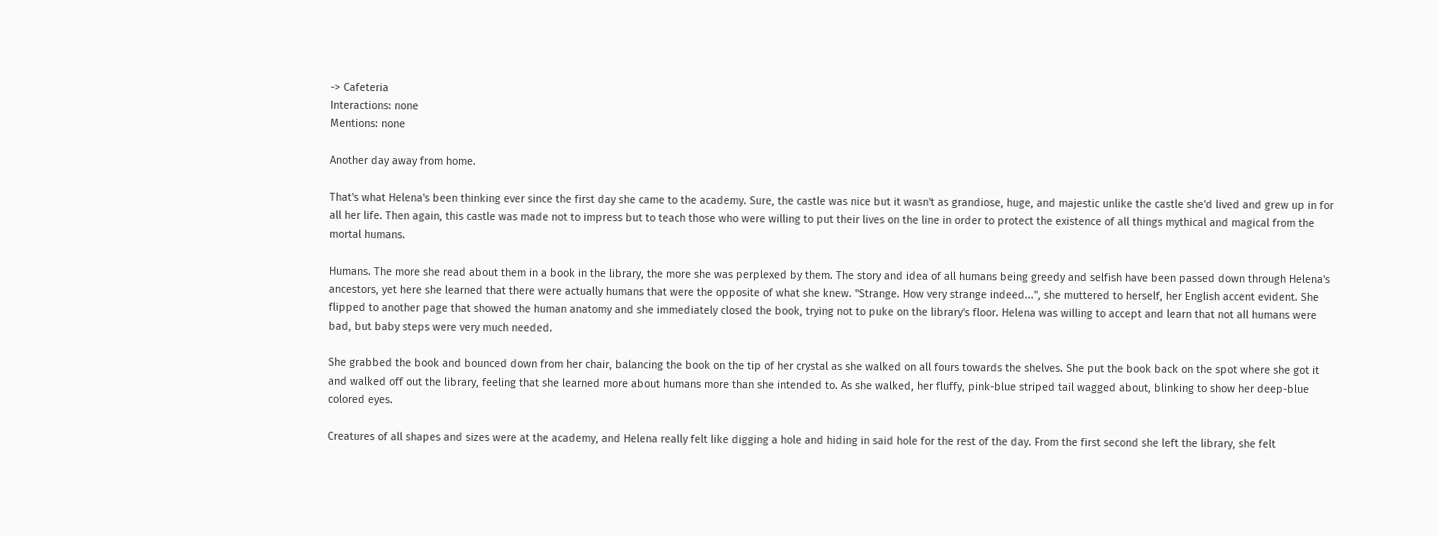-> Cafeteria
Interactions: none
Mentions: none

Another day away from home.

That's what Helena's been thinking ever since the first day she came to the academy. Sure, the castle was nice but it wasn't as grandiose, huge, and majestic unlike the castle she'd lived and grew up in for all her life. Then again, this castle was made not to impress but to teach those who were willing to put their lives on the line in order to protect the existence of all things mythical and magical from the mortal humans.

Humans. The more she read about them in a book in the library, the more she was perplexed by them. The story and idea of all humans being greedy and selfish have been passed down through Helena's ancestors, yet here she learned that there were actually humans that were the opposite of what she knew. "Strange. How very strange indeed...", she muttered to herself, her English accent evident. She flipped to another page that showed the human anatomy and she immediately closed the book, trying not to puke on the library's floor. Helena was willing to accept and learn that not all humans were bad, but baby steps were very much needed.

She grabbed the book and bounced down from her chair, balancing the book on the tip of her crystal as she walked on all fours towards the shelves. She put the book back on the spot where she got it and walked off out the library, feeling that she learned more about humans more than she intended to. As she walked, her fluffy, pink-blue striped tail wagged about, blinking to show her deep-blue colored eyes.

Creatures of all shapes and sizes were at the academy, and Helena really felt like digging a hole and hiding in said hole for the rest of the day. From the first second she left the library, she felt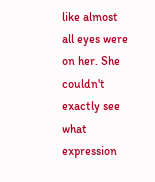like almost all eyes were on her. She couldn't exactly see what expression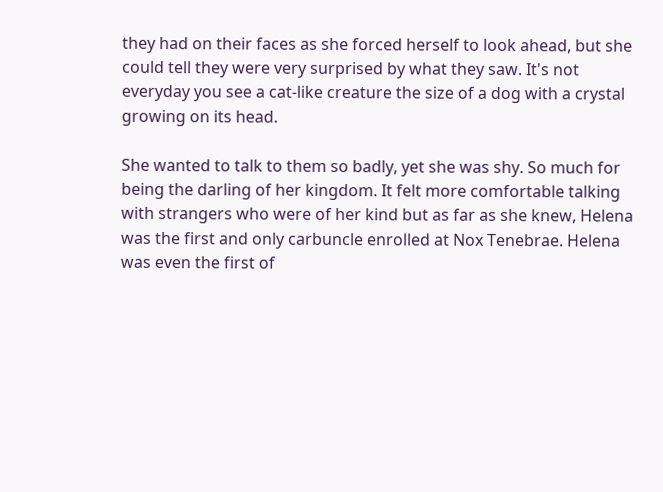they had on their faces as she forced herself to look ahead, but she could tell they were very surprised by what they saw. It's not everyday you see a cat-like creature the size of a dog with a crystal growing on its head.

She wanted to talk to them so badly, yet she was shy. So much for being the darling of her kingdom. It felt more comfortable talking with strangers who were of her kind but as far as she knew, Helena was the first and only carbuncle enrolled at Nox Tenebrae. Helena was even the first of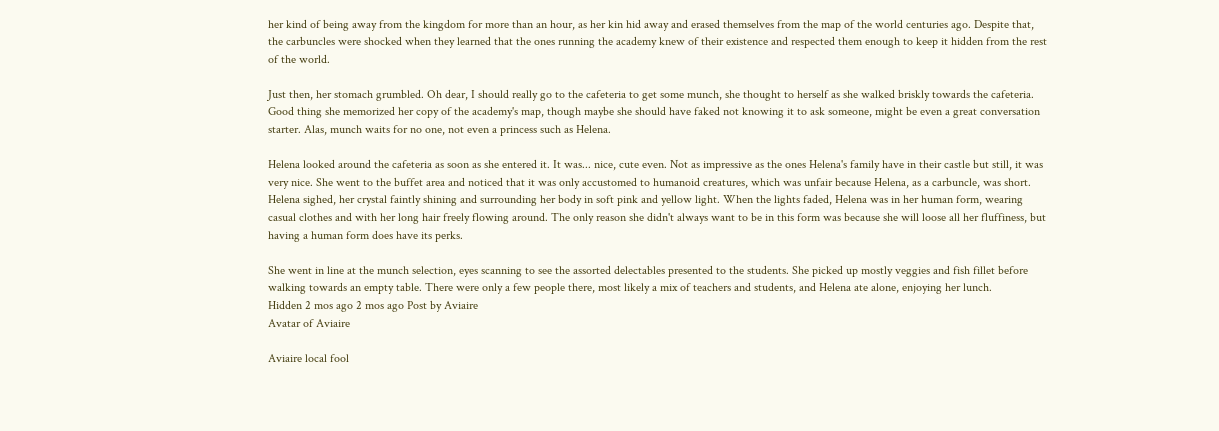her kind of being away from the kingdom for more than an hour, as her kin hid away and erased themselves from the map of the world centuries ago. Despite that, the carbuncles were shocked when they learned that the ones running the academy knew of their existence and respected them enough to keep it hidden from the rest of the world.

Just then, her stomach grumbled. Oh dear, I should really go to the cafeteria to get some munch, she thought to herself as she walked briskly towards the cafeteria. Good thing she memorized her copy of the academy's map, though maybe she should have faked not knowing it to ask someone, might be even a great conversation starter. Alas, munch waits for no one, not even a princess such as Helena.

Helena looked around the cafeteria as soon as she entered it. It was... nice, cute even. Not as impressive as the ones Helena's family have in their castle but still, it was very nice. She went to the buffet area and noticed that it was only accustomed to humanoid creatures, which was unfair because Helena, as a carbuncle, was short. Helena sighed, her crystal faintly shining and surrounding her body in soft pink and yellow light. When the lights faded, Helena was in her human form, wearing casual clothes and with her long hair freely flowing around. The only reason she didn't always want to be in this form was because she will loose all her fluffiness, but having a human form does have its perks.

She went in line at the munch selection, eyes scanning to see the assorted delectables presented to the students. She picked up mostly veggies and fish fillet before walking towards an empty table. There were only a few people there, most likely a mix of teachers and students, and Helena ate alone, enjoying her lunch.
Hidden 2 mos ago 2 mos ago Post by Aviaire
Avatar of Aviaire

Aviaire local fool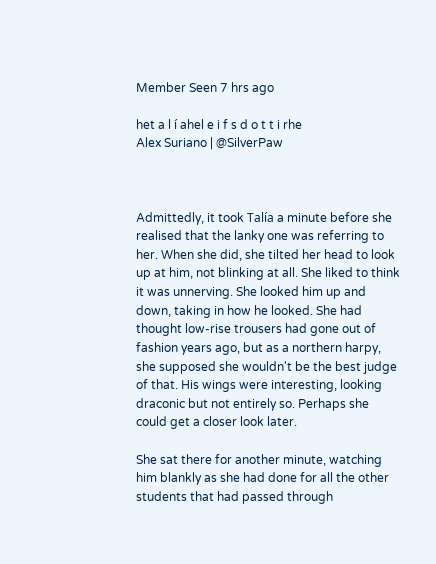Member Seen 7 hrs ago

het a l í ahel e i f s d o t t i rhe
Alex Suriano | @SilverPaw



Admittedly, it took Talía a minute before she realised that the lanky one was referring to her. When she did, she tilted her head to look up at him, not blinking at all. She liked to think it was unnerving. She looked him up and down, taking in how he looked. She had thought low-rise trousers had gone out of fashion years ago, but as a northern harpy, she supposed she wouldn't be the best judge of that. His wings were interesting, looking draconic but not entirely so. Perhaps she could get a closer look later.

She sat there for another minute, watching him blankly as she had done for all the other students that had passed through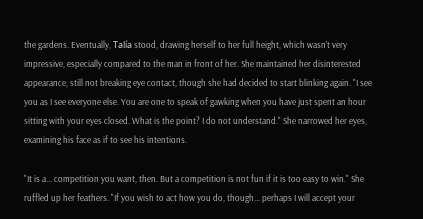the gardens. Eventually, Talía stood, drawing herself to her full height, which wasn't very impressive, especially compared to the man in front of her. She maintained her disinterested appearance, still not breaking eye contact, though she had decided to start blinking again. "I see you as I see everyone else. You are one to speak of gawking when you have just spent an hour sitting with your eyes closed. What is the point? I do not understand." She narrowed her eyes, examining his face as if to see his intentions.

"It is a... competition you want, then. But a competition is not fun if it is too easy to win." She ruffled up her feathers. "If you wish to act how you do, though... perhaps I will accept your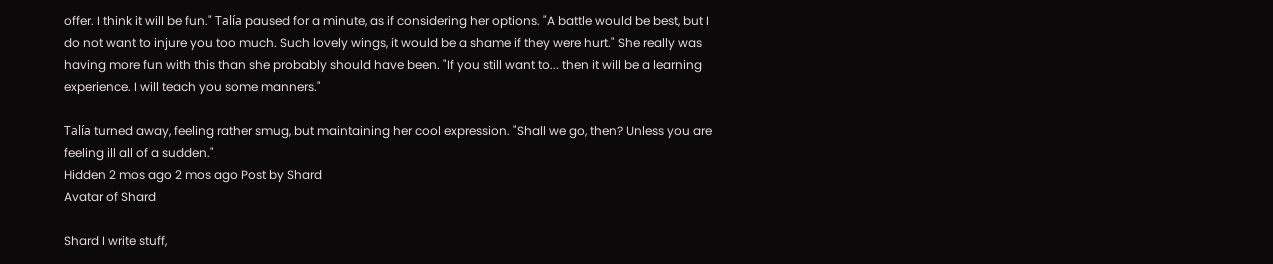offer. I think it will be fun." Talía paused for a minute, as if considering her options. "A battle would be best, but I do not want to injure you too much. Such lovely wings, it would be a shame if they were hurt." She really was having more fun with this than she probably should have been. "If you still want to... then it will be a learning experience. I will teach you some manners."

Talía turned away, feeling rather smug, but maintaining her cool expression. "Shall we go, then? Unless you are feeling ill all of a sudden."
Hidden 2 mos ago 2 mos ago Post by Shard
Avatar of Shard

Shard I write stuff,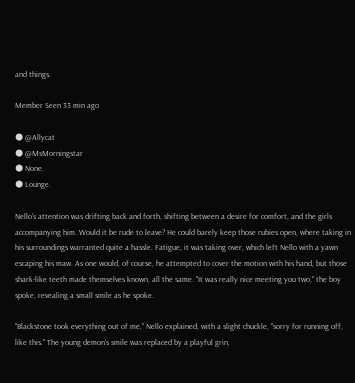and things.

Member Seen 33 min ago

🌑 @Allycat
🌑 @MsMorningstar
🌑 None.
🌑 Lounge.

Nello's attention was drifting back and forth, shifting between a desire for comfort, and the girls accompanying him. Would it be rude to leave? He could barely keep those rubies open, where taking in his surroundings warranted quite a hassle. Fatigue, it was taking over, which left Nello with a yawn escaping his maw. As one would, of course, he attempted to cover the motion with his hand, but those shark-like teeth made themselves known, all the same. "It was really nice meeting you two," the boy spoke, revealing a small smile as he spoke.

"Blackstone took everything out of me," Nello explained, with a slight chuckle, "sorry for running off, like this." The young demon's smile was replaced by a playful grin,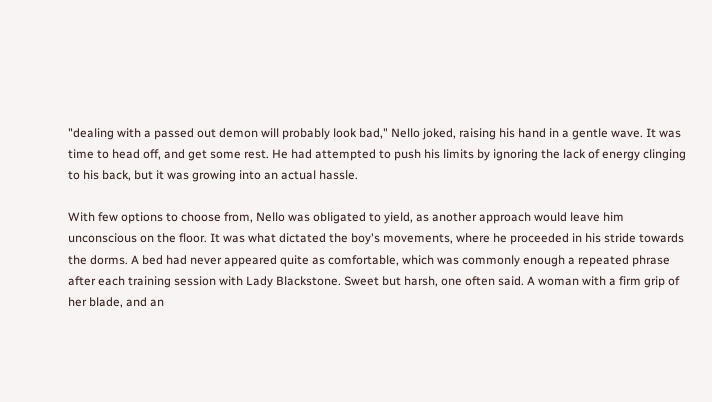"dealing with a passed out demon will probably look bad," Nello joked, raising his hand in a gentle wave. It was time to head off, and get some rest. He had attempted to push his limits by ignoring the lack of energy clinging to his back, but it was growing into an actual hassle.

With few options to choose from, Nello was obligated to yield, as another approach would leave him unconscious on the floor. It was what dictated the boy's movements, where he proceeded in his stride towards the dorms. A bed had never appeared quite as comfortable, which was commonly enough a repeated phrase after each training session with Lady Blackstone. Sweet but harsh, one often said. A woman with a firm grip of her blade, and an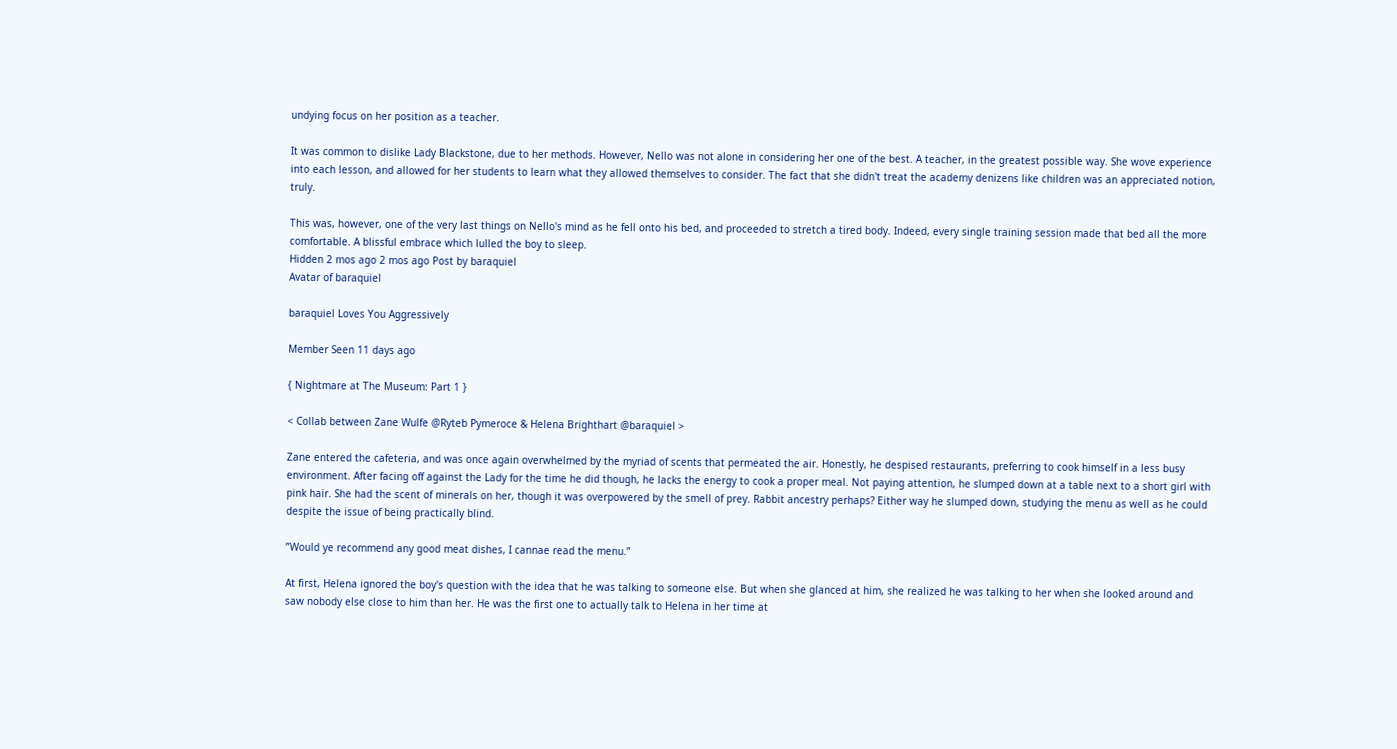undying focus on her position as a teacher.

It was common to dislike Lady Blackstone, due to her methods. However, Nello was not alone in considering her one of the best. A teacher, in the greatest possible way. She wove experience into each lesson, and allowed for her students to learn what they allowed themselves to consider. The fact that she didn't treat the academy denizens like children was an appreciated notion, truly.

This was, however, one of the very last things on Nello's mind as he fell onto his bed, and proceeded to stretch a tired body. Indeed, every single training session made that bed all the more comfortable. A blissful embrace which lulled the boy to sleep.
Hidden 2 mos ago 2 mos ago Post by baraquiel
Avatar of baraquiel

baraquiel Loves You Aggressively

Member Seen 11 days ago

{ Nightmare at The Museum: Part 1 }

< Collab between Zane Wulfe @Ryteb Pymeroce & Helena Brighthart @baraquiel >

Zane entered the cafeteria, and was once again overwhelmed by the myriad of scents that permeated the air. Honestly, he despised restaurants, preferring to cook himself in a less busy environment. After facing off against the Lady for the time he did though, he lacks the energy to cook a proper meal. Not paying attention, he slumped down at a table next to a short girl with pink hair. She had the scent of minerals on her, though it was overpowered by the smell of prey. Rabbit ancestry perhaps? Either way he slumped down, studying the menu as well as he could despite the issue of being practically blind.

”Would ye recommend any good meat dishes, I cannae read the menu.”

At first, Helena ignored the boy's question with the idea that he was talking to someone else. But when she glanced at him, she realized he was talking to her when she looked around and saw nobody else close to him than her. He was the first one to actually talk to Helena in her time at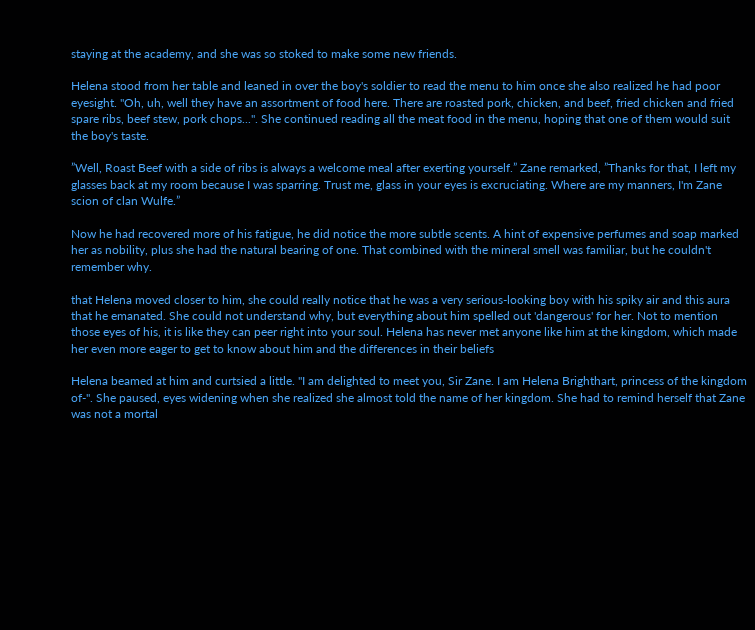staying at the academy, and she was so stoked to make some new friends.

Helena stood from her table and leaned in over the boy's soldier to read the menu to him once she also realized he had poor eyesight. "Oh, uh, well they have an assortment of food here. There are roasted pork, chicken, and beef, fried chicken and fried spare ribs, beef stew, pork chops...". She continued reading all the meat food in the menu, hoping that one of them would suit the boy's taste.

”Well, Roast Beef with a side of ribs is always a welcome meal after exerting yourself.” Zane remarked, ”Thanks for that, I left my glasses back at my room because I was sparring. Trust me, glass in your eyes is excruciating. Where are my manners, I'm Zane scion of clan Wulfe.”

Now he had recovered more of his fatigue, he did notice the more subtle scents. A hint of expensive perfumes and soap marked her as nobility, plus she had the natural bearing of one. That combined with the mineral smell was familiar, but he couldn't remember why.

that Helena moved closer to him, she could really notice that he was a very serious-looking boy with his spiky air and this aura that he emanated. She could not understand why, but everything about him spelled out 'dangerous' for her. Not to mention those eyes of his, it is like they can peer right into your soul. Helena has never met anyone like him at the kingdom, which made her even more eager to get to know about him and the differences in their beliefs

Helena beamed at him and curtsied a little. "I am delighted to meet you, Sir Zane. I am Helena Brighthart, princess of the kingdom of-". She paused, eyes widening when she realized she almost told the name of her kingdom. She had to remind herself that Zane was not a mortal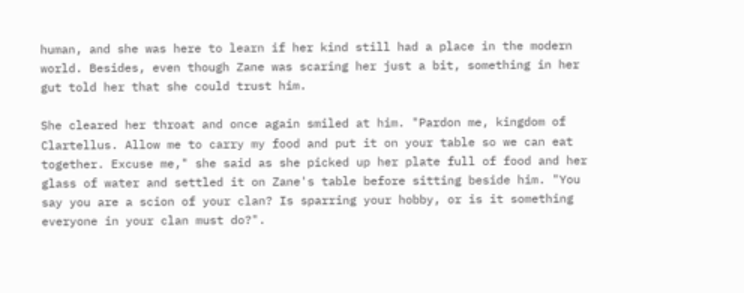human, and she was here to learn if her kind still had a place in the modern world. Besides, even though Zane was scaring her just a bit, something in her gut told her that she could trust him.

She cleared her throat and once again smiled at him. "Pardon me, kingdom of Clartellus. Allow me to carry my food and put it on your table so we can eat together. Excuse me," she said as she picked up her plate full of food and her glass of water and settled it on Zane's table before sitting beside him. "You say you are a scion of your clan? Is sparring your hobby, or is it something everyone in your clan must do?".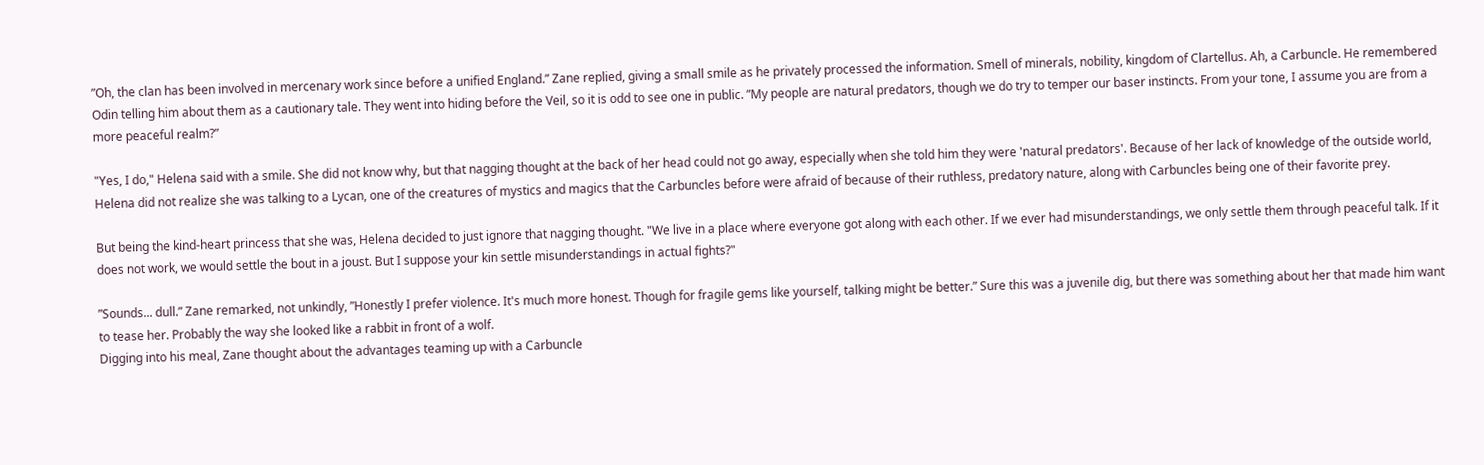”Oh, the clan has been involved in mercenary work since before a unified England.” Zane replied, giving a small smile as he privately processed the information. Smell of minerals, nobility, kingdom of Clartellus. Ah, a Carbuncle. He remembered Odin telling him about them as a cautionary tale. They went into hiding before the Veil, so it is odd to see one in public. ”My people are natural predators, though we do try to temper our baser instincts. From your tone, I assume you are from a more peaceful realm?”

"Yes, I do," Helena said with a smile. She did not know why, but that nagging thought at the back of her head could not go away, especially when she told him they were 'natural predators'. Because of her lack of knowledge of the outside world, Helena did not realize she was talking to a Lycan, one of the creatures of mystics and magics that the Carbuncles before were afraid of because of their ruthless, predatory nature, along with Carbuncles being one of their favorite prey.

But being the kind-heart princess that she was, Helena decided to just ignore that nagging thought. "We live in a place where everyone got along with each other. If we ever had misunderstandings, we only settle them through peaceful talk. If it does not work, we would settle the bout in a joust. But I suppose your kin settle misunderstandings in actual fights?"

”Sounds... dull.” Zane remarked, not unkindly, ”Honestly I prefer violence. It's much more honest. Though for fragile gems like yourself, talking might be better.” Sure this was a juvenile dig, but there was something about her that made him want to tease her. Probably the way she looked like a rabbit in front of a wolf.
Digging into his meal, Zane thought about the advantages teaming up with a Carbuncle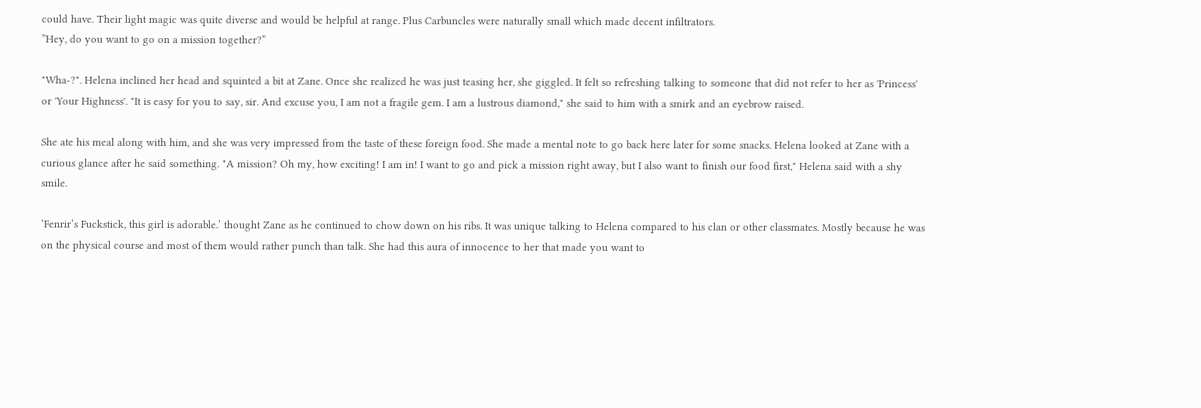could have. Their light magic was quite diverse and would be helpful at range. Plus Carbuncles were naturally small which made decent infiltrators.
”Hey, do you want to go on a mission together?”

"Wha-?". Helena inclined her head and squinted a bit at Zane. Once she realized he was just teasing her, she giggled. It felt so refreshing talking to someone that did not refer to her as 'Princess' or 'Your Highness'. "It is easy for you to say, sir. And excuse you, I am not a fragile gem. I am a lustrous diamond," she said to him with a smirk and an eyebrow raised.

She ate his meal along with him, and she was very impressed from the taste of these foreign food. She made a mental note to go back here later for some snacks. Helena looked at Zane with a curious glance after he said something. "A mission? Oh my, how exciting! I am in! I want to go and pick a mission right away, but I also want to finish our food first," Helena said with a shy smile.

‘Fenrir’s Fuckstick, this girl is adorable.’ thought Zane as he continued to chow down on his ribs. It was unique talking to Helena compared to his clan or other classmates. Mostly because he was on the physical course and most of them would rather punch than talk. She had this aura of innocence to her that made you want to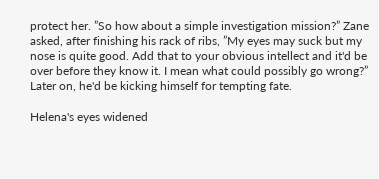protect her. ”So how about a simple investigation mission?” Zane asked, after finishing his rack of ribs, ”My eyes may suck but my nose is quite good. Add that to your obvious intellect and it'd be over before they know it. I mean what could possibly go wrong?” Later on, he'd be kicking himself for tempting fate.

Helena's eyes widened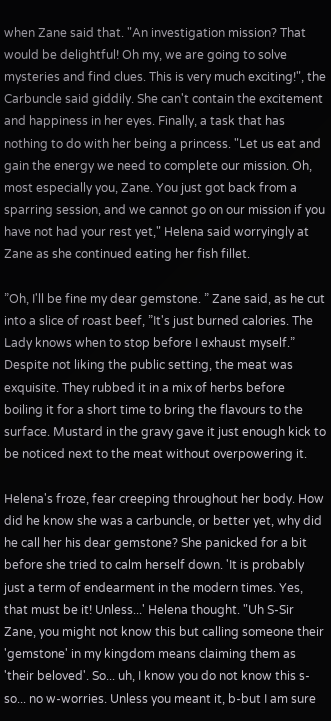when Zane said that. "An investigation mission? That would be delightful! Oh my, we are going to solve mysteries and find clues. This is very much exciting!", the Carbuncle said giddily. She can't contain the excitement and happiness in her eyes. Finally, a task that has nothing to do with her being a princess. "Let us eat and gain the energy we need to complete our mission. Oh, most especially you, Zane. You just got back from a sparring session, and we cannot go on our mission if you have not had your rest yet," Helena said worryingly at Zane as she continued eating her fish fillet.

”Oh, I'll be fine my dear gemstone. ” Zane said, as he cut into a slice of roast beef, ”It's just burned calories. The Lady knows when to stop before I exhaust myself.” Despite not liking the public setting, the meat was exquisite. They rubbed it in a mix of herbs before boiling it for a short time to bring the flavours to the surface. Mustard in the gravy gave it just enough kick to be noticed next to the meat without overpowering it.

Helena's froze, fear creeping throughout her body. How did he know she was a carbuncle, or better yet, why did he call her his dear gemstone? She panicked for a bit before she tried to calm herself down. 'It is probably just a term of endearment in the modern times. Yes, that must be it! Unless...' Helena thought. "Uh S-Sir Zane, you might not know this but calling someone their 'gemstone' in my kingdom means claiming them as 'their beloved'. So... uh, I know you do not know this s-so... no w-worries. Unless you meant it, b-but I am sure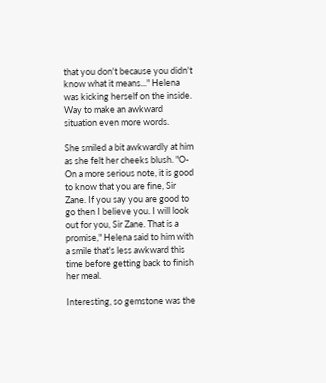that you don't because you didn't know what it means..." Helena was kicking herself on the inside. Way to make an awkward situation even more words.

She smiled a bit awkwardly at him as she felt her cheeks blush. "O-On a more serious note, it is good to know that you are fine, Sir Zane. If you say you are good to go then I believe you. I will look out for you, Sir Zane. That is a promise," Helena said to him with a smile that's less awkward this time before getting back to finish her meal.

Interesting, so gemstone was the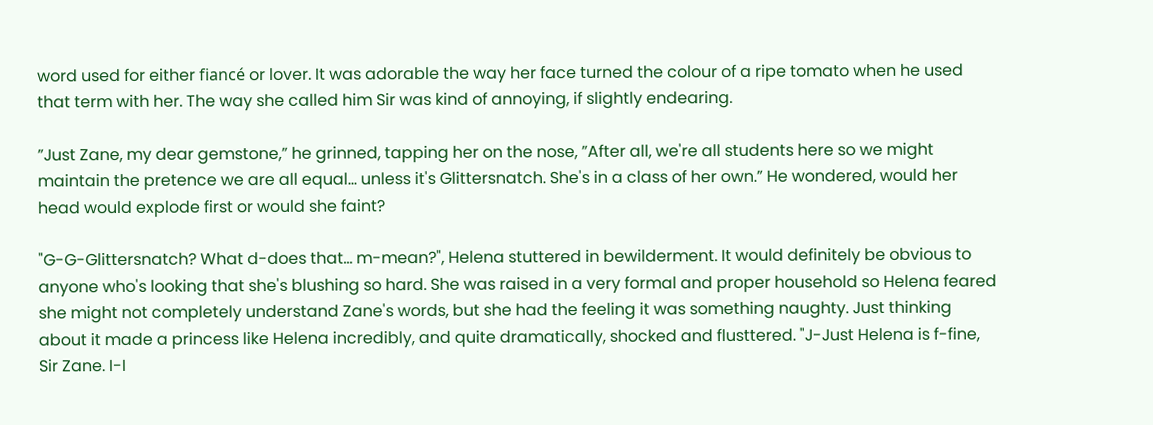word used for either fiancé or lover. It was adorable the way her face turned the colour of a ripe tomato when he used that term with her. The way she called him Sir was kind of annoying, if slightly endearing.

”Just Zane, my dear gemstone,” he grinned, tapping her on the nose, ”After all, we're all students here so we might maintain the pretence we are all equal... unless it's Glittersnatch. She's in a class of her own.” He wondered, would her head would explode first or would she faint?

"G-G-Glittersnatch? What d-does that... m-mean?", Helena stuttered in bewilderment. It would definitely be obvious to anyone who's looking that she's blushing so hard. She was raised in a very formal and proper household so Helena feared she might not completely understand Zane's words, but she had the feeling it was something naughty. Just thinking about it made a princess like Helena incredibly, and quite dramatically, shocked and flusttered. "J-Just Helena is f-fine, Sir Zane. I-I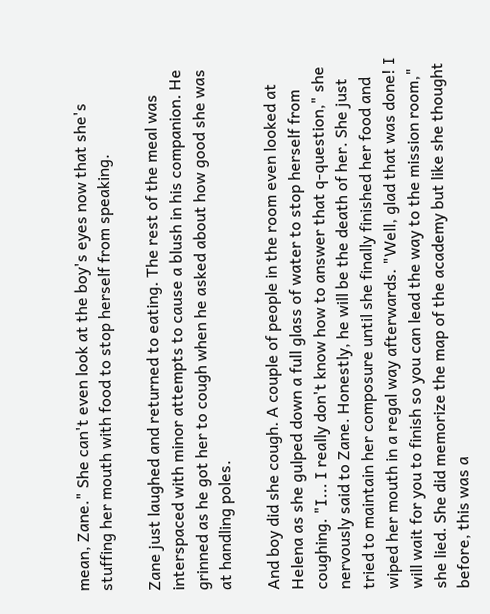mean, Zane." She can't even look at the boy's eyes now that she's stuffing her mouth with food to stop herself from speaking.

Zane just laughed and returned to eating. The rest of the meal was interspaced with minor attempts to cause a blush in his companion. He grinned as he got her to cough when he asked about how good she was at handling poles.

And boy did she cough. A couple of people in the room even looked at Helena as she gulped down a full glass of water to stop herself from coughing. "I... I really don't know how to answer that q-question," she nervously said to Zane. Honestly, he will be the death of her. She just tried to maintain her composure until she finally finished her food and wiped her mouth in a regal way afterwards. "Well, glad that was done! I will wait for you to finish so you can lead the way to the mission room," she lied. She did memorize the map of the academy but like she thought before, this was a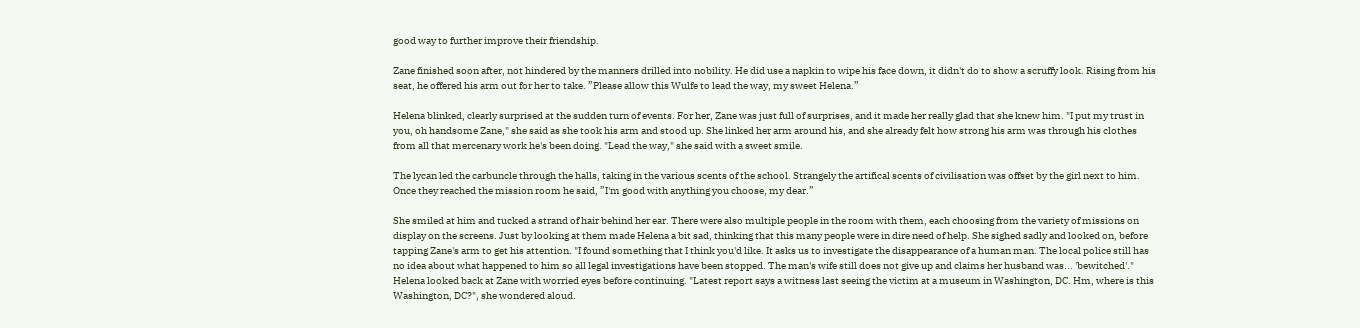good way to further improve their friendship.

Zane finished soon after, not hindered by the manners drilled into nobility. He did use a napkin to wipe his face down, it didn't do to show a scruffy look. Rising from his seat, he offered his arm out for her to take. ”Please allow this Wulfe to lead the way, my sweet Helena.”

Helena blinked, clearly surprised at the sudden turn of events. For her, Zane was just full of surprises, and it made her really glad that she knew him. "I put my trust in you, oh handsome Zane," she said as she took his arm and stood up. She linked her arm around his, and she already felt how strong his arm was through his clothes from all that mercenary work he's been doing. "Lead the way," she said with a sweet smile.

The lycan led the carbuncle through the halls, taking in the various scents of the school. Strangely the artifical scents of civilisation was offset by the girl next to him. Once they reached the mission room he said, ”I'm good with anything you choose, my dear.”

She smiled at him and tucked a strand of hair behind her ear. There were also multiple people in the room with them, each choosing from the variety of missions on display on the screens. Just by looking at them made Helena a bit sad, thinking that this many people were in dire need of help. She sighed sadly and looked on, before tapping Zane's arm to get his attention. "I found something that I think you'd like. It asks us to investigate the disappearance of a human man. The local police still has no idea about what happened to him so all legal investigations have been stopped. The man's wife still does not give up and claims her husband was... 'bewitched'." Helena looked back at Zane with worried eyes before continuing. "Latest report says a witness last seeing the victim at a museum in Washington, DC. Hm, where is this Washington, DC?", she wondered aloud.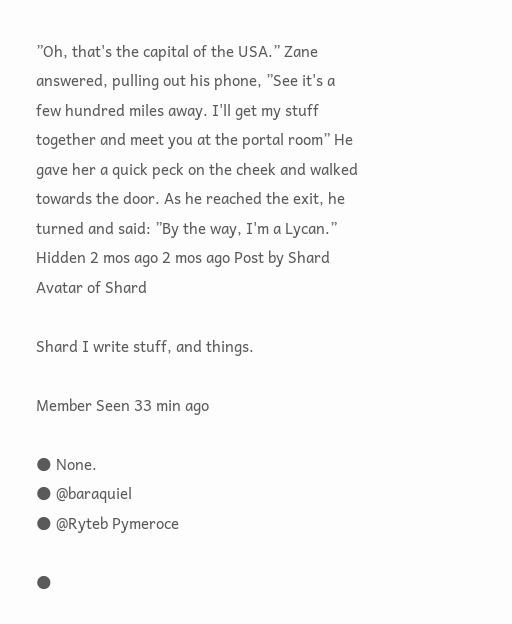”Oh, that's the capital of the USA.” Zane answered, pulling out his phone, ”See it's a few hundred miles away. I'll get my stuff together and meet you at the portal room” He gave her a quick peck on the cheek and walked towards the door. As he reached the exit, he turned and said: ”By the way, I'm a Lycan.”
Hidden 2 mos ago 2 mos ago Post by Shard
Avatar of Shard

Shard I write stuff, and things.

Member Seen 33 min ago

🌑 None.
🌑 @baraquiel
🌑 @Ryteb Pymeroce

🌑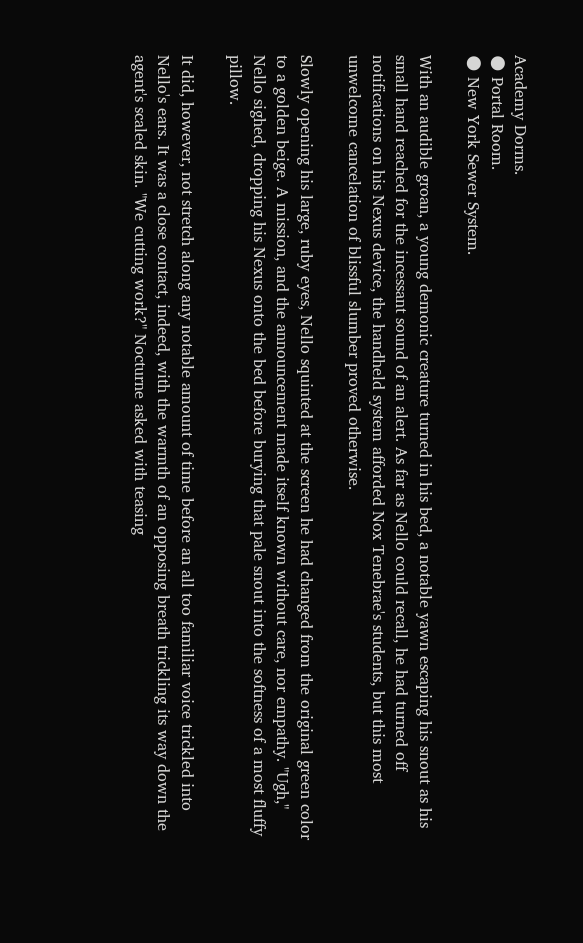Academy Dorms.
🌑 Portal Room.
🌑 New York Sewer System.

With an audible groan, a young demonic creature turned in his bed, a notable yawn escaping his snout as his small hand reached for the incessant sound of an alert. As far as Nello could recall, he had turned off notifications on his Nexus device, the handheld system afforded Nox Tenebrae's students, but this most unwelcome cancelation of blissful slumber proved otherwise.

Slowly opening his large, ruby eyes, Nello squinted at the screen he had changed from the original green color to a golden beige. A mission, and the announcement made itself known without care, nor empathy. "Ugh," Nello sighed, dropping his Nexus onto the bed before burying that pale snout into the softness of a most fluffy pillow.

It did, however, not stretch along any notable amount of time before an all too familiar voice trickled into Nello's ears. It was a close contact, indeed, with the warmth of an opposing breath trickling its way down the agent's scaled skin. "We cutting work?" Nocturne asked with teasing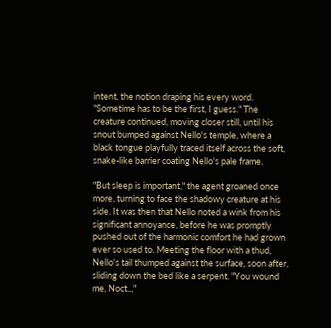intent, the notion draping his every word. "Sometime has to be the first, I guess." The creature continued, moving closer still, until his snout bumped against Nello's temple, where a black tongue playfully traced itself across the soft, snake-like barrier coating Nello's pale frame.

"But sleep is important," the agent groaned once more, turning to face the shadowy creature at his side. It was then that Nello noted a wink from his significant annoyance, before he was promptly pushed out of the harmonic comfort he had grown ever so used to. Meeting the floor with a thud, Nello's tail thumped against the surface, soon after, sliding down the bed like a serpent. "You wound me, Noct..,"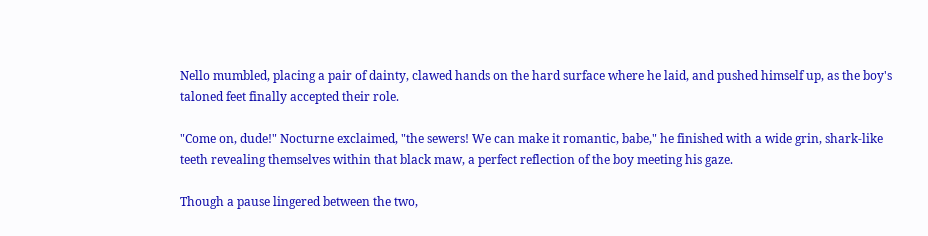Nello mumbled, placing a pair of dainty, clawed hands on the hard surface where he laid, and pushed himself up, as the boy's taloned feet finally accepted their role.

"Come on, dude!" Nocturne exclaimed, "the sewers! We can make it romantic, babe," he finished with a wide grin, shark-like teeth revealing themselves within that black maw, a perfect reflection of the boy meeting his gaze.

Though a pause lingered between the two,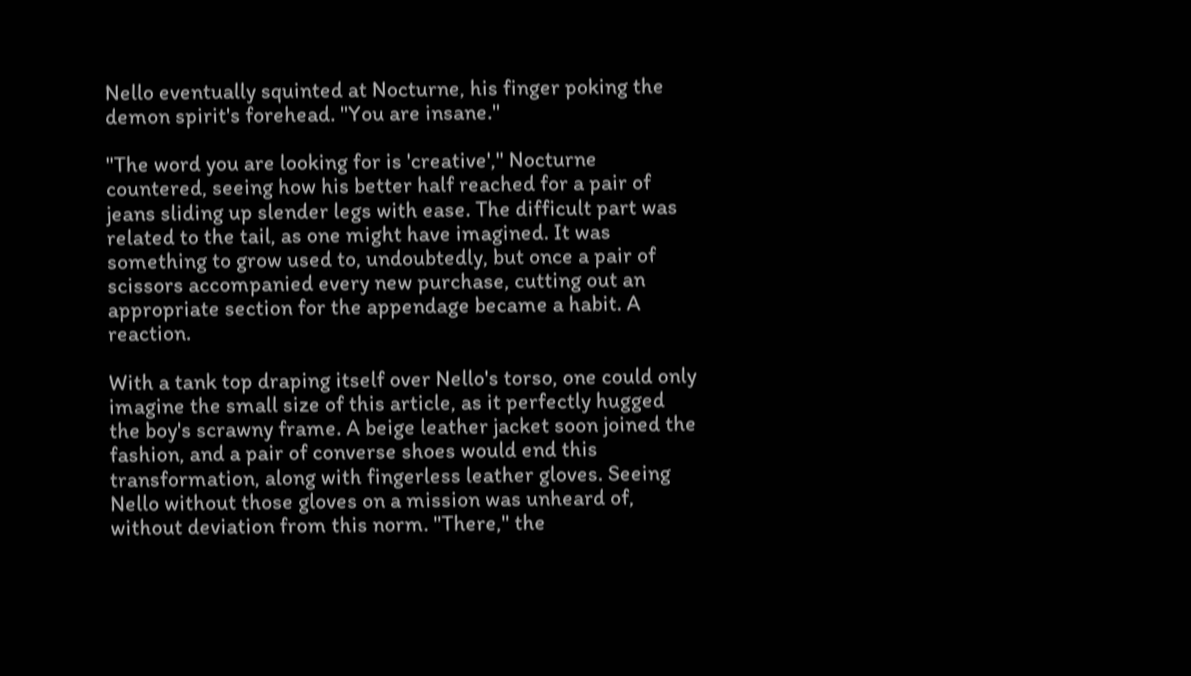Nello eventually squinted at Nocturne, his finger poking the demon spirit's forehead. "You are insane."

"The word you are looking for is 'creative'," Nocturne countered, seeing how his better half reached for a pair of jeans sliding up slender legs with ease. The difficult part was related to the tail, as one might have imagined. It was something to grow used to, undoubtedly, but once a pair of scissors accompanied every new purchase, cutting out an appropriate section for the appendage became a habit. A reaction.

With a tank top draping itself over Nello's torso, one could only imagine the small size of this article, as it perfectly hugged the boy's scrawny frame. A beige leather jacket soon joined the fashion, and a pair of converse shoes would end this transformation, along with fingerless leather gloves. Seeing Nello without those gloves on a mission was unheard of, without deviation from this norm. "There," the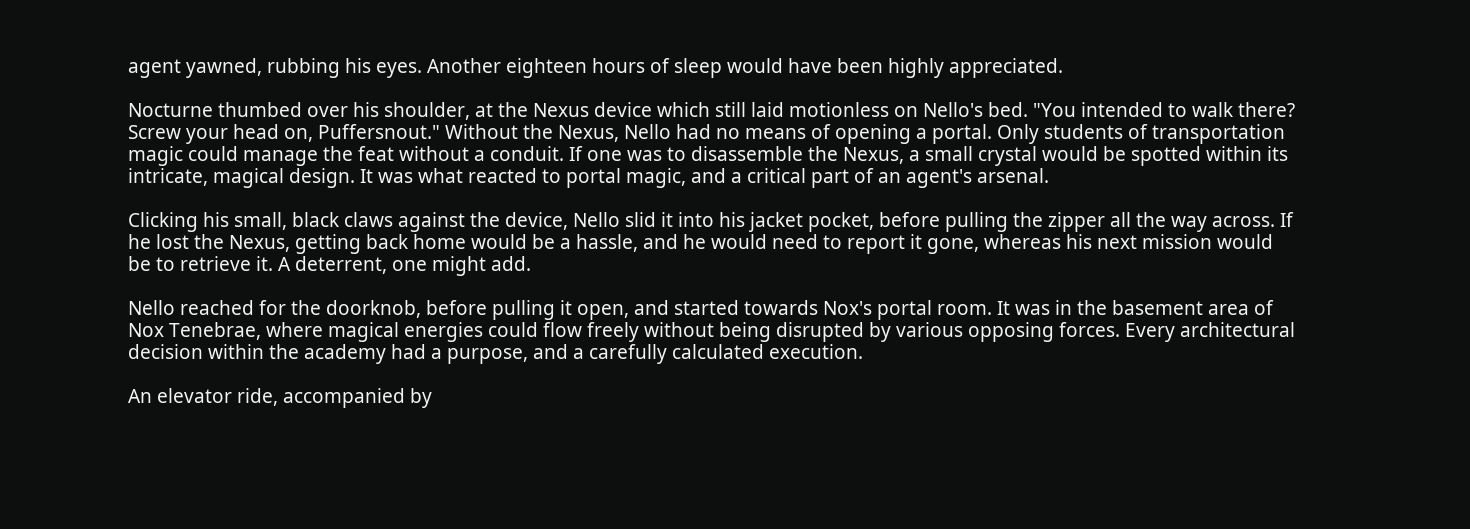agent yawned, rubbing his eyes. Another eighteen hours of sleep would have been highly appreciated.

Nocturne thumbed over his shoulder, at the Nexus device which still laid motionless on Nello's bed. "You intended to walk there? Screw your head on, Puffersnout." Without the Nexus, Nello had no means of opening a portal. Only students of transportation magic could manage the feat without a conduit. If one was to disassemble the Nexus, a small crystal would be spotted within its intricate, magical design. It was what reacted to portal magic, and a critical part of an agent's arsenal.

Clicking his small, black claws against the device, Nello slid it into his jacket pocket, before pulling the zipper all the way across. If he lost the Nexus, getting back home would be a hassle, and he would need to report it gone, whereas his next mission would be to retrieve it. A deterrent, one might add.

Nello reached for the doorknob, before pulling it open, and started towards Nox's portal room. It was in the basement area of Nox Tenebrae, where magical energies could flow freely without being disrupted by various opposing forces. Every architectural decision within the academy had a purpose, and a carefully calculated execution.

An elevator ride, accompanied by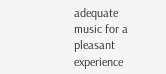adequate music for a pleasant experience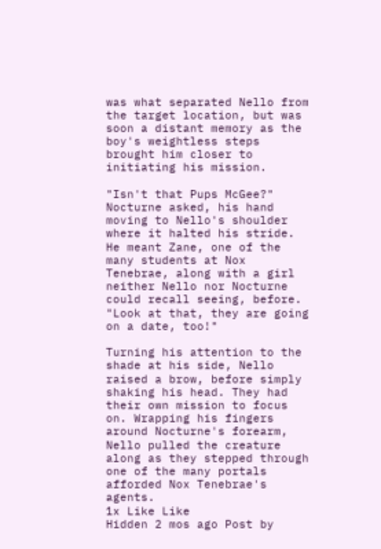was what separated Nello from the target location, but was soon a distant memory as the boy's weightless steps brought him closer to initiating his mission.

"Isn't that Pups McGee?" Nocturne asked, his hand moving to Nello's shoulder where it halted his stride. He meant Zane, one of the many students at Nox Tenebrae, along with a girl neither Nello nor Nocturne could recall seeing, before. "Look at that, they are going on a date, too!"

Turning his attention to the shade at his side, Nello raised a brow, before simply shaking his head. They had their own mission to focus on. Wrapping his fingers around Nocturne's forearm, Nello pulled the creature along as they stepped through one of the many portals afforded Nox Tenebrae's agents.
1x Like Like
Hidden 2 mos ago Post by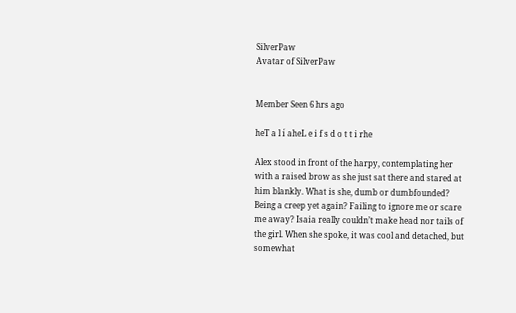SilverPaw
Avatar of SilverPaw


Member Seen 6 hrs ago

heT a l í aheL e i f s d o t t i rhe

Alex stood in front of the harpy, contemplating her with a raised brow as she just sat there and stared at him blankly. What is she, dumb or dumbfounded? Being a creep yet again? Failing to ignore me or scare me away? Isaia really couldn’t make head nor tails of the girl. When she spoke, it was cool and detached, but somewhat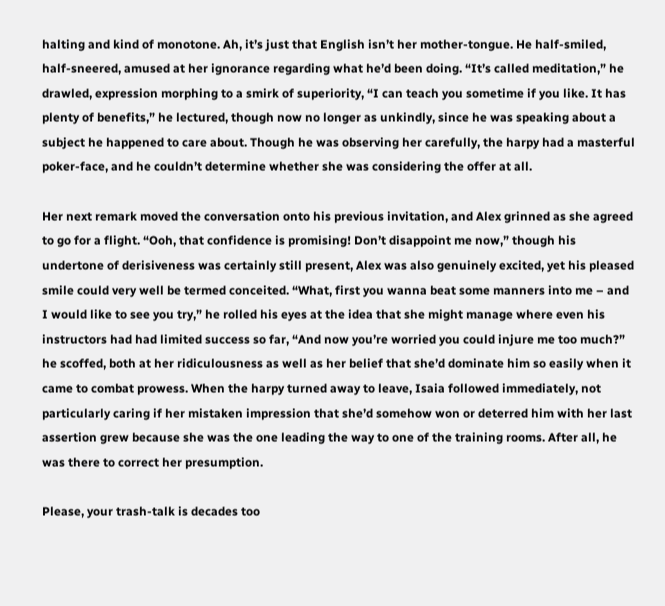halting and kind of monotone. Ah, it’s just that English isn’t her mother-tongue. He half-smiled, half-sneered, amused at her ignorance regarding what he’d been doing. “It’s called meditation,” he drawled, expression morphing to a smirk of superiority, “I can teach you sometime if you like. It has plenty of benefits,” he lectured, though now no longer as unkindly, since he was speaking about a subject he happened to care about. Though he was observing her carefully, the harpy had a masterful poker-face, and he couldn’t determine whether she was considering the offer at all.

Her next remark moved the conversation onto his previous invitation, and Alex grinned as she agreed to go for a flight. “Ooh, that confidence is promising! Don’t disappoint me now,” though his undertone of derisiveness was certainly still present, Alex was also genuinely excited, yet his pleased smile could very well be termed conceited. “What, first you wanna beat some manners into me – and I would like to see you try,” he rolled his eyes at the idea that she might manage where even his instructors had had limited success so far, “And now you’re worried you could injure me too much?” he scoffed, both at her ridiculousness as well as her belief that she’d dominate him so easily when it came to combat prowess. When the harpy turned away to leave, Isaia followed immediately, not particularly caring if her mistaken impression that she’d somehow won or deterred him with her last assertion grew because she was the one leading the way to one of the training rooms. After all, he was there to correct her presumption.

Please, your trash-talk is decades too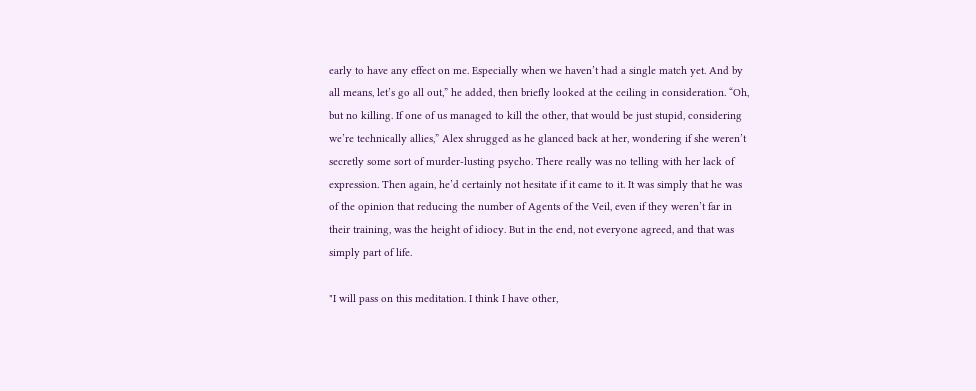early to have any effect on me. Especially when we haven’t had a single match yet. And by all means, let’s go all out,” he added, then briefly looked at the ceiling in consideration. “Oh, but no killing. If one of us managed to kill the other, that would be just stupid, considering we’re technically allies,” Alex shrugged as he glanced back at her, wondering if she weren’t secretly some sort of murder-lusting psycho. There really was no telling with her lack of expression. Then again, he’d certainly not hesitate if it came to it. It was simply that he was of the opinion that reducing the number of Agents of the Veil, even if they weren’t far in their training, was the height of idiocy. But in the end, not everyone agreed, and that was simply part of life.

"I will pass on this meditation. I think I have other,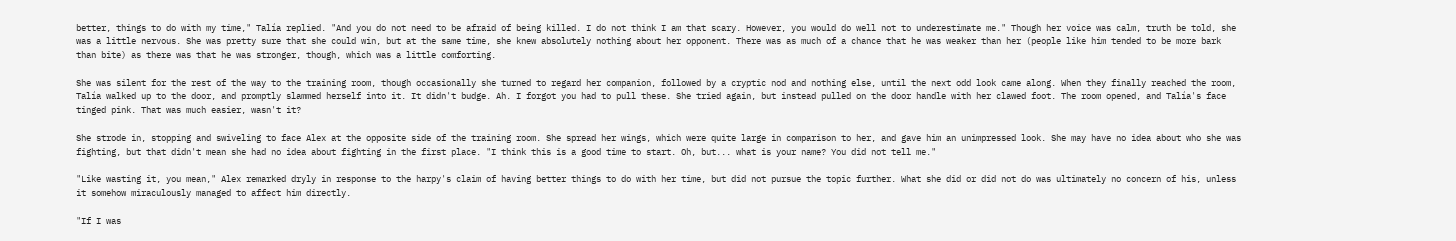better, things to do with my time," Talía replied. "And you do not need to be afraid of being killed. I do not think I am that scary. However, you would do well not to underestimate me." Though her voice was calm, truth be told, she was a little nervous. She was pretty sure that she could win, but at the same time, she knew absolutely nothing about her opponent. There was as much of a chance that he was weaker than her (people like him tended to be more bark than bite) as there was that he was stronger, though, which was a little comforting.

She was silent for the rest of the way to the training room, though occasionally she turned to regard her companion, followed by a cryptic nod and nothing else, until the next odd look came along. When they finally reached the room, Talía walked up to the door, and promptly slammed herself into it. It didn't budge. Ah. I forgot you had to pull these. She tried again, but instead pulled on the door handle with her clawed foot. The room opened, and Talía's face tinged pink. That was much easier, wasn't it?

She strode in, stopping and swiveling to face Alex at the opposite side of the training room. She spread her wings, which were quite large in comparison to her, and gave him an unimpressed look. She may have no idea about who she was fighting, but that didn't mean she had no idea about fighting in the first place. "I think this is a good time to start. Oh, but... what is your name? You did not tell me."

"Like wasting it, you mean," Alex remarked dryly in response to the harpy's claim of having better things to do with her time, but did not pursue the topic further. What she did or did not do was ultimately no concern of his, unless it somehow miraculously managed to affect him directly.

"If I was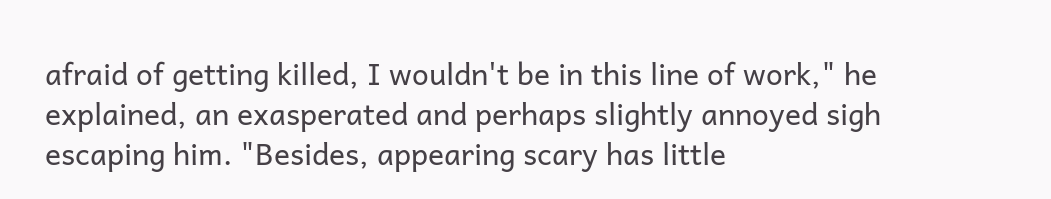afraid of getting killed, I wouldn't be in this line of work," he explained, an exasperated and perhaps slightly annoyed sigh escaping him. "Besides, appearing scary has little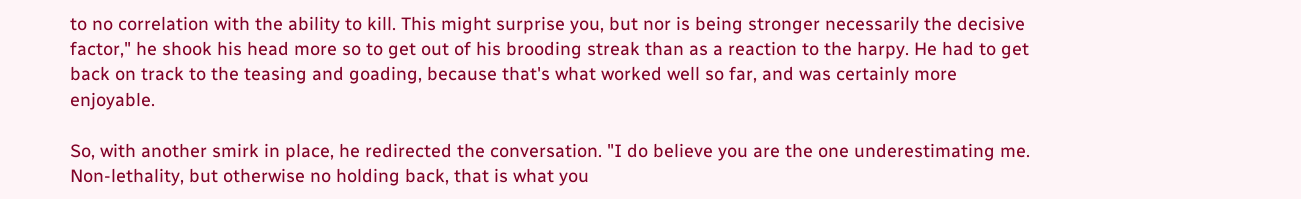to no correlation with the ability to kill. This might surprise you, but nor is being stronger necessarily the decisive factor," he shook his head more so to get out of his brooding streak than as a reaction to the harpy. He had to get back on track to the teasing and goading, because that's what worked well so far, and was certainly more enjoyable.

So, with another smirk in place, he redirected the conversation. "I do believe you are the one underestimating me. Non-lethality, but otherwise no holding back, that is what you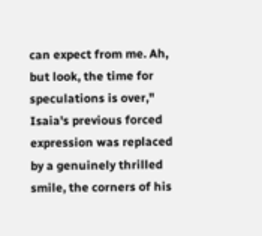can expect from me. Ah, but look, the time for speculations is over," Isaia's previous forced expression was replaced by a genuinely thrilled smile, the corners of his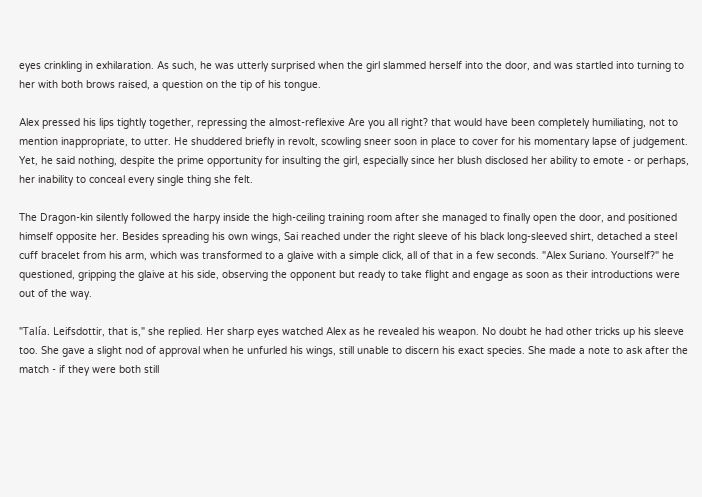eyes crinkling in exhilaration. As such, he was utterly surprised when the girl slammed herself into the door, and was startled into turning to her with both brows raised, a question on the tip of his tongue.

Alex pressed his lips tightly together, repressing the almost-reflexive Are you all right? that would have been completely humiliating, not to mention inappropriate, to utter. He shuddered briefly in revolt, scowling sneer soon in place to cover for his momentary lapse of judgement. Yet, he said nothing, despite the prime opportunity for insulting the girl, especially since her blush disclosed her ability to emote - or perhaps, her inability to conceal every single thing she felt.

The Dragon-kin silently followed the harpy inside the high-ceiling training room after she managed to finally open the door, and positioned himself opposite her. Besides spreading his own wings, Sai reached under the right sleeve of his black long-sleeved shirt, detached a steel cuff bracelet from his arm, which was transformed to a glaive with a simple click, all of that in a few seconds. "Alex Suriano. Yourself?" he questioned, gripping the glaive at his side, observing the opponent but ready to take flight and engage as soon as their introductions were out of the way.

"Talía. Leifsdottir, that is," she replied. Her sharp eyes watched Alex as he revealed his weapon. No doubt he had other tricks up his sleeve too. She gave a slight nod of approval when he unfurled his wings, still unable to discern his exact species. She made a note to ask after the match - if they were both still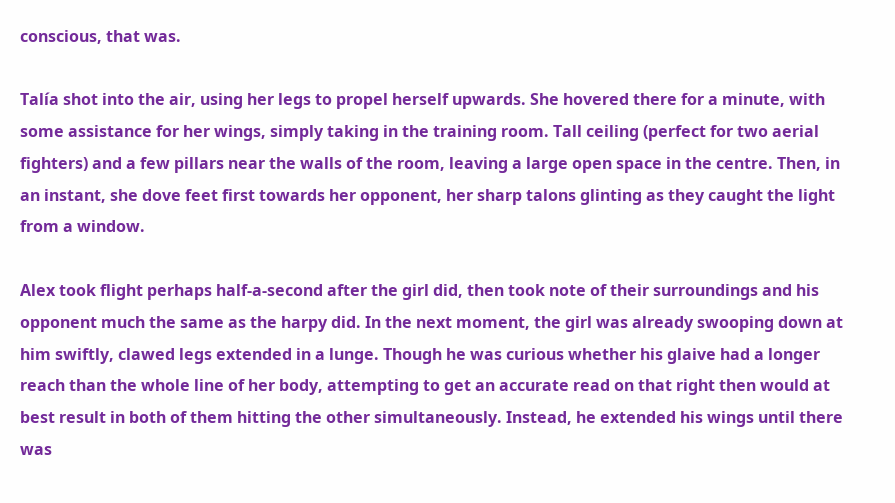conscious, that was.

Talía shot into the air, using her legs to propel herself upwards. She hovered there for a minute, with some assistance for her wings, simply taking in the training room. Tall ceiling (perfect for two aerial fighters) and a few pillars near the walls of the room, leaving a large open space in the centre. Then, in an instant, she dove feet first towards her opponent, her sharp talons glinting as they caught the light from a window.

Alex took flight perhaps half-a-second after the girl did, then took note of their surroundings and his opponent much the same as the harpy did. In the next moment, the girl was already swooping down at him swiftly, clawed legs extended in a lunge. Though he was curious whether his glaive had a longer reach than the whole line of her body, attempting to get an accurate read on that right then would at best result in both of them hitting the other simultaneously. Instead, he extended his wings until there was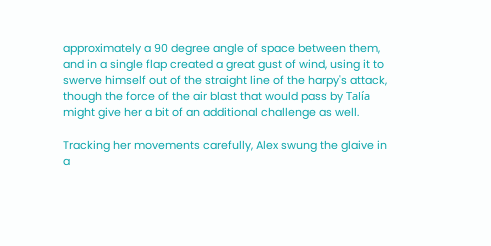approximately a 90 degree angle of space between them, and in a single flap created a great gust of wind, using it to swerve himself out of the straight line of the harpy's attack, though the force of the air blast that would pass by Talía might give her a bit of an additional challenge as well.

Tracking her movements carefully, Alex swung the glaive in a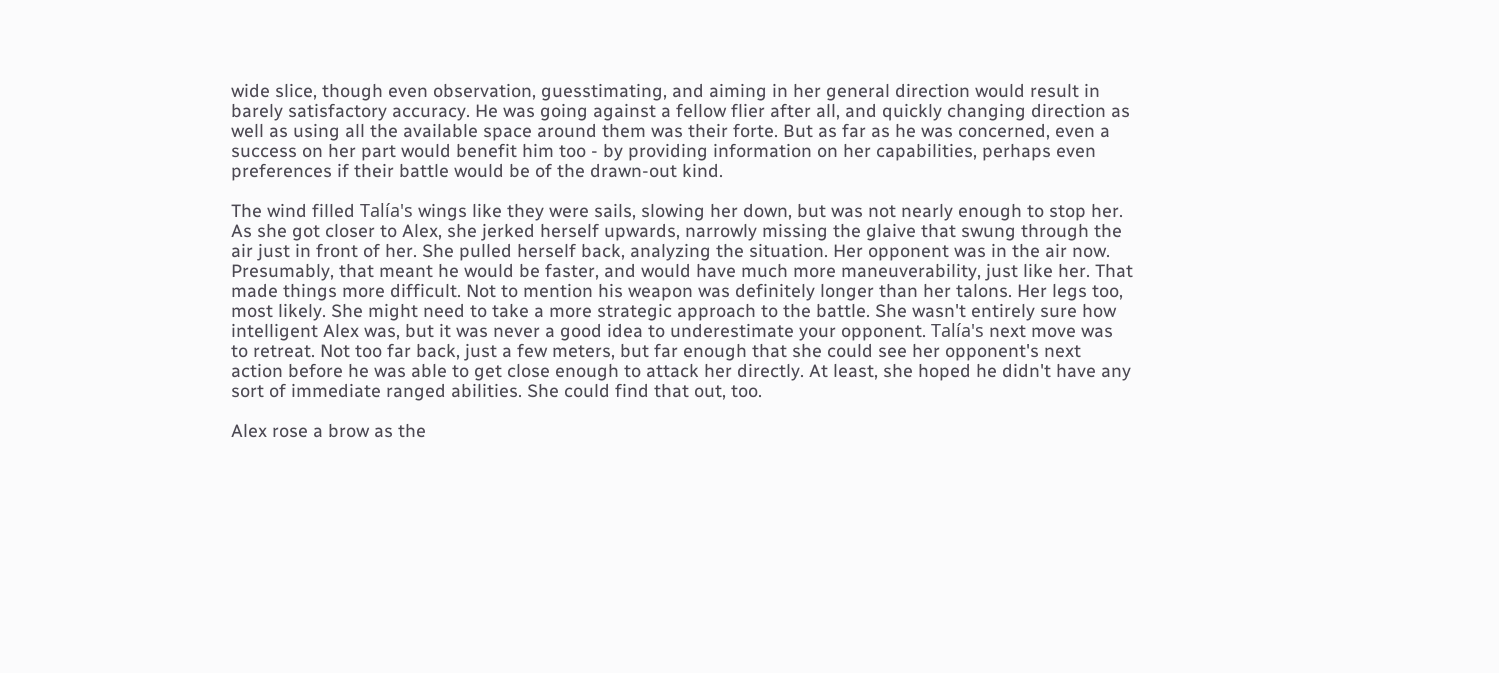wide slice, though even observation, guesstimating, and aiming in her general direction would result in barely satisfactory accuracy. He was going against a fellow flier after all, and quickly changing direction as well as using all the available space around them was their forte. But as far as he was concerned, even a success on her part would benefit him too - by providing information on her capabilities, perhaps even preferences if their battle would be of the drawn-out kind.

The wind filled Talía's wings like they were sails, slowing her down, but was not nearly enough to stop her. As she got closer to Alex, she jerked herself upwards, narrowly missing the glaive that swung through the air just in front of her. She pulled herself back, analyzing the situation. Her opponent was in the air now. Presumably, that meant he would be faster, and would have much more maneuverability, just like her. That made things more difficult. Not to mention his weapon was definitely longer than her talons. Her legs too, most likely. She might need to take a more strategic approach to the battle. She wasn't entirely sure how intelligent Alex was, but it was never a good idea to underestimate your opponent. Talía's next move was to retreat. Not too far back, just a few meters, but far enough that she could see her opponent's next action before he was able to get close enough to attack her directly. At least, she hoped he didn't have any sort of immediate ranged abilities. She could find that out, too.

Alex rose a brow as the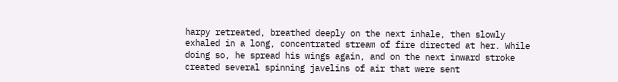harpy retreated, breathed deeply on the next inhale, then slowly exhaled in a long, concentrated stream of fire directed at her. While doing so, he spread his wings again, and on the next inward stroke created several spinning javelins of air that were sent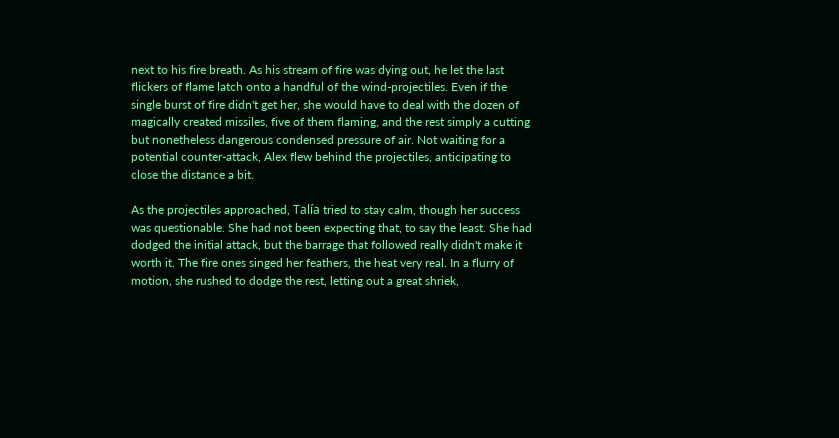next to his fire breath. As his stream of fire was dying out, he let the last flickers of flame latch onto a handful of the wind-projectiles. Even if the single burst of fire didn't get her, she would have to deal with the dozen of magically created missiles, five of them flaming, and the rest simply a cutting but nonetheless dangerous condensed pressure of air. Not waiting for a potential counter-attack, Alex flew behind the projectiles, anticipating to close the distance a bit.

As the projectiles approached, Talía tried to stay calm, though her success was questionable. She had not been expecting that, to say the least. She had dodged the initial attack, but the barrage that followed really didn't make it worth it. The fire ones singed her feathers, the heat very real. In a flurry of motion, she rushed to dodge the rest, letting out a great shriek,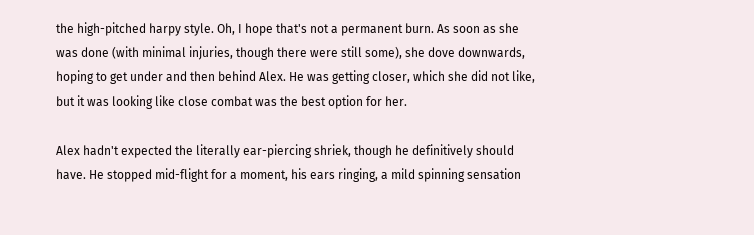the high-pitched harpy style. Oh, I hope that's not a permanent burn. As soon as she was done (with minimal injuries, though there were still some), she dove downwards, hoping to get under and then behind Alex. He was getting closer, which she did not like, but it was looking like close combat was the best option for her.

Alex hadn't expected the literally ear-piercing shriek, though he definitively should have. He stopped mid-flight for a moment, his ears ringing, a mild spinning sensation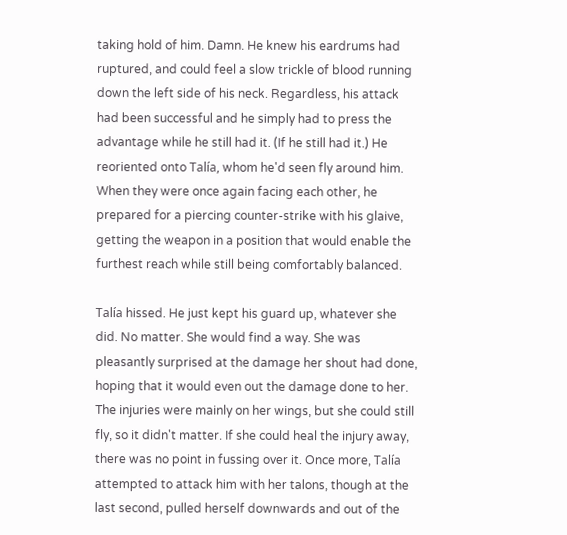taking hold of him. Damn. He knew his eardrums had ruptured, and could feel a slow trickle of blood running down the left side of his neck. Regardless, his attack had been successful and he simply had to press the advantage while he still had it. (If he still had it.) He reoriented onto Talía, whom he'd seen fly around him. When they were once again facing each other, he prepared for a piercing counter-strike with his glaive, getting the weapon in a position that would enable the furthest reach while still being comfortably balanced.

Talía hissed. He just kept his guard up, whatever she did. No matter. She would find a way. She was pleasantly surprised at the damage her shout had done, hoping that it would even out the damage done to her. The injuries were mainly on her wings, but she could still fly, so it didn't matter. If she could heal the injury away, there was no point in fussing over it. Once more, Talía attempted to attack him with her talons, though at the last second, pulled herself downwards and out of the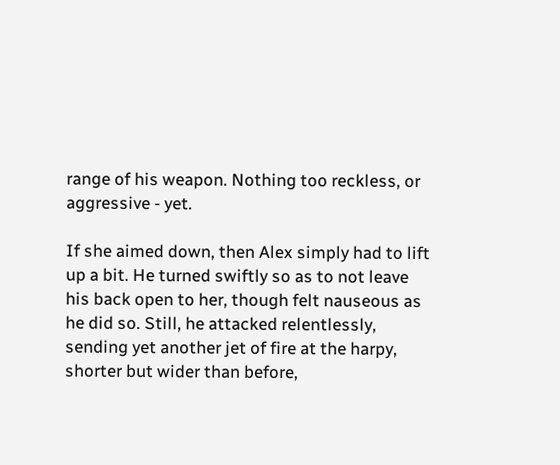range of his weapon. Nothing too reckless, or aggressive - yet.

If she aimed down, then Alex simply had to lift up a bit. He turned swiftly so as to not leave his back open to her, though felt nauseous as he did so. Still, he attacked relentlessly, sending yet another jet of fire at the harpy, shorter but wider than before,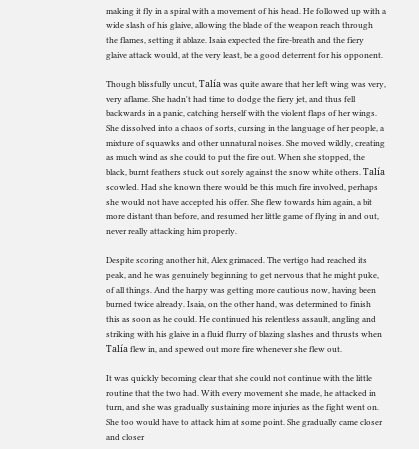making it fly in a spiral with a movement of his head. He followed up with a wide slash of his glaive, allowing the blade of the weapon reach through the flames, setting it ablaze. Isaia expected the fire-breath and the fiery glaive attack would, at the very least, be a good deterrent for his opponent.

Though blissfully uncut, Talía was quite aware that her left wing was very, very aflame. She hadn't had time to dodge the fiery jet, and thus fell backwards in a panic, catching herself with the violent flaps of her wings. She dissolved into a chaos of sorts, cursing in the language of her people, a mixture of squawks and other unnatural noises. She moved wildly, creating as much wind as she could to put the fire out. When she stopped, the black, burnt feathers stuck out sorely against the snow white others. Talía scowled. Had she known there would be this much fire involved, perhaps she would not have accepted his offer. She flew towards him again, a bit more distant than before, and resumed her little game of flying in and out, never really attacking him properly.

Despite scoring another hit, Alex grimaced. The vertigo had reached its peak, and he was genuinely beginning to get nervous that he might puke, of all things. And the harpy was getting more cautious now, having been burned twice already. Isaia, on the other hand, was determined to finish this as soon as he could. He continued his relentless assault, angling and striking with his glaive in a fluid flurry of blazing slashes and thrusts when Talía flew in, and spewed out more fire whenever she flew out.

It was quickly becoming clear that she could not continue with the little routine that the two had. With every movement she made, he attacked in turn, and she was gradually sustaining more injuries as the fight went on. She too would have to attack him at some point. She gradually came closer and closer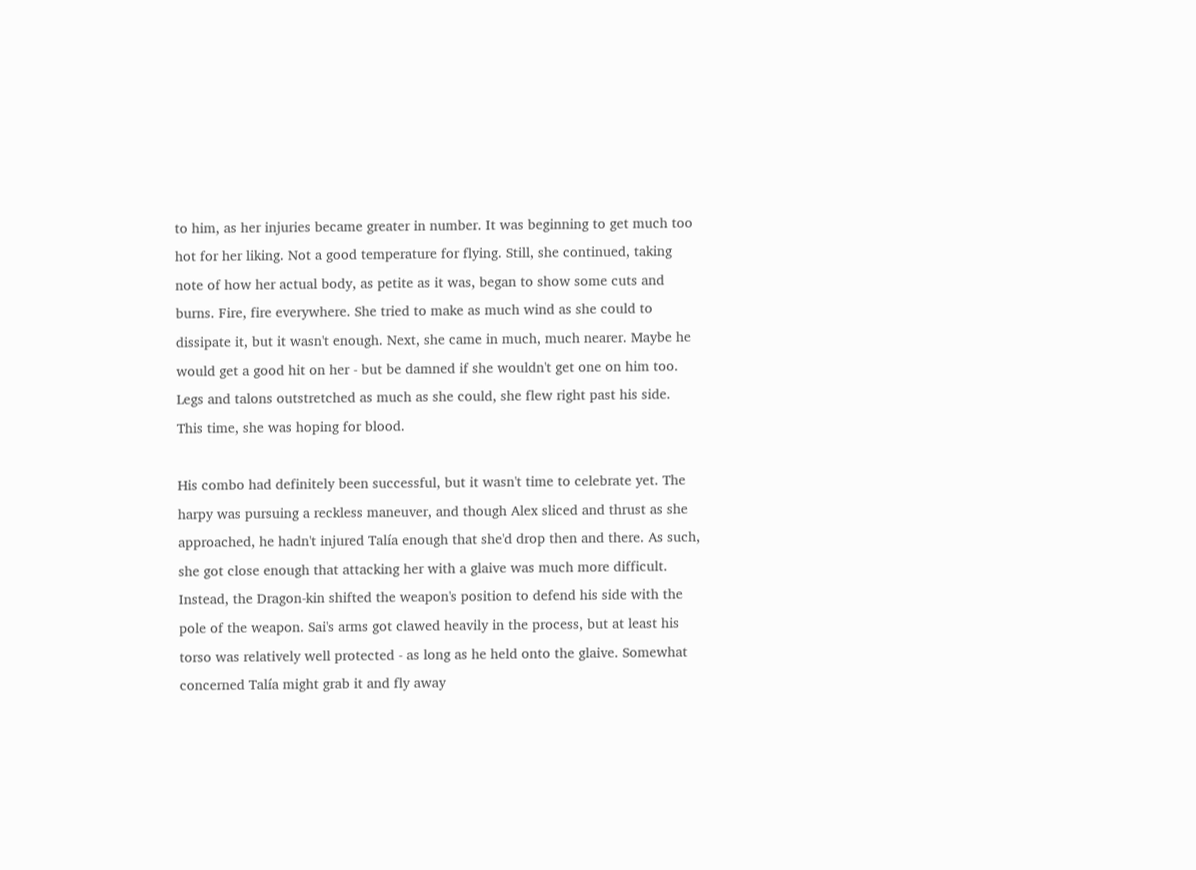to him, as her injuries became greater in number. It was beginning to get much too hot for her liking. Not a good temperature for flying. Still, she continued, taking note of how her actual body, as petite as it was, began to show some cuts and burns. Fire, fire everywhere. She tried to make as much wind as she could to dissipate it, but it wasn't enough. Next, she came in much, much nearer. Maybe he would get a good hit on her - but be damned if she wouldn't get one on him too. Legs and talons outstretched as much as she could, she flew right past his side. This time, she was hoping for blood.

His combo had definitely been successful, but it wasn't time to celebrate yet. The harpy was pursuing a reckless maneuver, and though Alex sliced and thrust as she approached, he hadn't injured Talía enough that she'd drop then and there. As such, she got close enough that attacking her with a glaive was much more difficult. Instead, the Dragon-kin shifted the weapon's position to defend his side with the pole of the weapon. Sai's arms got clawed heavily in the process, but at least his torso was relatively well protected - as long as he held onto the glaive. Somewhat concerned Talía might grab it and fly away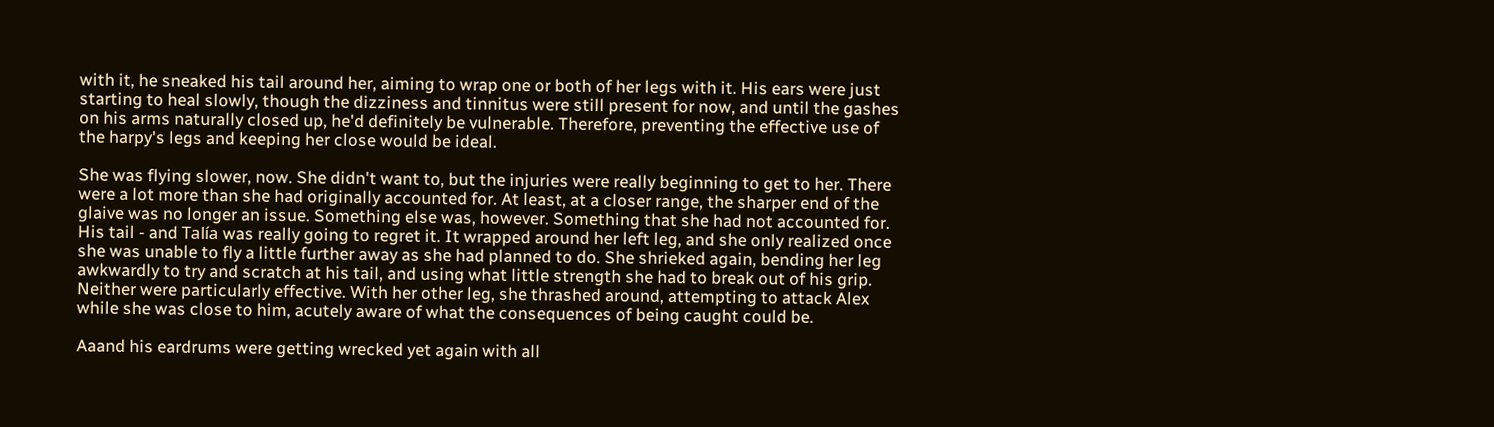with it, he sneaked his tail around her, aiming to wrap one or both of her legs with it. His ears were just starting to heal slowly, though the dizziness and tinnitus were still present for now, and until the gashes on his arms naturally closed up, he'd definitely be vulnerable. Therefore, preventing the effective use of the harpy's legs and keeping her close would be ideal.

She was flying slower, now. She didn't want to, but the injuries were really beginning to get to her. There were a lot more than she had originally accounted for. At least, at a closer range, the sharper end of the glaive was no longer an issue. Something else was, however. Something that she had not accounted for. His tail - and Talía was really going to regret it. It wrapped around her left leg, and she only realized once she was unable to fly a little further away as she had planned to do. She shrieked again, bending her leg awkwardly to try and scratch at his tail, and using what little strength she had to break out of his grip. Neither were particularly effective. With her other leg, she thrashed around, attempting to attack Alex while she was close to him, acutely aware of what the consequences of being caught could be.

Aaand his eardrums were getting wrecked yet again with all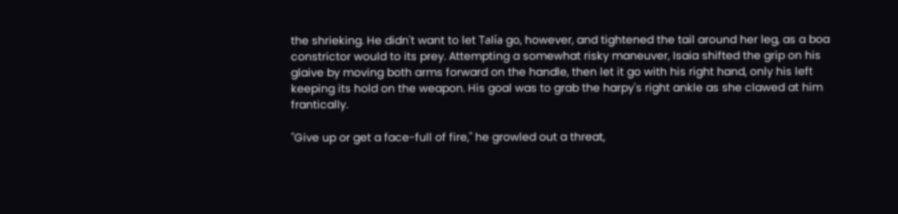the shrieking. He didn't want to let Talía go, however, and tightened the tail around her leg, as a boa constrictor would to its prey. Attempting a somewhat risky maneuver, Isaia shifted the grip on his glaive by moving both arms forward on the handle, then let it go with his right hand, only his left keeping its hold on the weapon. His goal was to grab the harpy's right ankle as she clawed at him frantically.

"Give up or get a face-full of fire," he growled out a threat,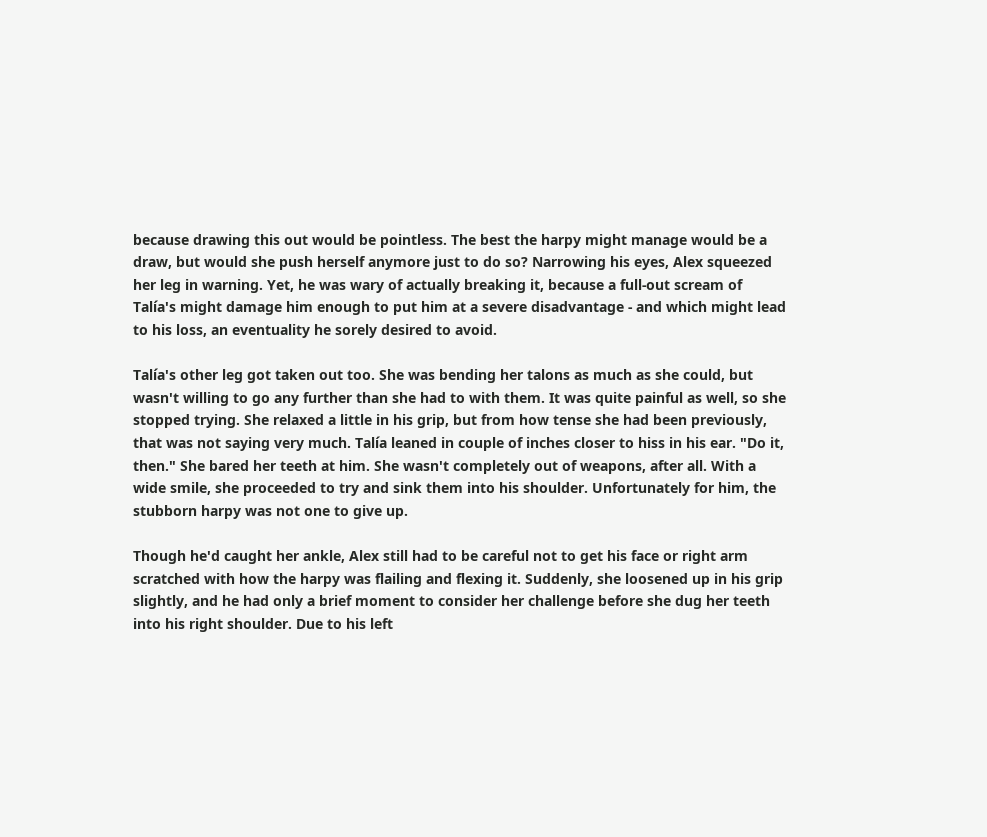because drawing this out would be pointless. The best the harpy might manage would be a draw, but would she push herself anymore just to do so? Narrowing his eyes, Alex squeezed her leg in warning. Yet, he was wary of actually breaking it, because a full-out scream of Talía's might damage him enough to put him at a severe disadvantage - and which might lead to his loss, an eventuality he sorely desired to avoid.

Talía's other leg got taken out too. She was bending her talons as much as she could, but wasn't willing to go any further than she had to with them. It was quite painful as well, so she stopped trying. She relaxed a little in his grip, but from how tense she had been previously, that was not saying very much. Talía leaned in couple of inches closer to hiss in his ear. "Do it, then." She bared her teeth at him. She wasn't completely out of weapons, after all. With a wide smile, she proceeded to try and sink them into his shoulder. Unfortunately for him, the stubborn harpy was not one to give up.

Though he'd caught her ankle, Alex still had to be careful not to get his face or right arm scratched with how the harpy was flailing and flexing it. Suddenly, she loosened up in his grip slightly, and he had only a brief moment to consider her challenge before she dug her teeth into his right shoulder. Due to his left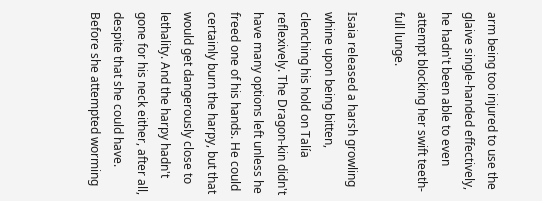arm being too injured to use the glaive single-handed effectively, he hadn't been able to even attempt blocking her swift teeth-full lunge.

Isaia released a harsh growling whine upon being bitten, clenching his hold on Talía reflexively. The Dragon-kin didn't have many options left unless he freed one of his hands. He could certainly burn the harpy, but that would get dangerously close to lethality. And the harpy hadn't gone for his neck either, after all, despite that she could have. Before she attempted worming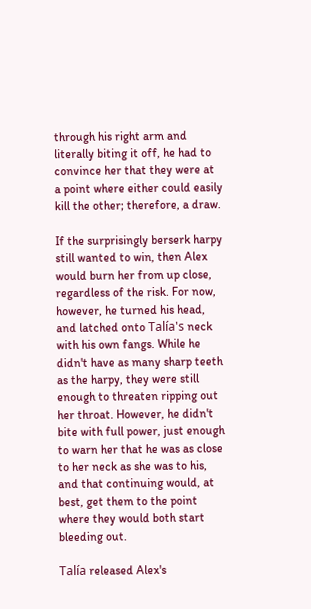through his right arm and literally biting it off, he had to convince her that they were at a point where either could easily kill the other; therefore, a draw.

If the surprisingly berserk harpy still wanted to win, then Alex would burn her from up close, regardless of the risk. For now, however, he turned his head, and latched onto Talía's neck with his own fangs. While he didn't have as many sharp teeth as the harpy, they were still enough to threaten ripping out her throat. However, he didn't bite with full power, just enough to warn her that he was as close to her neck as she was to his, and that continuing would, at best, get them to the point where they would both start bleeding out.

Talía released Alex's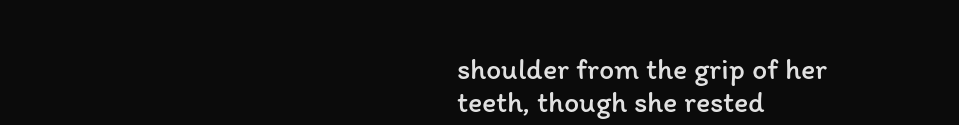shoulder from the grip of her teeth, though she rested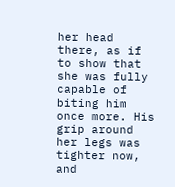her head there, as if to show that she was fully capable of biting him once more. His grip around her legs was tighter now, and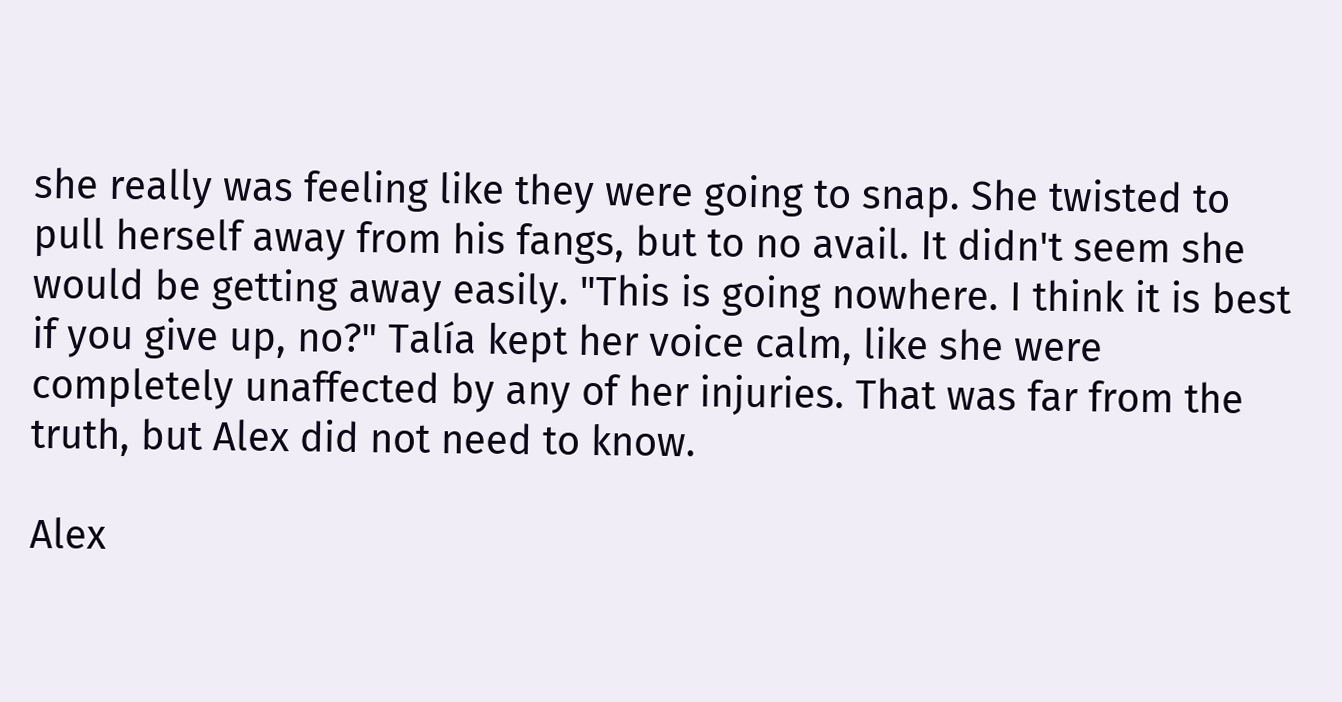she really was feeling like they were going to snap. She twisted to pull herself away from his fangs, but to no avail. It didn't seem she would be getting away easily. "This is going nowhere. I think it is best if you give up, no?" Talía kept her voice calm, like she were completely unaffected by any of her injuries. That was far from the truth, but Alex did not need to know.

Alex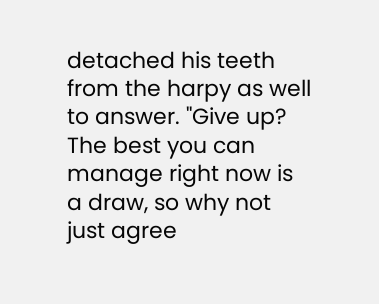detached his teeth from the harpy as well to answer. "Give up? The best you can manage right now is a draw, so why not just agree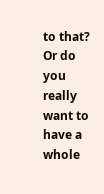to that? Or do you really want to have a whole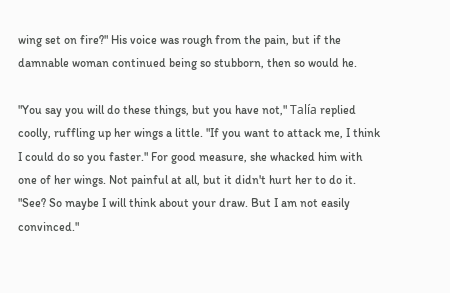wing set on fire?" His voice was rough from the pain, but if the damnable woman continued being so stubborn, then so would he.

"You say you will do these things, but you have not," Talía replied coolly, ruffling up her wings a little. "If you want to attack me, I think I could do so you faster." For good measure, she whacked him with one of her wings. Not painful at all, but it didn't hurt her to do it. "See? So maybe I will think about your draw. But I am not easily convinced."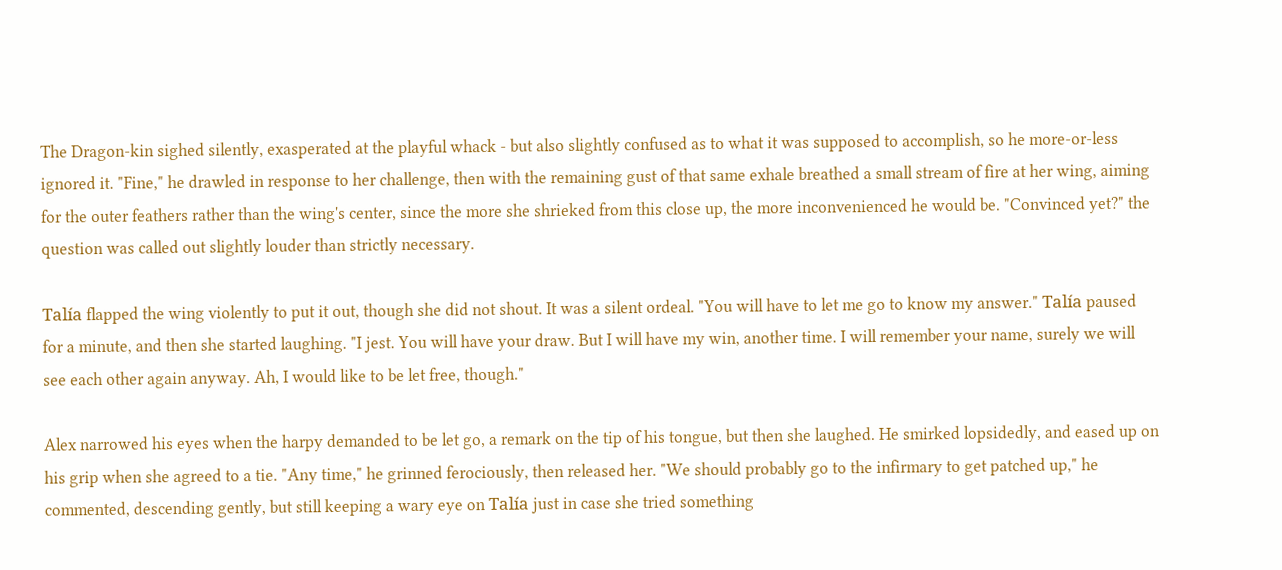The Dragon-kin sighed silently, exasperated at the playful whack - but also slightly confused as to what it was supposed to accomplish, so he more-or-less ignored it. "Fine," he drawled in response to her challenge, then with the remaining gust of that same exhale breathed a small stream of fire at her wing, aiming for the outer feathers rather than the wing's center, since the more she shrieked from this close up, the more inconvenienced he would be. "Convinced yet?" the question was called out slightly louder than strictly necessary.

Talía flapped the wing violently to put it out, though she did not shout. It was a silent ordeal. "You will have to let me go to know my answer." Talía paused for a minute, and then she started laughing. "I jest. You will have your draw. But I will have my win, another time. I will remember your name, surely we will see each other again anyway. Ah, I would like to be let free, though."

Alex narrowed his eyes when the harpy demanded to be let go, a remark on the tip of his tongue, but then she laughed. He smirked lopsidedly, and eased up on his grip when she agreed to a tie. "Any time," he grinned ferociously, then released her. "We should probably go to the infirmary to get patched up," he commented, descending gently, but still keeping a wary eye on Talía just in case she tried something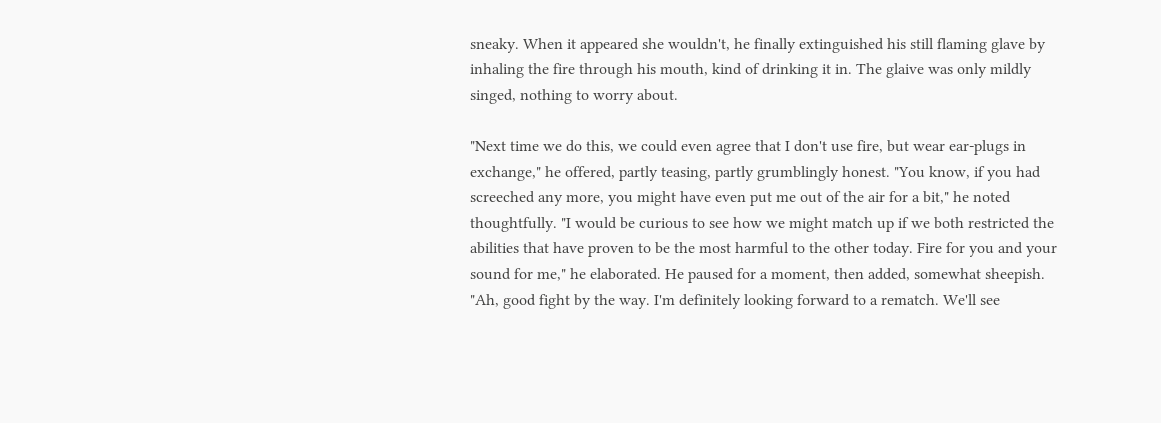sneaky. When it appeared she wouldn't, he finally extinguished his still flaming glave by inhaling the fire through his mouth, kind of drinking it in. The glaive was only mildly singed, nothing to worry about.

"Next time we do this, we could even agree that I don't use fire, but wear ear-plugs in exchange," he offered, partly teasing, partly grumblingly honest. "You know, if you had screeched any more, you might have even put me out of the air for a bit," he noted thoughtfully. "I would be curious to see how we might match up if we both restricted the abilities that have proven to be the most harmful to the other today. Fire for you and your sound for me," he elaborated. He paused for a moment, then added, somewhat sheepish. "Ah, good fight by the way. I'm definitely looking forward to a rematch. We'll see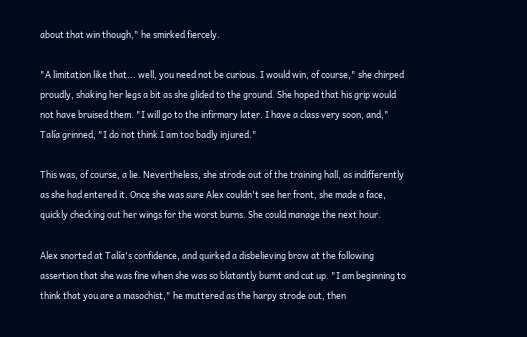about that win though," he smirked fiercely.

"A limitation like that... well, you need not be curious. I would win, of course," she chirped proudly, shaking her legs a bit as she glided to the ground. She hoped that his grip would not have bruised them. "I will go to the infirmary later. I have a class very soon, and," Talía grinned, "I do not think I am too badly injured."

This was, of course, a lie. Nevertheless, she strode out of the training hall, as indifferently as she had entered it. Once she was sure Alex couldn't see her front, she made a face, quickly checking out her wings for the worst burns. She could manage the next hour.

Alex snorted at Talía's confidence, and quirked a disbelieving brow at the following assertion that she was fine when she was so blatantly burnt and cut up. "I am beginning to think that you are a masochist," he muttered as the harpy strode out, then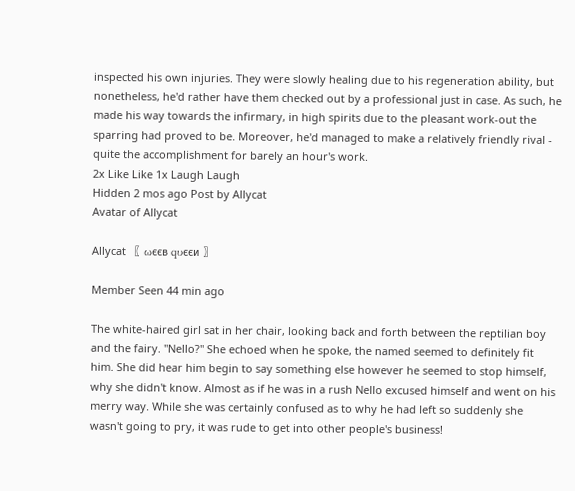inspected his own injuries. They were slowly healing due to his regeneration ability, but nonetheless, he'd rather have them checked out by a professional just in case. As such, he made his way towards the infirmary, in high spirits due to the pleasant work-out the sparring had proved to be. Moreover, he'd managed to make a relatively friendly rival - quite the accomplishment for barely an hour's work.
2x Like Like 1x Laugh Laugh
Hidden 2 mos ago Post by Allycat
Avatar of Allycat

Allycat 〖 ωєєв qυєєи 〗

Member Seen 44 min ago

The white-haired girl sat in her chair, looking back and forth between the reptilian boy and the fairy. "Nello?" She echoed when he spoke, the named seemed to definitely fit him. She did hear him begin to say something else however he seemed to stop himself, why she didn't know. Almost as if he was in a rush Nello excused himself and went on his merry way. While she was certainly confused as to why he had left so suddenly she wasn't going to pry, it was rude to get into other people's business!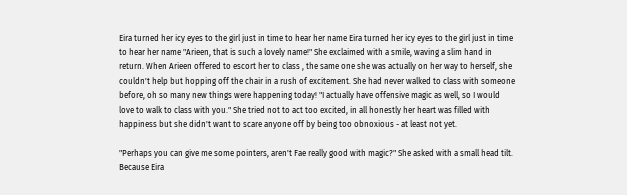Eira turned her icy eyes to the girl just in time to hear her name Eira turned her icy eyes to the girl just in time to hear her name "Arieen, that is such a lovely name!" She exclaimed with a smile, waving a slim hand in return. When Arieen offered to escort her to class , the same one she was actually on her way to herself, she couldn't help but hopping off the chair in a rush of excitement. She had never walked to class with someone before, oh so many new things were happening today! "I actually have offensive magic as well, so I would love to walk to class with you." She tried not to act too excited, in all honestly her heart was filled with happiness but she didn't want to scare anyone off by being too obnoxious - at least not yet.

"Perhaps you can give me some pointers, aren't Fae really good with magic?" She asked with a small head tilt. Because Eira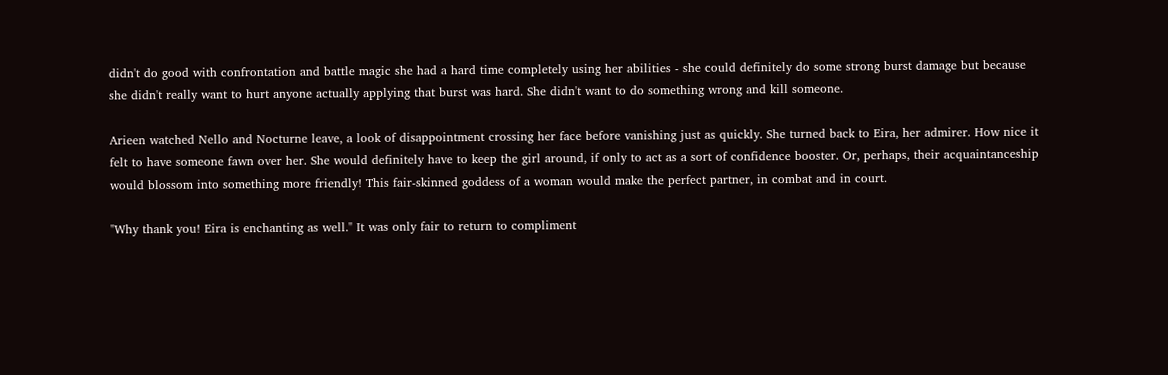didn't do good with confrontation and battle magic she had a hard time completely using her abilities - she could definitely do some strong burst damage but because she didn't really want to hurt anyone actually applying that burst was hard. She didn't want to do something wrong and kill someone.

Arieen watched Nello and Nocturne leave, a look of disappointment crossing her face before vanishing just as quickly. She turned back to Eira, her admirer. How nice it felt to have someone fawn over her. She would definitely have to keep the girl around, if only to act as a sort of confidence booster. Or, perhaps, their acquaintanceship would blossom into something more friendly! This fair-skinned goddess of a woman would make the perfect partner, in combat and in court.

"Why thank you! Eira is enchanting as well." It was only fair to return to compliment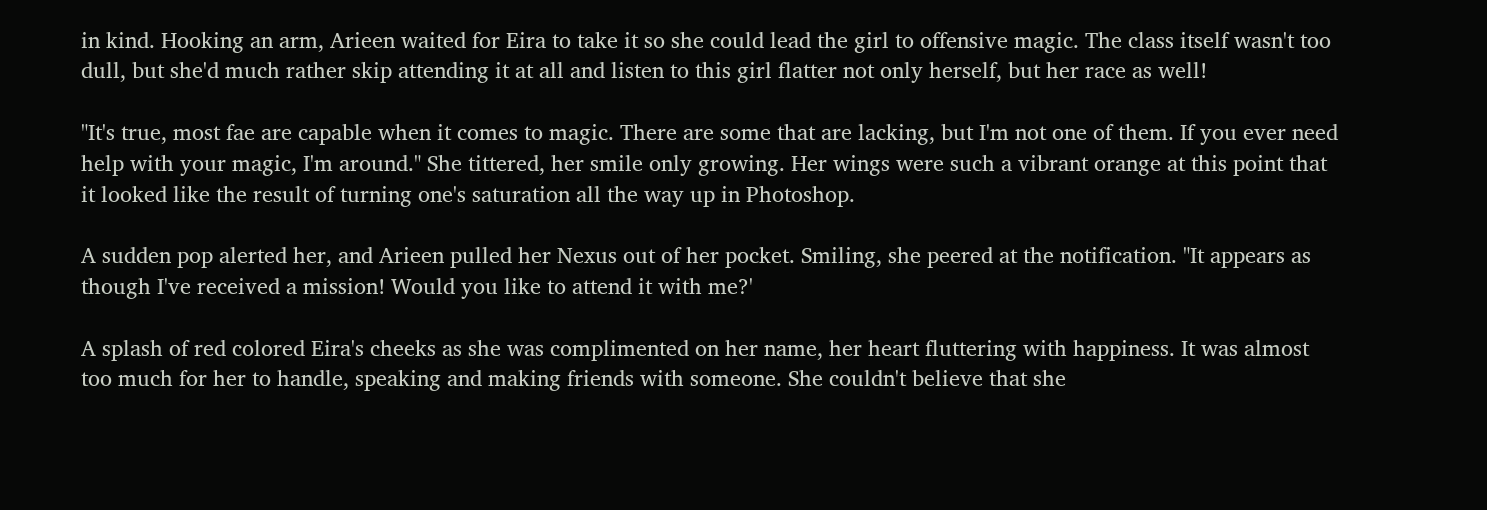in kind. Hooking an arm, Arieen waited for Eira to take it so she could lead the girl to offensive magic. The class itself wasn't too dull, but she'd much rather skip attending it at all and listen to this girl flatter not only herself, but her race as well!

"It's true, most fae are capable when it comes to magic. There are some that are lacking, but I'm not one of them. If you ever need help with your magic, I'm around." She tittered, her smile only growing. Her wings were such a vibrant orange at this point that it looked like the result of turning one's saturation all the way up in Photoshop.

A sudden pop alerted her, and Arieen pulled her Nexus out of her pocket. Smiling, she peered at the notification. "It appears as though I've received a mission! Would you like to attend it with me?'

A splash of red colored Eira's cheeks as she was complimented on her name, her heart fluttering with happiness. It was almost too much for her to handle, speaking and making friends with someone. She couldn't believe that she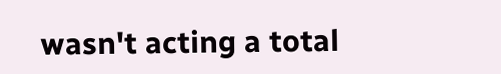wasn't acting a total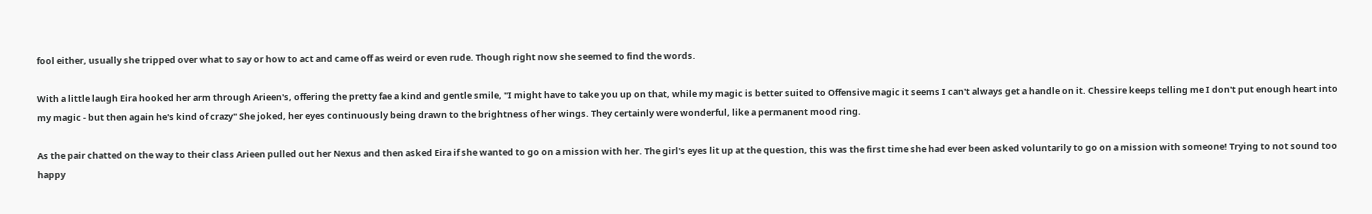fool either, usually she tripped over what to say or how to act and came off as weird or even rude. Though right now she seemed to find the words.

With a little laugh Eira hooked her arm through Arieen's, offering the pretty fae a kind and gentle smile, "I might have to take you up on that, while my magic is better suited to Offensive magic it seems I can't always get a handle on it. Chessire keeps telling me I don't put enough heart into my magic - but then again he's kind of crazy" She joked, her eyes continuously being drawn to the brightness of her wings. They certainly were wonderful, like a permanent mood ring.

As the pair chatted on the way to their class Arieen pulled out her Nexus and then asked Eira if she wanted to go on a mission with her. The girl's eyes lit up at the question, this was the first time she had ever been asked voluntarily to go on a mission with someone! Trying to not sound too happy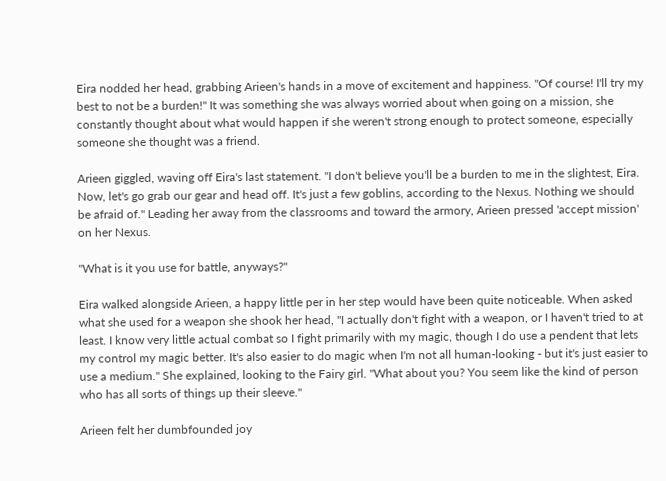Eira nodded her head, grabbing Arieen's hands in a move of excitement and happiness. "Of course! I'll try my best to not be a burden!" It was something she was always worried about when going on a mission, she constantly thought about what would happen if she weren't strong enough to protect someone, especially someone she thought was a friend.

Arieen giggled, waving off Eira's last statement. "I don't believe you'll be a burden to me in the slightest, Eira. Now, let's go grab our gear and head off. It's just a few goblins, according to the Nexus. Nothing we should be afraid of." Leading her away from the classrooms and toward the armory, Arieen pressed 'accept mission' on her Nexus.

"What is it you use for battle, anyways?"

Eira walked alongside Arieen, a happy little per in her step would have been quite noticeable. When asked what she used for a weapon she shook her head, "I actually don't fight with a weapon, or I haven't tried to at least. I know very little actual combat so I fight primarily with my magic, though I do use a pendent that lets my control my magic better. It's also easier to do magic when I'm not all human-looking - but it's just easier to use a medium." She explained, looking to the Fairy girl. "What about you? You seem like the kind of person who has all sorts of things up their sleeve."

Arieen felt her dumbfounded joy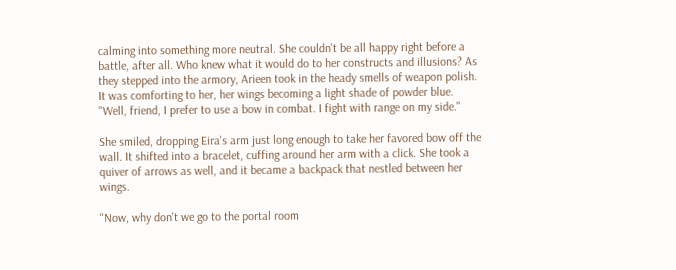calming into something more neutral. She couldn't be all happy right before a battle, after all. Who knew what it would do to her constructs and illusions? As they stepped into the armory, Arieen took in the heady smells of weapon polish. It was comforting to her, her wings becoming a light shade of powder blue. "Well, friend, I prefer to use a bow in combat. I fight with range on my side."

She smiled, dropping Eira's arm just long enough to take her favored bow off the wall. It shifted into a bracelet, cuffing around her arm with a click. She took a quiver of arrows as well, and it became a backpack that nestled between her wings.

"Now, why don't we go to the portal room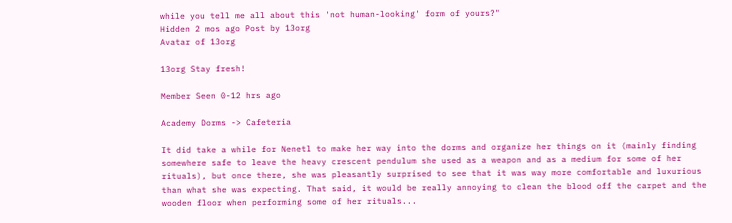while you tell me all about this 'not human-looking' form of yours?"
Hidden 2 mos ago Post by 13org
Avatar of 13org

13org Stay fresh!

Member Seen 0-12 hrs ago

Academy Dorms -> Cafeteria

It did take a while for Nenetl to make her way into the dorms and organize her things on it (mainly finding somewhere safe to leave the heavy crescent pendulum she used as a weapon and as a medium for some of her rituals), but once there, she was pleasantly surprised to see that it was way more comfortable and luxurious than what she was expecting. That said, it would be really annoying to clean the blood off the carpet and the wooden floor when performing some of her rituals...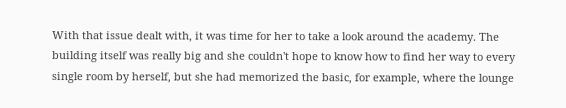With that issue dealt with, it was time for her to take a look around the academy. The building itself was really big and she couldn't hope to know how to find her way to every single room by herself, but she had memorized the basic, for example, where the lounge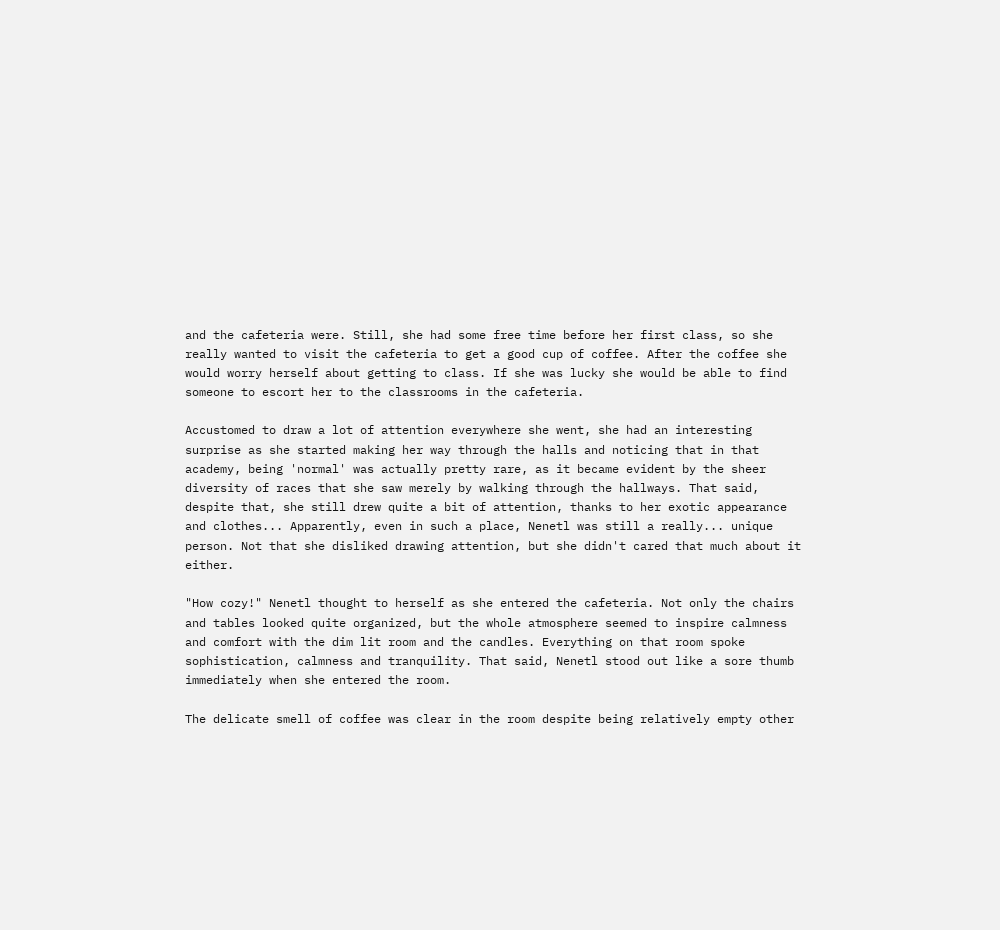and the cafeteria were. Still, she had some free time before her first class, so she really wanted to visit the cafeteria to get a good cup of coffee. After the coffee she would worry herself about getting to class. If she was lucky she would be able to find someone to escort her to the classrooms in the cafeteria.

Accustomed to draw a lot of attention everywhere she went, she had an interesting surprise as she started making her way through the halls and noticing that in that academy, being 'normal' was actually pretty rare, as it became evident by the sheer diversity of races that she saw merely by walking through the hallways. That said, despite that, she still drew quite a bit of attention, thanks to her exotic appearance and clothes... Apparently, even in such a place, Nenetl was still a really... unique person. Not that she disliked drawing attention, but she didn't cared that much about it either.

"How cozy!" Nenetl thought to herself as she entered the cafeteria. Not only the chairs and tables looked quite organized, but the whole atmosphere seemed to inspire calmness and comfort with the dim lit room and the candles. Everything on that room spoke sophistication, calmness and tranquility. That said, Nenetl stood out like a sore thumb immediately when she entered the room.

The delicate smell of coffee was clear in the room despite being relatively empty other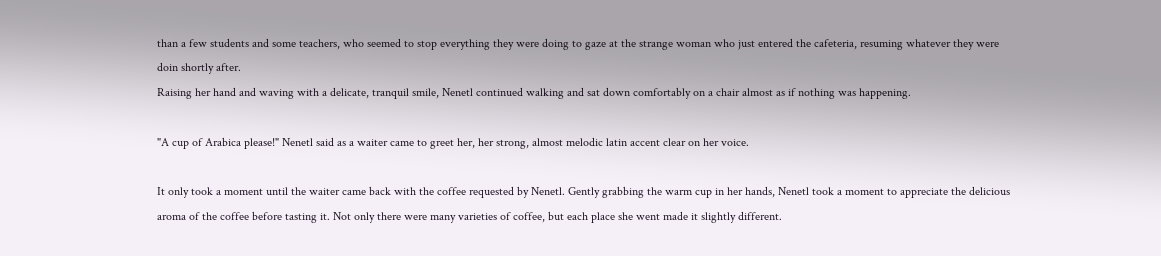than a few students and some teachers, who seemed to stop everything they were doing to gaze at the strange woman who just entered the cafeteria, resuming whatever they were doin shortly after.
Raising her hand and waving with a delicate, tranquil smile, Nenetl continued walking and sat down comfortably on a chair almost as if nothing was happening.

"A cup of Arabica please!" Nenetl said as a waiter came to greet her, her strong, almost melodic latin accent clear on her voice.

It only took a moment until the waiter came back with the coffee requested by Nenetl. Gently grabbing the warm cup in her hands, Nenetl took a moment to appreciate the delicious aroma of the coffee before tasting it. Not only there were many varieties of coffee, but each place she went made it slightly different.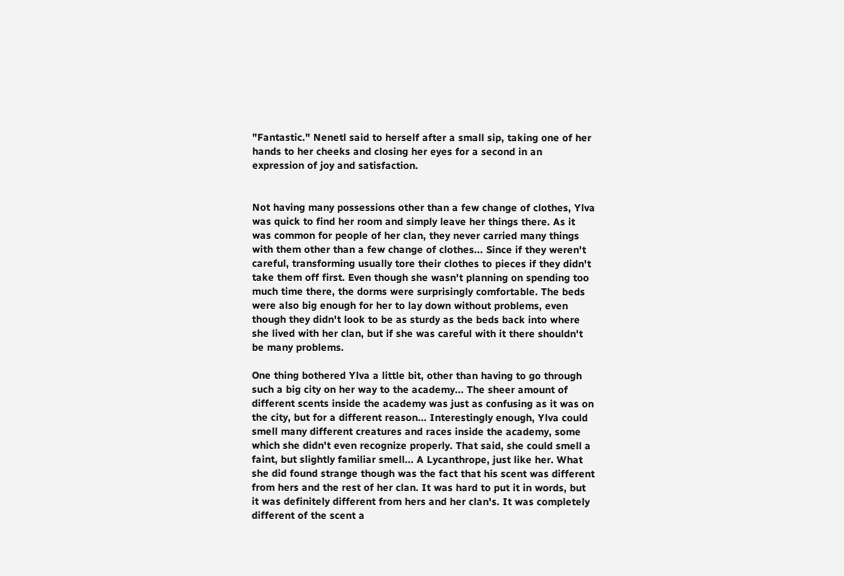"Fantastic." Nenetl said to herself after a small sip, taking one of her hands to her cheeks and closing her eyes for a second in an expression of joy and satisfaction.


Not having many possessions other than a few change of clothes, Ylva was quick to find her room and simply leave her things there. As it was common for people of her clan, they never carried many things with them other than a few change of clothes... Since if they weren't careful, transforming usually tore their clothes to pieces if they didn't take them off first. Even though she wasn't planning on spending too much time there, the dorms were surprisingly comfortable. The beds were also big enough for her to lay down without problems, even though they didn't look to be as sturdy as the beds back into where she lived with her clan, but if she was careful with it there shouldn't be many problems.

One thing bothered Ylva a little bit, other than having to go through such a big city on her way to the academy... The sheer amount of different scents inside the academy was just as confusing as it was on the city, but for a different reason... Interestingly enough, Ylva could smell many different creatures and races inside the academy, some which she didn't even recognize properly. That said, she could smell a faint, but slightly familiar smell... A Lycanthrope, just like her. What she did found strange though was the fact that his scent was different from hers and the rest of her clan. It was hard to put it in words, but it was definitely different from hers and her clan's. It was completely different of the scent a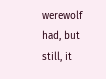werewolf had, but still, it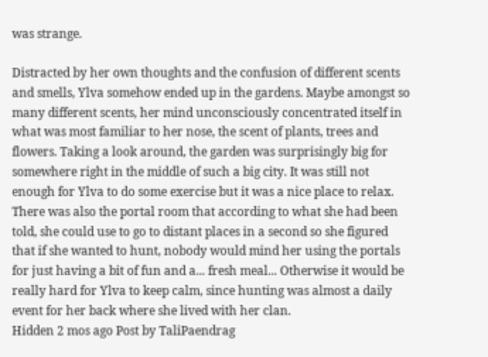was strange.

Distracted by her own thoughts and the confusion of different scents and smells, Ylva somehow ended up in the gardens. Maybe amongst so many different scents, her mind unconsciously concentrated itself in what was most familiar to her nose, the scent of plants, trees and flowers. Taking a look around, the garden was surprisingly big for somewhere right in the middle of such a big city. It was still not enough for Ylva to do some exercise but it was a nice place to relax. There was also the portal room that according to what she had been told, she could use to go to distant places in a second so she figured that if she wanted to hunt, nobody would mind her using the portals for just having a bit of fun and a... fresh meal... Otherwise it would be really hard for Ylva to keep calm, since hunting was almost a daily event for her back where she lived with her clan.
Hidden 2 mos ago Post by TaliPaendrag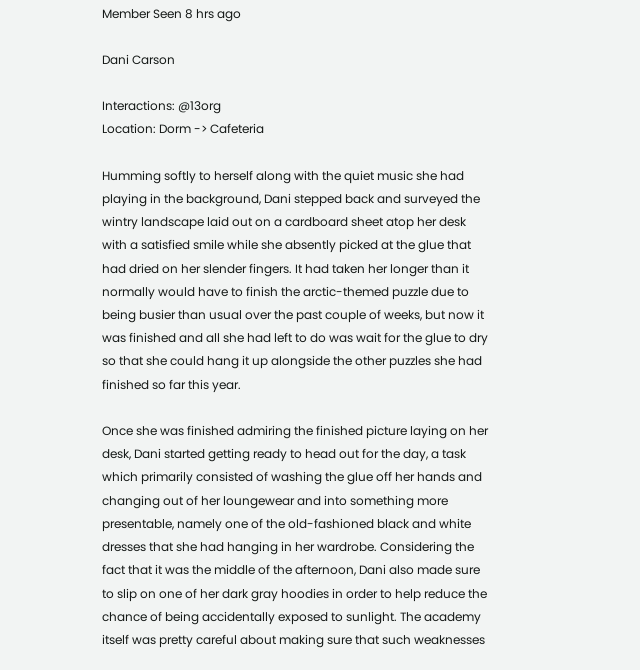Member Seen 8 hrs ago

Dani Carson

Interactions: @13org
Location: Dorm -> Cafeteria

Humming softly to herself along with the quiet music she had playing in the background, Dani stepped back and surveyed the wintry landscape laid out on a cardboard sheet atop her desk with a satisfied smile while she absently picked at the glue that had dried on her slender fingers. It had taken her longer than it normally would have to finish the arctic-themed puzzle due to being busier than usual over the past couple of weeks, but now it was finished and all she had left to do was wait for the glue to dry so that she could hang it up alongside the other puzzles she had finished so far this year.

Once she was finished admiring the finished picture laying on her desk, Dani started getting ready to head out for the day, a task which primarily consisted of washing the glue off her hands and changing out of her loungewear and into something more presentable, namely one of the old-fashioned black and white dresses that she had hanging in her wardrobe. Considering the fact that it was the middle of the afternoon, Dani also made sure to slip on one of her dark gray hoodies in order to help reduce the chance of being accidentally exposed to sunlight. The academy itself was pretty careful about making sure that such weaknesses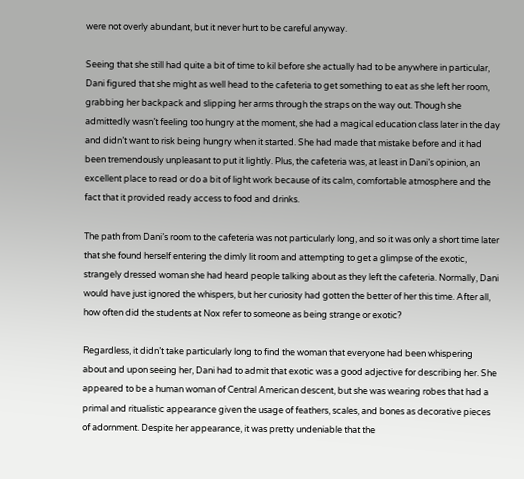were not overly abundant, but it never hurt to be careful anyway.

Seeing that she still had quite a bit of time to kil before she actually had to be anywhere in particular, Dani figured that she might as well head to the cafeteria to get something to eat as she left her room, grabbing her backpack and slipping her arms through the straps on the way out. Though she admittedly wasn’t feeling too hungry at the moment, she had a magical education class later in the day and didn’t want to risk being hungry when it started. She had made that mistake before and it had been tremendously unpleasant to put it lightly. Plus, the cafeteria was, at least in Dani’s opinion, an excellent place to read or do a bit of light work because of its calm, comfortable atmosphere and the fact that it provided ready access to food and drinks.

The path from Dani’s room to the cafeteria was not particularly long, and so it was only a short time later that she found herself entering the dimly lit room and attempting to get a glimpse of the exotic, strangely dressed woman she had heard people talking about as they left the cafeteria. Normally, Dani would have just ignored the whispers, but her curiosity had gotten the better of her this time. After all, how often did the students at Nox refer to someone as being strange or exotic?

Regardless, it didn’t take particularly long to find the woman that everyone had been whispering about and upon seeing her, Dani had to admit that exotic was a good adjective for describing her. She appeared to be a human woman of Central American descent, but she was wearing robes that had a primal and ritualistic appearance given the usage of feathers, scales, and bones as decorative pieces of adornment. Despite her appearance, it was pretty undeniable that the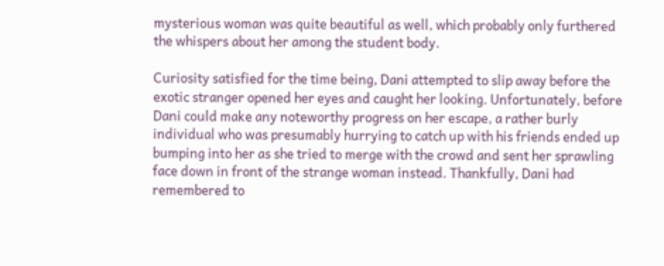mysterious woman was quite beautiful as well, which probably only furthered the whispers about her among the student body.

Curiosity satisfied for the time being, Dani attempted to slip away before the exotic stranger opened her eyes and caught her looking. Unfortunately, before Dani could make any noteworthy progress on her escape, a rather burly individual who was presumably hurrying to catch up with his friends ended up bumping into her as she tried to merge with the crowd and sent her sprawling face down in front of the strange woman instead. Thankfully, Dani had remembered to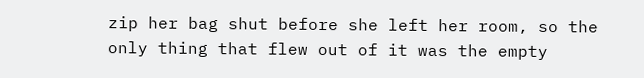zip her bag shut before she left her room, so the only thing that flew out of it was the empty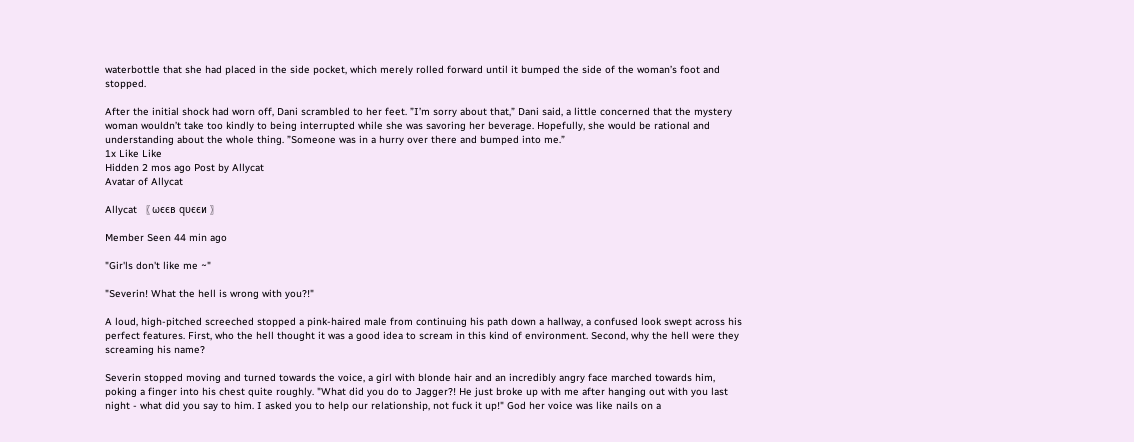waterbottle that she had placed in the side pocket, which merely rolled forward until it bumped the side of the woman’s foot and stopped.

After the initial shock had worn off, Dani scrambled to her feet. ”I’m sorry about that,” Dani said, a little concerned that the mystery woman wouldn’t take too kindly to being interrupted while she was savoring her beverage. Hopefully, she would be rational and understanding about the whole thing. ”Someone was in a hurry over there and bumped into me.”
1x Like Like
Hidden 2 mos ago Post by Allycat
Avatar of Allycat

Allycat 〖 ωєєв qυєєи 〗

Member Seen 44 min ago

"Gir'ls don't like me ~"

"Severin! What the hell is wrong with you?!"

A loud, high-pitched screeched stopped a pink-haired male from continuing his path down a hallway, a confused look swept across his perfect features. First, who the hell thought it was a good idea to scream in this kind of environment. Second, why the hell were they screaming his name?

Severin stopped moving and turned towards the voice, a girl with blonde hair and an incredibly angry face marched towards him, poking a finger into his chest quite roughly. "What did you do to Jagger?! He just broke up with me after hanging out with you last night - what did you say to him. I asked you to help our relationship, not fuck it up!" God her voice was like nails on a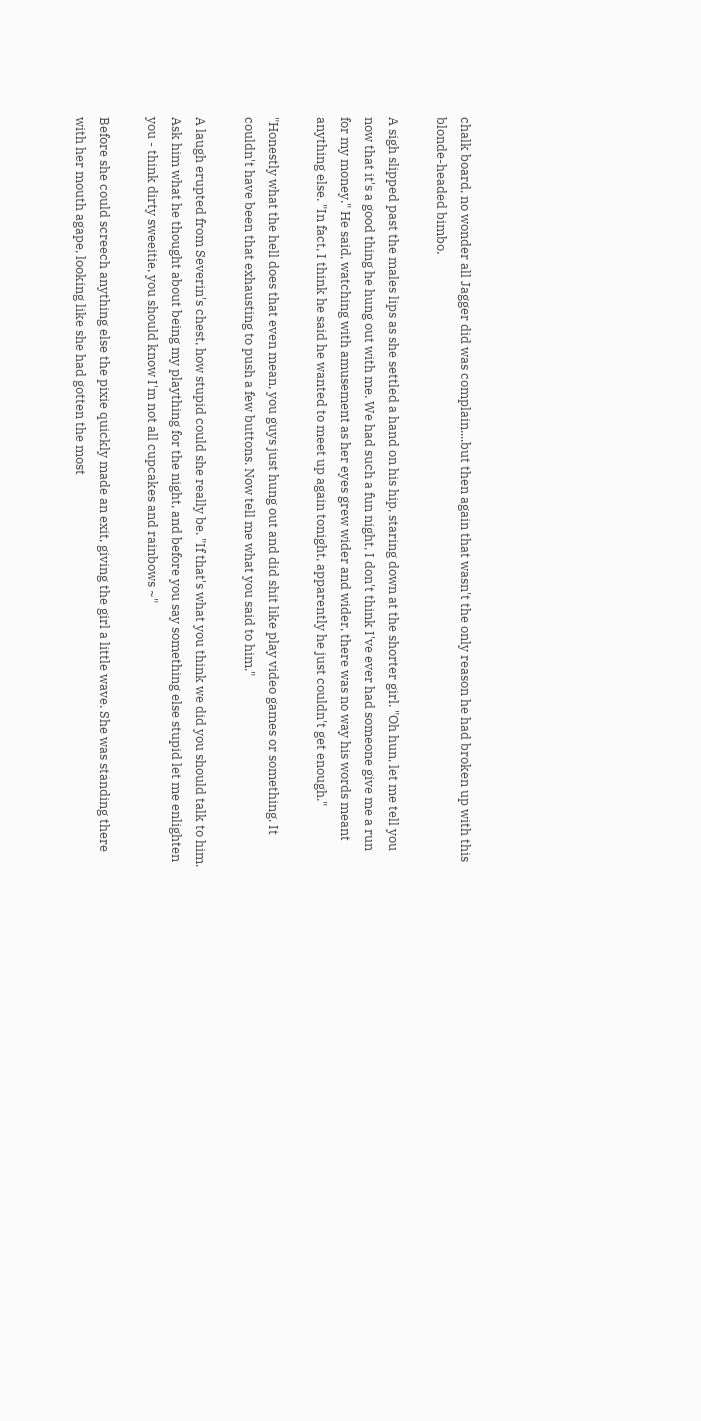chalk board, no wonder all Jagger did was complain....but then again that wasn't the only reason he had broken up with this blonde-headed bimbo.

A sigh slipped past the males lips as she settled a hand on his hip, staring down at the shorter girl. "Oh hun, let me tell you now that it's a good thing he hung out with me. We had such a fun night, I don't think I've ever had someone give me a run for my money." He said, watching with amusement as her eyes grew wider and wider, there was no way his words meant anything else. "In fact, I think he said he wanted to meet up again tonight, apparently he just couldn't get enough."

"Honestly what the hell does that even mean, you guys just hung out and did shit like play video games or something. It couldn't have been that exhausting to push a few buttons. Now tell me what you said to him."

A laugh erupted from Severin's chest, how stupid could she really be. "If that's what you think we did you should talk to him. Ask him what he thought about being my plaything for the night, and before you say something else stupid let me enlighten you - think dirty sweeitie, you should know I'm not all cupcakes and rainbows ~"

Before she could screech anything else the pixie quickly made an exit, giving the girl a little wave. She was standing there with her mouth agape, looking like she had gotten the most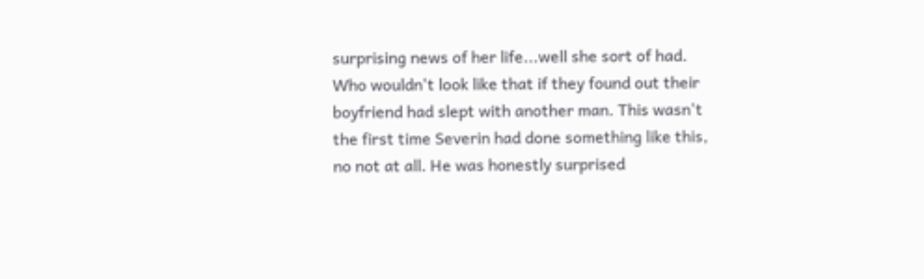surprising news of her life...well she sort of had. Who wouldn't look like that if they found out their boyfriend had slept with another man. This wasn't the first time Severin had done something like this, no not at all. He was honestly surprised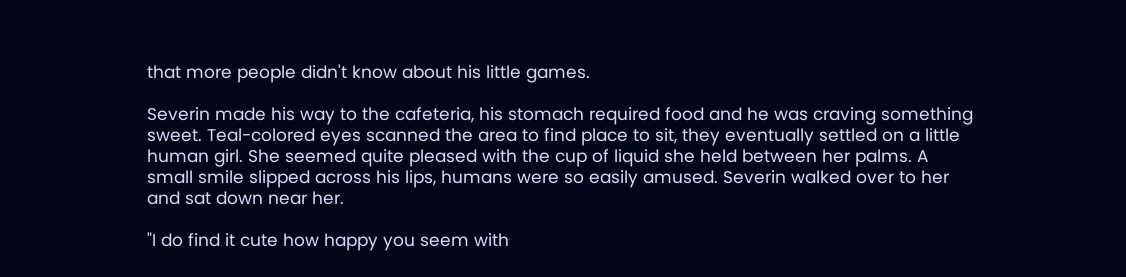that more people didn't know about his little games.

Severin made his way to the cafeteria, his stomach required food and he was craving something sweet. Teal-colored eyes scanned the area to find place to sit, they eventually settled on a little human girl. She seemed quite pleased with the cup of liquid she held between her palms. A small smile slipped across his lips, humans were so easily amused. Severin walked over to her and sat down near her.

"I do find it cute how happy you seem with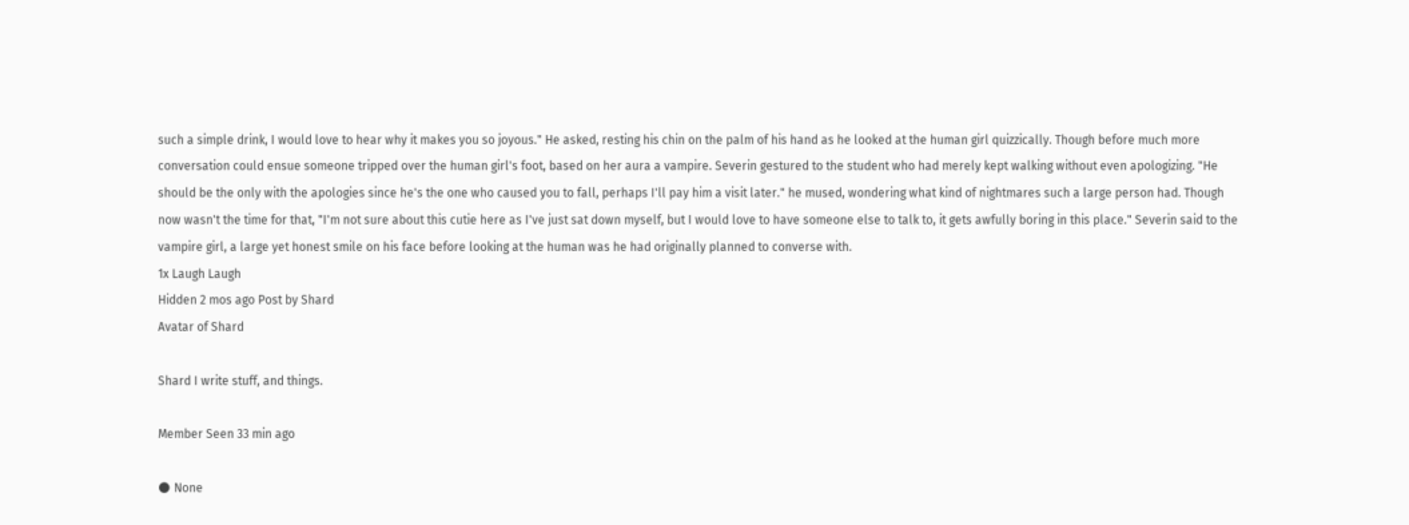such a simple drink, I would love to hear why it makes you so joyous." He asked, resting his chin on the palm of his hand as he looked at the human girl quizzically. Though before much more conversation could ensue someone tripped over the human girl's foot, based on her aura a vampire. Severin gestured to the student who had merely kept walking without even apologizing. "He should be the only with the apologies since he's the one who caused you to fall, perhaps I'll pay him a visit later." he mused, wondering what kind of nightmares such a large person had. Though now wasn't the time for that, "I'm not sure about this cutie here as I've just sat down myself, but I would love to have someone else to talk to, it gets awfully boring in this place." Severin said to the vampire girl, a large yet honest smile on his face before looking at the human was he had originally planned to converse with.
1x Laugh Laugh
Hidden 2 mos ago Post by Shard
Avatar of Shard

Shard I write stuff, and things.

Member Seen 33 min ago

🌑 None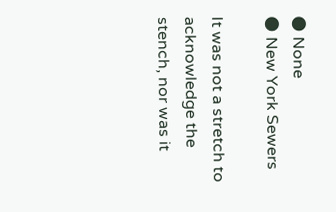🌑 None
🌑 New York Sewers

It was not a stretch to acknowledge the stench, nor was it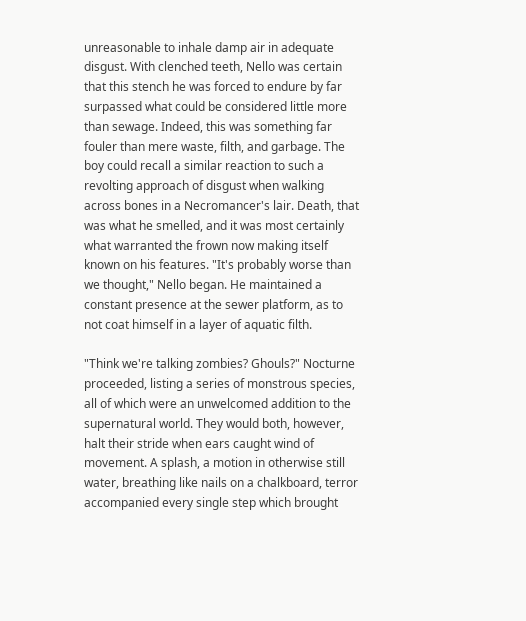unreasonable to inhale damp air in adequate disgust. With clenched teeth, Nello was certain that this stench he was forced to endure by far surpassed what could be considered little more than sewage. Indeed, this was something far fouler than mere waste, filth, and garbage. The boy could recall a similar reaction to such a revolting approach of disgust when walking across bones in a Necromancer's lair. Death, that was what he smelled, and it was most certainly what warranted the frown now making itself known on his features. "It's probably worse than we thought," Nello began. He maintained a constant presence at the sewer platform, as to not coat himself in a layer of aquatic filth.

"Think we're talking zombies? Ghouls?" Nocturne proceeded, listing a series of monstrous species, all of which were an unwelcomed addition to the supernatural world. They would both, however, halt their stride when ears caught wind of movement. A splash, a motion in otherwise still water, breathing like nails on a chalkboard, terror accompanied every single step which brought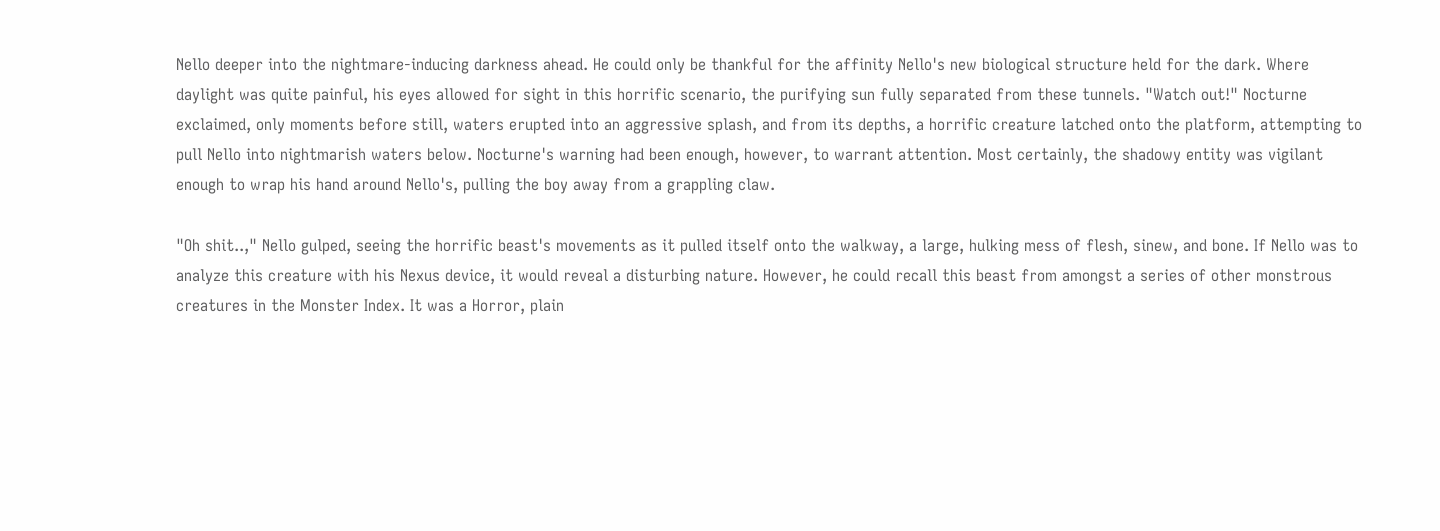Nello deeper into the nightmare-inducing darkness ahead. He could only be thankful for the affinity Nello's new biological structure held for the dark. Where daylight was quite painful, his eyes allowed for sight in this horrific scenario, the purifying sun fully separated from these tunnels. "Watch out!" Nocturne exclaimed, only moments before still, waters erupted into an aggressive splash, and from its depths, a horrific creature latched onto the platform, attempting to pull Nello into nightmarish waters below. Nocturne's warning had been enough, however, to warrant attention. Most certainly, the shadowy entity was vigilant enough to wrap his hand around Nello's, pulling the boy away from a grappling claw.

"Oh shit..," Nello gulped, seeing the horrific beast's movements as it pulled itself onto the walkway, a large, hulking mess of flesh, sinew, and bone. If Nello was to analyze this creature with his Nexus device, it would reveal a disturbing nature. However, he could recall this beast from amongst a series of other monstrous creatures in the Monster Index. It was a Horror, plain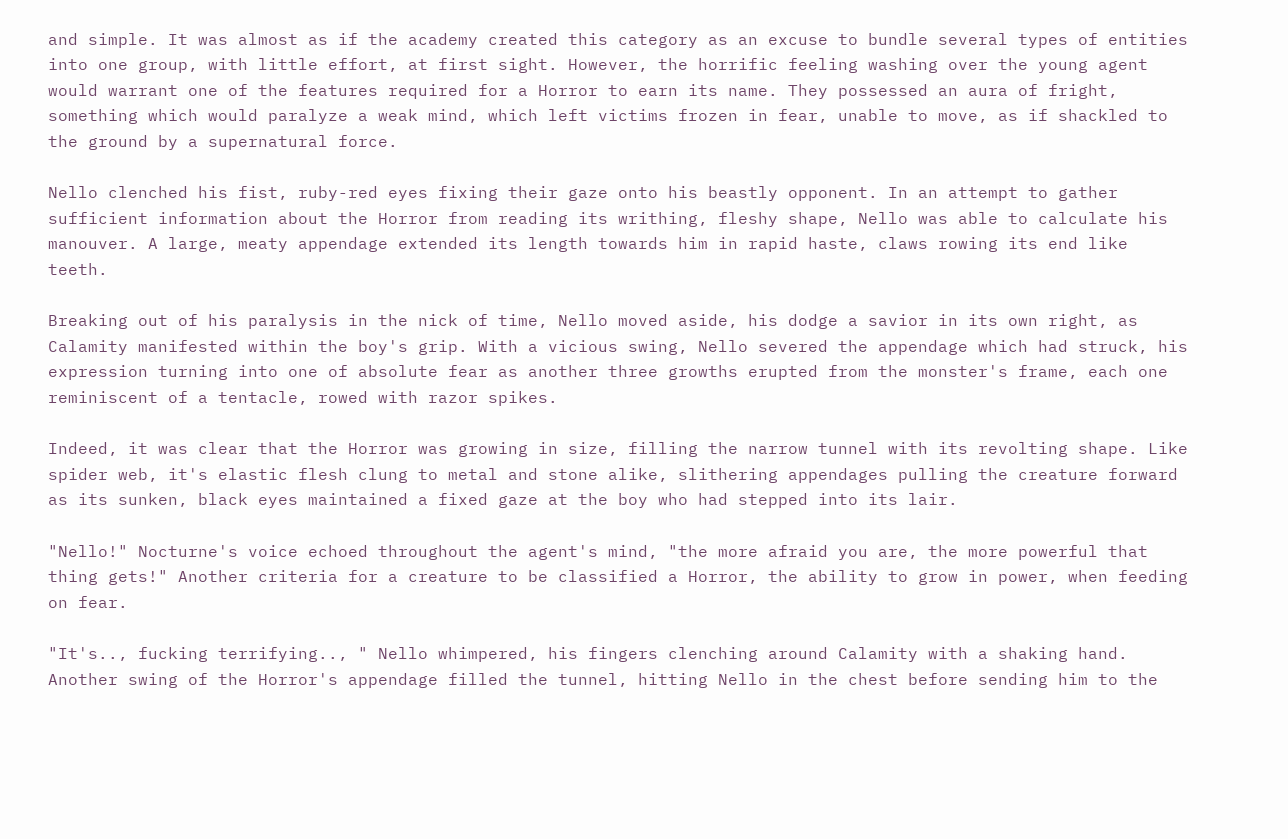and simple. It was almost as if the academy created this category as an excuse to bundle several types of entities into one group, with little effort, at first sight. However, the horrific feeling washing over the young agent would warrant one of the features required for a Horror to earn its name. They possessed an aura of fright, something which would paralyze a weak mind, which left victims frozen in fear, unable to move, as if shackled to the ground by a supernatural force.

Nello clenched his fist, ruby-red eyes fixing their gaze onto his beastly opponent. In an attempt to gather sufficient information about the Horror from reading its writhing, fleshy shape, Nello was able to calculate his manouver. A large, meaty appendage extended its length towards him in rapid haste, claws rowing its end like teeth.

Breaking out of his paralysis in the nick of time, Nello moved aside, his dodge a savior in its own right, as Calamity manifested within the boy's grip. With a vicious swing, Nello severed the appendage which had struck, his expression turning into one of absolute fear as another three growths erupted from the monster's frame, each one reminiscent of a tentacle, rowed with razor spikes.

Indeed, it was clear that the Horror was growing in size, filling the narrow tunnel with its revolting shape. Like spider web, it's elastic flesh clung to metal and stone alike, slithering appendages pulling the creature forward as its sunken, black eyes maintained a fixed gaze at the boy who had stepped into its lair.

"Nello!" Nocturne's voice echoed throughout the agent's mind, "the more afraid you are, the more powerful that thing gets!" Another criteria for a creature to be classified a Horror, the ability to grow in power, when feeding on fear.

"It's.., fucking terrifying.., " Nello whimpered, his fingers clenching around Calamity with a shaking hand. Another swing of the Horror's appendage filled the tunnel, hitting Nello in the chest before sending him to the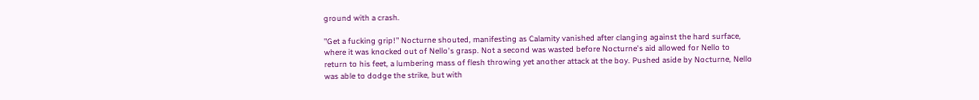ground with a crash.

"Get a fucking grip!" Nocturne shouted, manifesting as Calamity vanished after clanging against the hard surface, where it was knocked out of Nello's grasp. Not a second was wasted before Nocturne's aid allowed for Nello to return to his feet, a lumbering mass of flesh throwing yet another attack at the boy. Pushed aside by Nocturne, Nello was able to dodge the strike, but with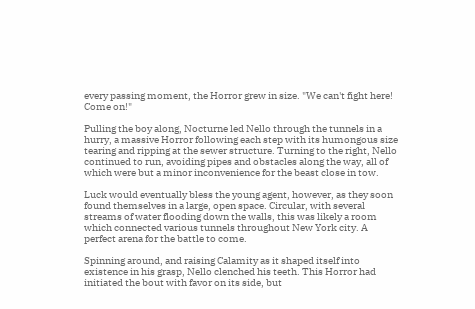every passing moment, the Horror grew in size. "We can't fight here! Come on!"

Pulling the boy along, Nocturne led Nello through the tunnels in a hurry, a massive Horror following each step with its humongous size tearing and ripping at the sewer structure. Turning to the right, Nello continued to run, avoiding pipes and obstacles along the way, all of which were but a minor inconvenience for the beast close in tow.

Luck would eventually bless the young agent, however, as they soon found themselves in a large, open space. Circular, with several streams of water flooding down the walls, this was likely a room which connected various tunnels throughout New York city. A perfect arena for the battle to come.

Spinning around, and raising Calamity as it shaped itself into existence in his grasp, Nello clenched his teeth. This Horror had initiated the bout with favor on its side, but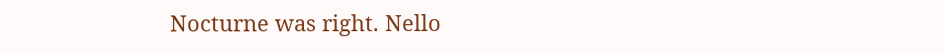Nocturne was right. Nello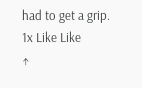had to get a grip.
1x Like Like
↑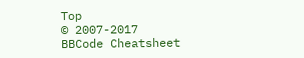Top
© 2007-2017
BBCode Cheatsheet